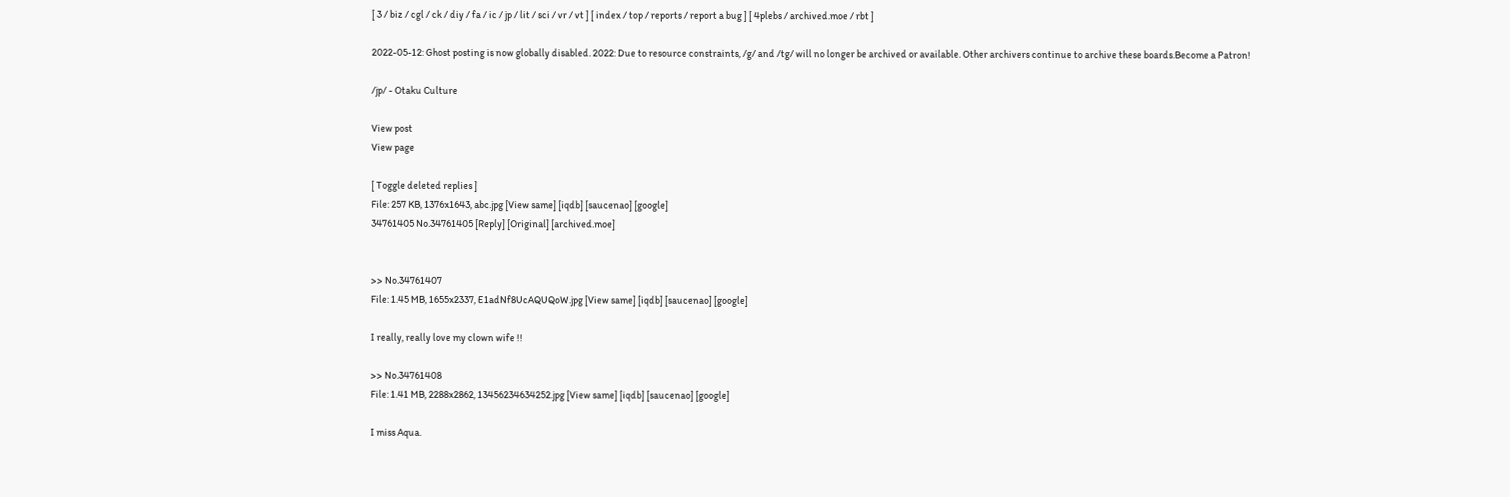[ 3 / biz / cgl / ck / diy / fa / ic / jp / lit / sci / vr / vt ] [ index / top / reports / report a bug ] [ 4plebs / archived.moe / rbt ]

2022-05-12: Ghost posting is now globally disabled. 2022: Due to resource constraints, /g/ and /tg/ will no longer be archived or available. Other archivers continue to archive these boards.Become a Patron!

/jp/ - Otaku Culture

View post
View page

[ Toggle deleted replies ]
File: 257 KB, 1376x1643, abc.jpg [View same] [iqdb] [saucenao] [google]
34761405 No.34761405 [Reply] [Original] [archived.moe]


>> No.34761407
File: 1.45 MB, 1655x2337, E1adNf8UcAQUQoW.jpg [View same] [iqdb] [saucenao] [google]

I really, really love my clown wife !!

>> No.34761408
File: 1.41 MB, 2288x2862, 13456234634252.jpg [View same] [iqdb] [saucenao] [google]

I miss Aqua.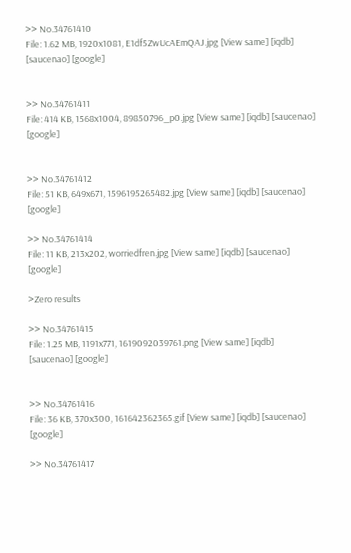>> No.34761410
File: 1.62 MB, 1920x1081, E1df5ZwUcAEmQAJ.jpg [View same] [iqdb] [saucenao] [google]


>> No.34761411
File: 414 KB, 1568x1004, 89850796_p0.jpg [View same] [iqdb] [saucenao] [google]


>> No.34761412
File: 51 KB, 649x671, 1596195265482.jpg [View same] [iqdb] [saucenao] [google]

>> No.34761414
File: 11 KB, 213x202, worriedfren.jpg [View same] [iqdb] [saucenao] [google]

>Zero results

>> No.34761415
File: 1.25 MB, 1191x771, 1619092039761.png [View same] [iqdb] [saucenao] [google]


>> No.34761416
File: 36 KB, 370x300, 161642362365.gif [View same] [iqdb] [saucenao] [google]

>> No.34761417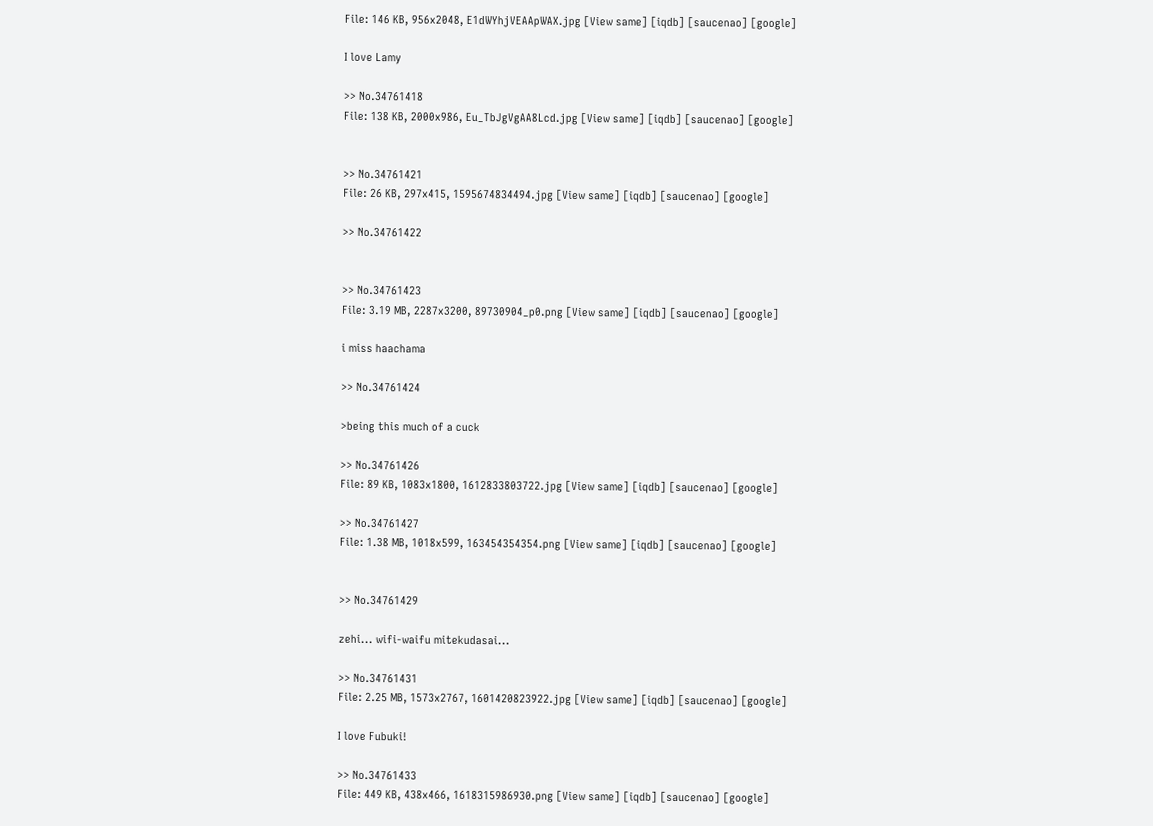File: 146 KB, 956x2048, E1dWYhjVEAApWAX.jpg [View same] [iqdb] [saucenao] [google]

I love Lamy

>> No.34761418
File: 138 KB, 2000x986, Eu_TbJgVgAA8Lcd.jpg [View same] [iqdb] [saucenao] [google]


>> No.34761421
File: 26 KB, 297x415, 1595674834494.jpg [View same] [iqdb] [saucenao] [google]

>> No.34761422


>> No.34761423
File: 3.19 MB, 2287x3200, 89730904_p0.png [View same] [iqdb] [saucenao] [google]

i miss haachama

>> No.34761424

>being this much of a cuck

>> No.34761426
File: 89 KB, 1083x1800, 1612833803722.jpg [View same] [iqdb] [saucenao] [google]

>> No.34761427
File: 1.38 MB, 1018x599, 163454354354.png [View same] [iqdb] [saucenao] [google]


>> No.34761429

zehi... wifi-waifu mitekudasai...

>> No.34761431
File: 2.25 MB, 1573x2767, 1601420823922.jpg [View same] [iqdb] [saucenao] [google]

I love Fubuki!

>> No.34761433
File: 449 KB, 438x466, 1618315986930.png [View same] [iqdb] [saucenao] [google]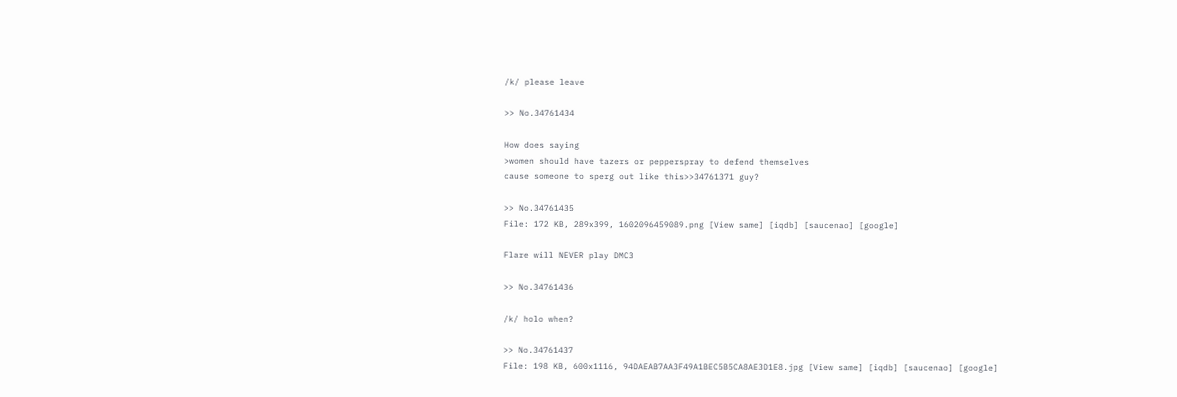/k/ please leave

>> No.34761434

How does saying
>women should have tazers or pepperspray to defend themselves
cause someone to sperg out like this>>34761371 guy?

>> No.34761435
File: 172 KB, 289x399, 1602096459089.png [View same] [iqdb] [saucenao] [google]

Flare will NEVER play DMC3

>> No.34761436

/k/ holo when?

>> No.34761437
File: 198 KB, 600x1116, 94DAEAB7AA3F49A1BEC5B5CA8AE3D1E8.jpg [View same] [iqdb] [saucenao] [google]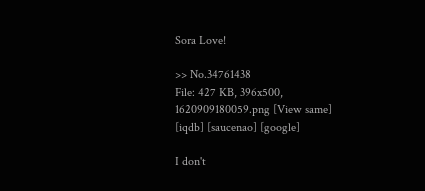Sora Love!

>> No.34761438
File: 427 KB, 396x500, 1620909180059.png [View same] [iqdb] [saucenao] [google]

I don't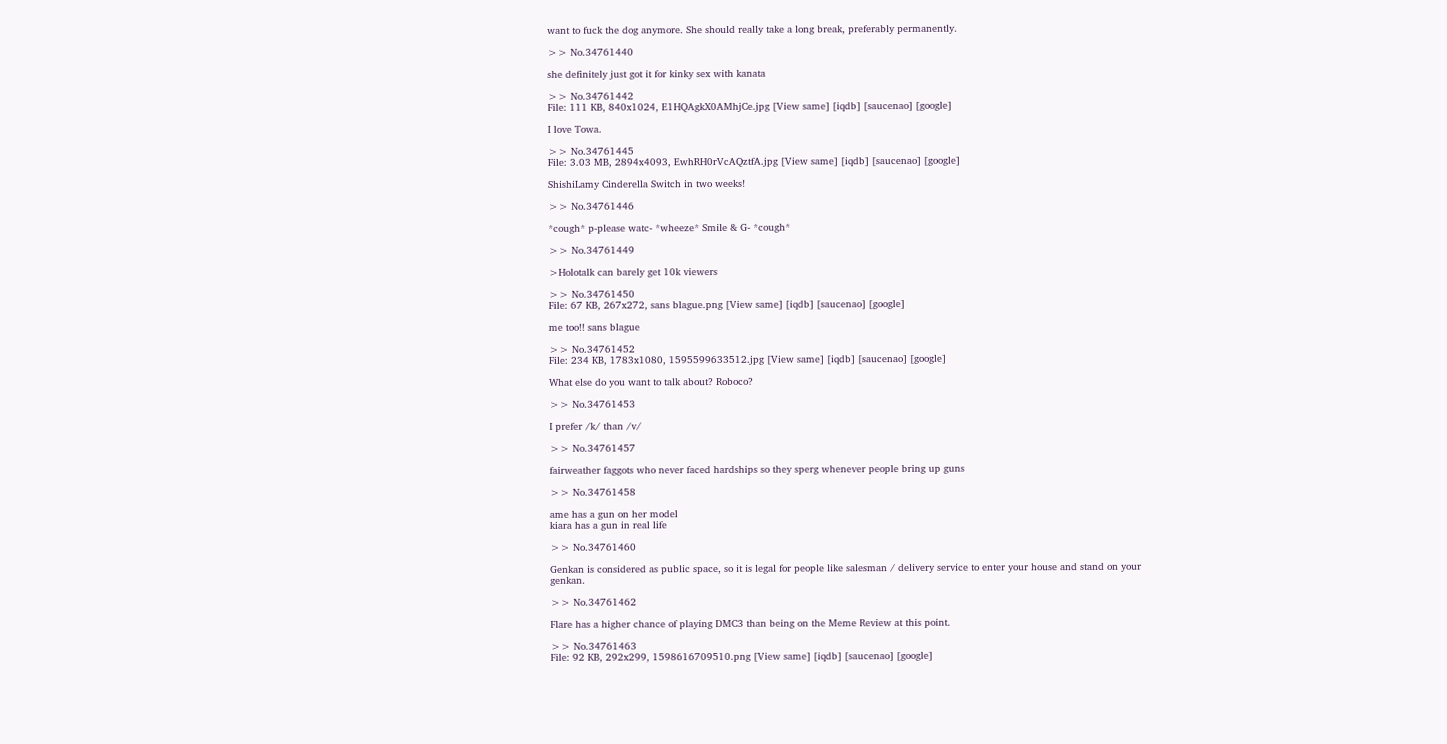want to fuck the dog anymore. She should really take a long break, preferably permanently.

>> No.34761440

she definitely just got it for kinky sex with kanata

>> No.34761442
File: 111 KB, 840x1024, E1HQAgkX0AMhjCe.jpg [View same] [iqdb] [saucenao] [google]

I love Towa.

>> No.34761445
File: 3.03 MB, 2894x4093, EwhRH0rVcAQztfA.jpg [View same] [iqdb] [saucenao] [google]

ShishiLamy Cinderella Switch in two weeks!

>> No.34761446

*cough* p-please watc- *wheeze* Smile & G- *cough*

>> No.34761449

>Holotalk can barely get 10k viewers

>> No.34761450
File: 67 KB, 267x272, sans blague.png [View same] [iqdb] [saucenao] [google]

me too!! sans blague

>> No.34761452
File: 234 KB, 1783x1080, 1595599633512.jpg [View same] [iqdb] [saucenao] [google]

What else do you want to talk about? Roboco?

>> No.34761453

I prefer /k/ than /v/

>> No.34761457

fairweather faggots who never faced hardships so they sperg whenever people bring up guns

>> No.34761458

ame has a gun on her model
kiara has a gun in real life

>> No.34761460

Genkan is considered as public space, so it is legal for people like salesman / delivery service to enter your house and stand on your genkan.

>> No.34761462

Flare has a higher chance of playing DMC3 than being on the Meme Review at this point.

>> No.34761463
File: 92 KB, 292x299, 1598616709510.png [View same] [iqdb] [saucenao] [google]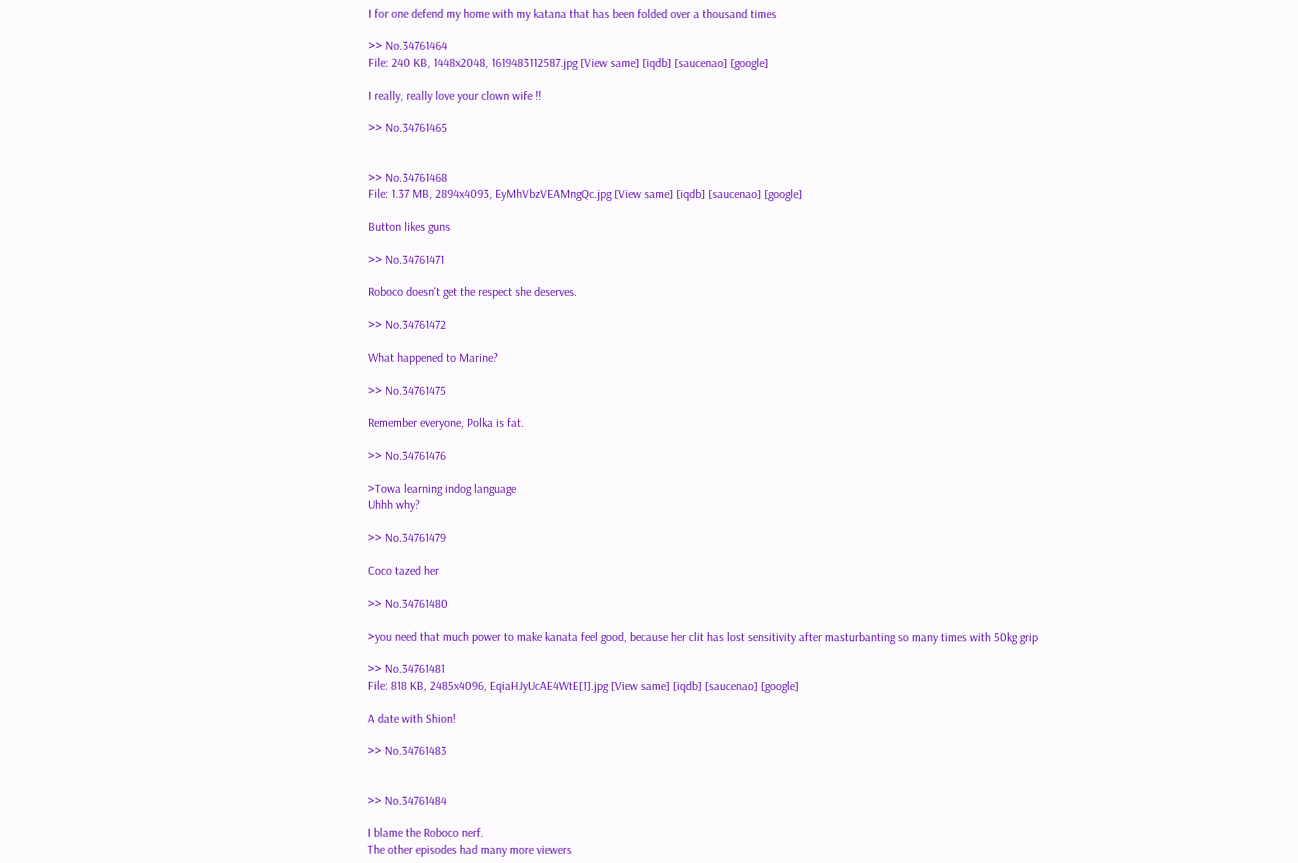I for one defend my home with my katana that has been folded over a thousand times

>> No.34761464
File: 240 KB, 1448x2048, 1619483112587.jpg [View same] [iqdb] [saucenao] [google]

I really, really love your clown wife !!

>> No.34761465


>> No.34761468
File: 1.37 MB, 2894x4093, EyMhVbzVEAMngQc.jpg [View same] [iqdb] [saucenao] [google]

Button likes guns

>> No.34761471

Roboco doesn't get the respect she deserves.

>> No.34761472

What happened to Marine?

>> No.34761475

Remember everyone, Polka is fat.

>> No.34761476

>Towa learning indog language
Uhhh why?

>> No.34761479

Coco tazed her

>> No.34761480

>you need that much power to make kanata feel good, because her clit has lost sensitivity after masturbanting so many times with 50kg grip

>> No.34761481
File: 818 KB, 2485x4096, EqiaHJyUcAE4WtE[1].jpg [View same] [iqdb] [saucenao] [google]

A date with Shion!

>> No.34761483


>> No.34761484

I blame the Roboco nerf.
The other episodes had many more viewers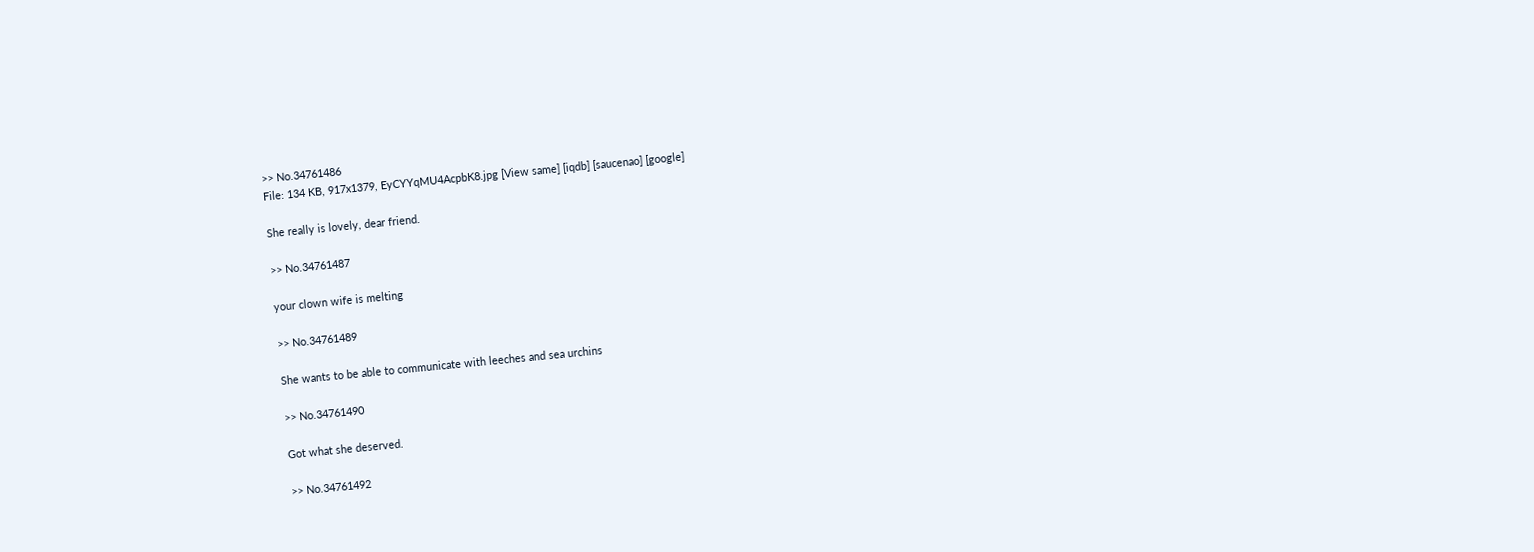>> No.34761486
File: 134 KB, 917x1379, EyCYYqMU4AcpbK8.jpg [View same] [iqdb] [saucenao] [google]

She really is lovely, dear friend.

>> No.34761487

your clown wife is melting

>> No.34761489

She wants to be able to communicate with leeches and sea urchins

>> No.34761490

Got what she deserved.

>> No.34761492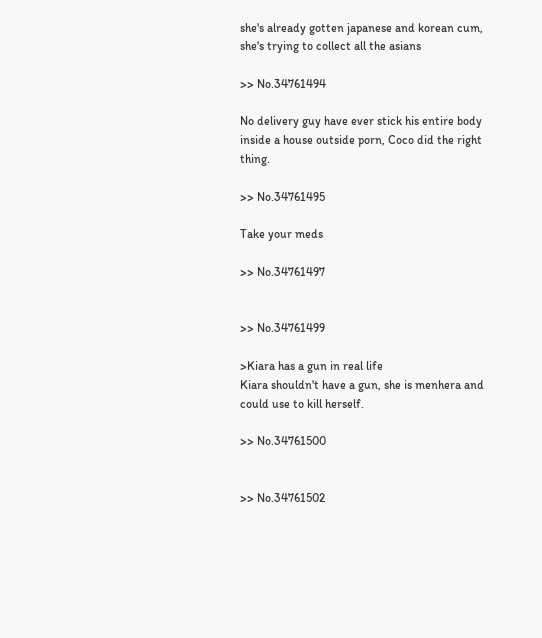she's already gotten japanese and korean cum, she's trying to collect all the asians

>> No.34761494

No delivery guy have ever stick his entire body inside a house outside porn, Coco did the right thing.

>> No.34761495

Take your meds

>> No.34761497


>> No.34761499

>Kiara has a gun in real life
Kiara shouldn't have a gun, she is menhera and could use to kill herself.

>> No.34761500


>> No.34761502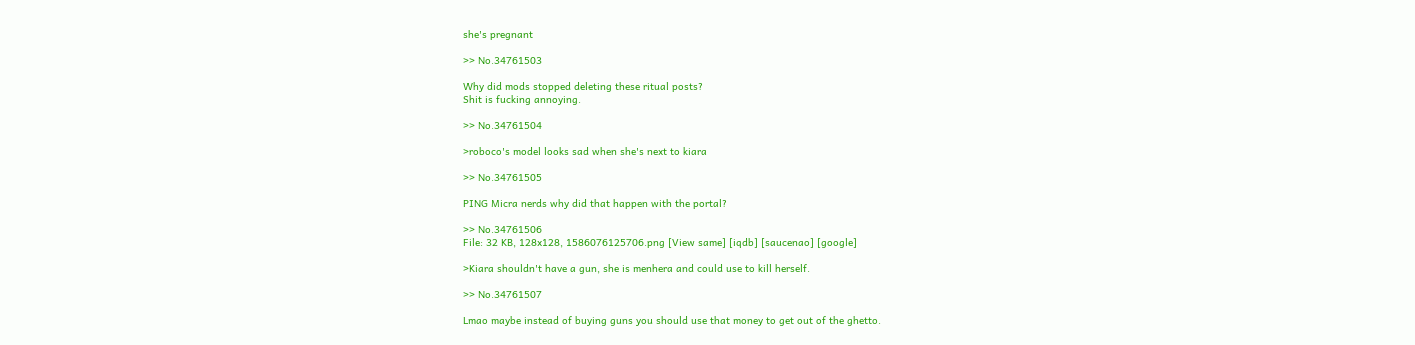she's pregnant

>> No.34761503

Why did mods stopped deleting these ritual posts?
Shit is fucking annoying.

>> No.34761504

>roboco's model looks sad when she's next to kiara

>> No.34761505

PING Micra nerds why did that happen with the portal?

>> No.34761506
File: 32 KB, 128x128, 1586076125706.png [View same] [iqdb] [saucenao] [google]

>Kiara shouldn't have a gun, she is menhera and could use to kill herself.

>> No.34761507

Lmao maybe instead of buying guns you should use that money to get out of the ghetto.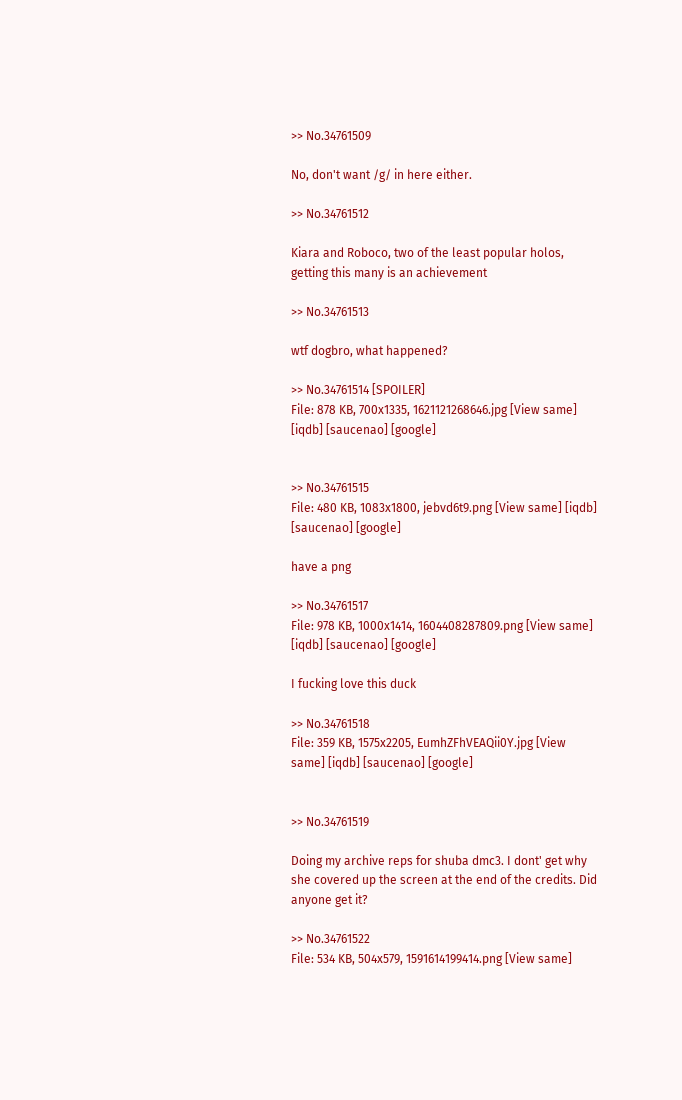>> No.34761509

No, don't want /g/ in here either.

>> No.34761512

Kiara and Roboco, two of the least popular holos, getting this many is an achievement

>> No.34761513

wtf dogbro, what happened?

>> No.34761514 [SPOILER]
File: 878 KB, 700x1335, 1621121268646.jpg [View same] [iqdb] [saucenao] [google]


>> No.34761515
File: 480 KB, 1083x1800, jebvd6t9.png [View same] [iqdb] [saucenao] [google]

have a png

>> No.34761517
File: 978 KB, 1000x1414, 1604408287809.png [View same] [iqdb] [saucenao] [google]

I fucking love this duck

>> No.34761518
File: 359 KB, 1575x2205, EumhZFhVEAQii0Y.jpg [View same] [iqdb] [saucenao] [google]


>> No.34761519

Doing my archive reps for shuba dmc3. I dont' get why she covered up the screen at the end of the credits. Did anyone get it?

>> No.34761522
File: 534 KB, 504x579, 1591614199414.png [View same]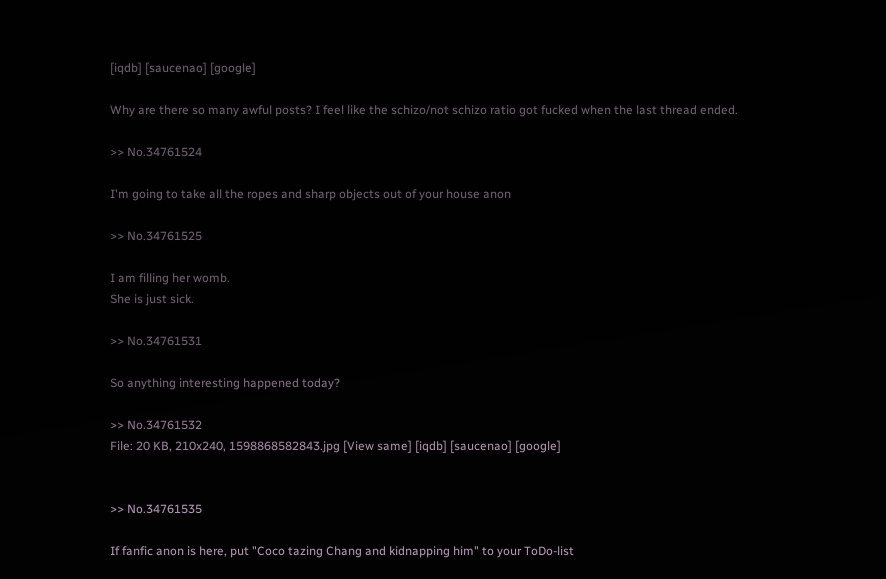[iqdb] [saucenao] [google]

Why are there so many awful posts? I feel like the schizo/not schizo ratio got fucked when the last thread ended.

>> No.34761524

I'm going to take all the ropes and sharp objects out of your house anon

>> No.34761525

I am filling her womb.
She is just sick.

>> No.34761531

So anything interesting happened today?

>> No.34761532
File: 20 KB, 210x240, 1598868582843.jpg [View same] [iqdb] [saucenao] [google]


>> No.34761535

If fanfic anon is here, put "Coco tazing Chang and kidnapping him" to your ToDo-list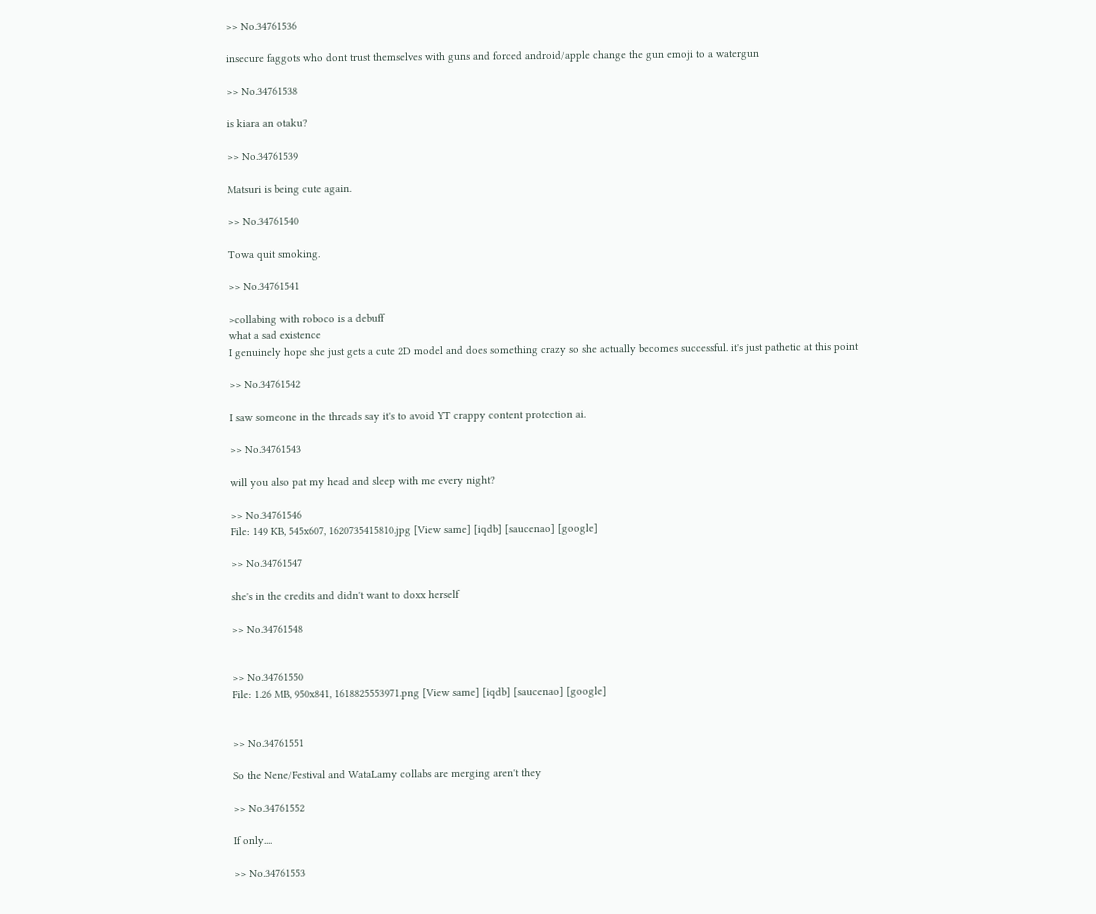>> No.34761536

insecure faggots who dont trust themselves with guns and forced android/apple change the gun emoji to a watergun

>> No.34761538

is kiara an otaku?

>> No.34761539

Matsuri is being cute again.

>> No.34761540

Towa quit smoking.

>> No.34761541

>collabing with roboco is a debuff
what a sad existence
I genuinely hope she just gets a cute 2D model and does something crazy so she actually becomes successful. it's just pathetic at this point

>> No.34761542

I saw someone in the threads say it's to avoid YT crappy content protection ai.

>> No.34761543

will you also pat my head and sleep with me every night?

>> No.34761546
File: 149 KB, 545x607, 1620735415810.jpg [View same] [iqdb] [saucenao] [google]

>> No.34761547

she's in the credits and didn't want to doxx herself

>> No.34761548


>> No.34761550
File: 1.26 MB, 950x841, 1618825553971.png [View same] [iqdb] [saucenao] [google]


>> No.34761551

So the Nene/Festival and WataLamy collabs are merging aren't they

>> No.34761552

If only....

>> No.34761553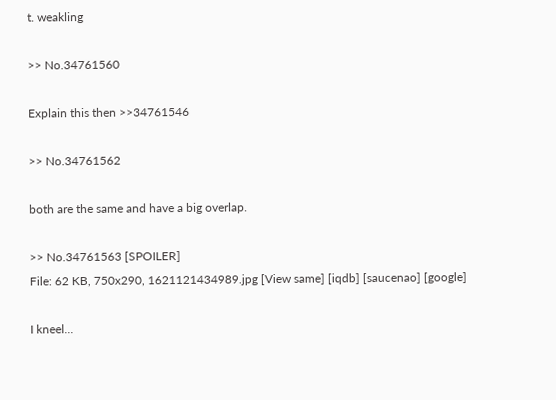t. weakling

>> No.34761560

Explain this then >>34761546

>> No.34761562

both are the same and have a big overlap.

>> No.34761563 [SPOILER]
File: 62 KB, 750x290, 1621121434989.jpg [View same] [iqdb] [saucenao] [google]

I kneel...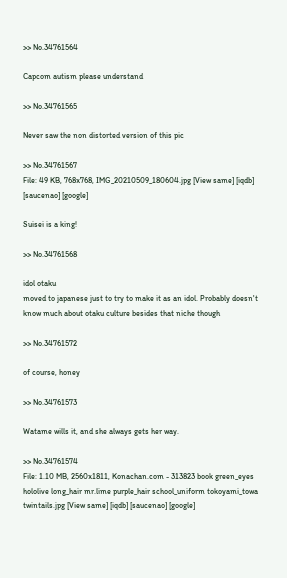>> No.34761564

Capcom autism please understand

>> No.34761565

Never saw the non distorted version of this pic

>> No.34761567
File: 49 KB, 768x768, IMG_20210509_180604.jpg [View same] [iqdb] [saucenao] [google]

Suisei is a king!

>> No.34761568

idol otaku
moved to japanese just to try to make it as an idol. Probably doesn't know much about otaku culture besides that niche though

>> No.34761572

of course, honey

>> No.34761573

Watame wills it, and she always gets her way.

>> No.34761574
File: 1.10 MB, 2560x1811, Konachan.com - 313823 book green_eyes hololive long_hair mr.lime purple_hair school_uniform tokoyami_towa twintails.jpg [View same] [iqdb] [saucenao] [google]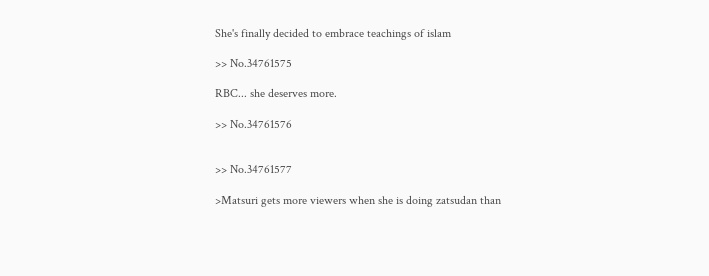She's finally decided to embrace teachings of islam

>> No.34761575

RBC... she deserves more.

>> No.34761576


>> No.34761577

>Matsuri gets more viewers when she is doing zatsudan than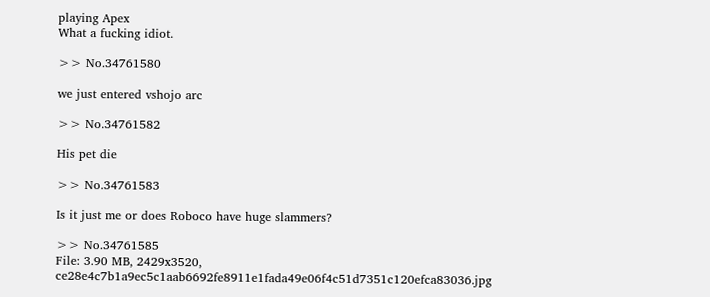playing Apex
What a fucking idiot.

>> No.34761580

we just entered vshojo arc

>> No.34761582

His pet die

>> No.34761583

Is it just me or does Roboco have huge slammers?

>> No.34761585
File: 3.90 MB, 2429x3520, ce28e4c7b1a9ec5c1aab6692fe8911e1fada49e06f4c51d7351c120efca83036.jpg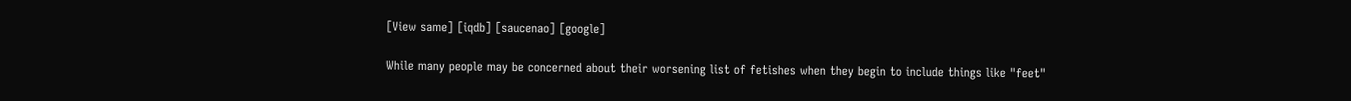[View same] [iqdb] [saucenao] [google]

While many people may be concerned about their worsening list of fetishes when they begin to include things like "feet"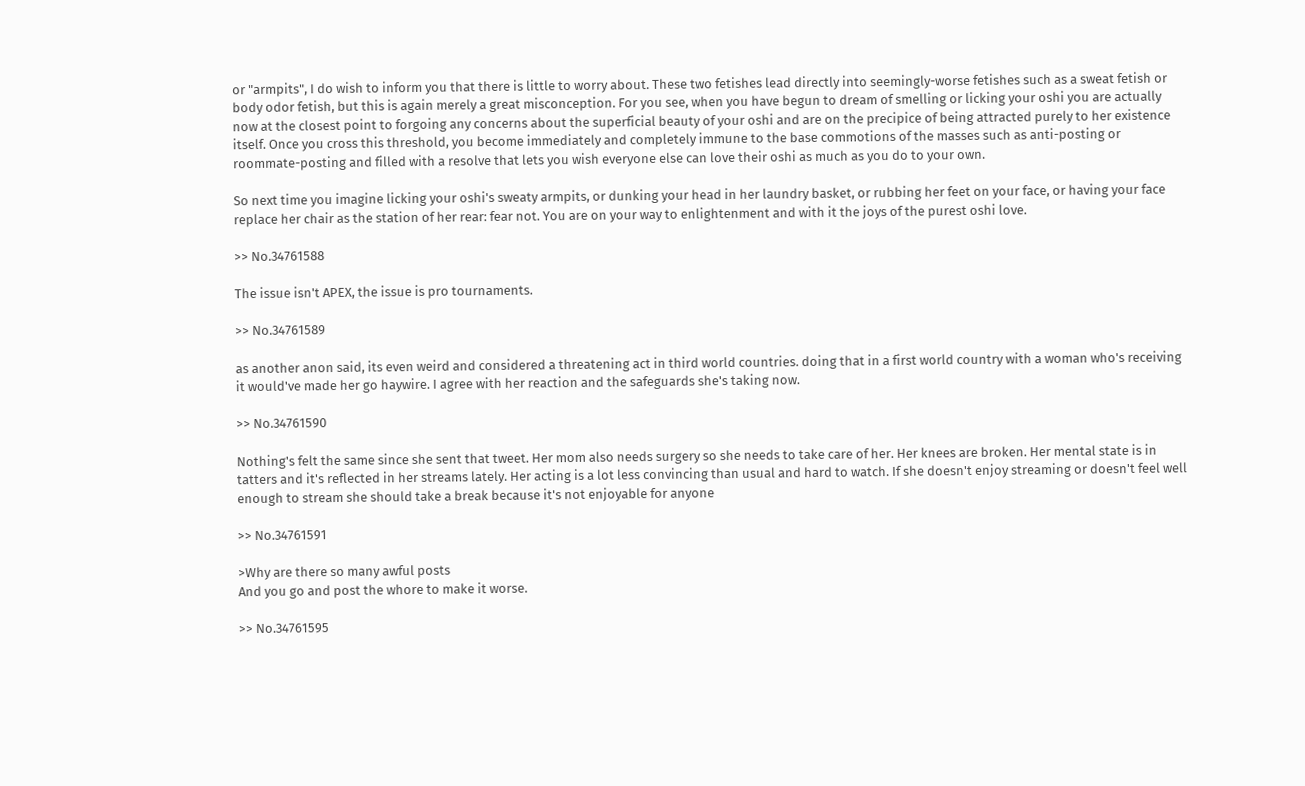or "armpits", I do wish to inform you that there is little to worry about. These two fetishes lead directly into seemingly-worse fetishes such as a sweat fetish or body odor fetish, but this is again merely a great misconception. For you see, when you have begun to dream of smelling or licking your oshi you are actually now at the closest point to forgoing any concerns about the superficial beauty of your oshi and are on the precipice of being attracted purely to her existence itself. Once you cross this threshold, you become immediately and completely immune to the base commotions of the masses such as anti-posting or roommate-posting and filled with a resolve that lets you wish everyone else can love their oshi as much as you do to your own.

So next time you imagine licking your oshi's sweaty armpits, or dunking your head in her laundry basket, or rubbing her feet on your face, or having your face replace her chair as the station of her rear: fear not. You are on your way to enlightenment and with it the joys of the purest oshi love.

>> No.34761588

The issue isn't APEX, the issue is pro tournaments.

>> No.34761589

as another anon said, its even weird and considered a threatening act in third world countries. doing that in a first world country with a woman who's receiving it would've made her go haywire. I agree with her reaction and the safeguards she's taking now.

>> No.34761590

Nothing's felt the same since she sent that tweet. Her mom also needs surgery so she needs to take care of her. Her knees are broken. Her mental state is in tatters and it's reflected in her streams lately. Her acting is a lot less convincing than usual and hard to watch. If she doesn't enjoy streaming or doesn't feel well enough to stream she should take a break because it's not enjoyable for anyone

>> No.34761591

>Why are there so many awful posts
And you go and post the whore to make it worse.

>> No.34761595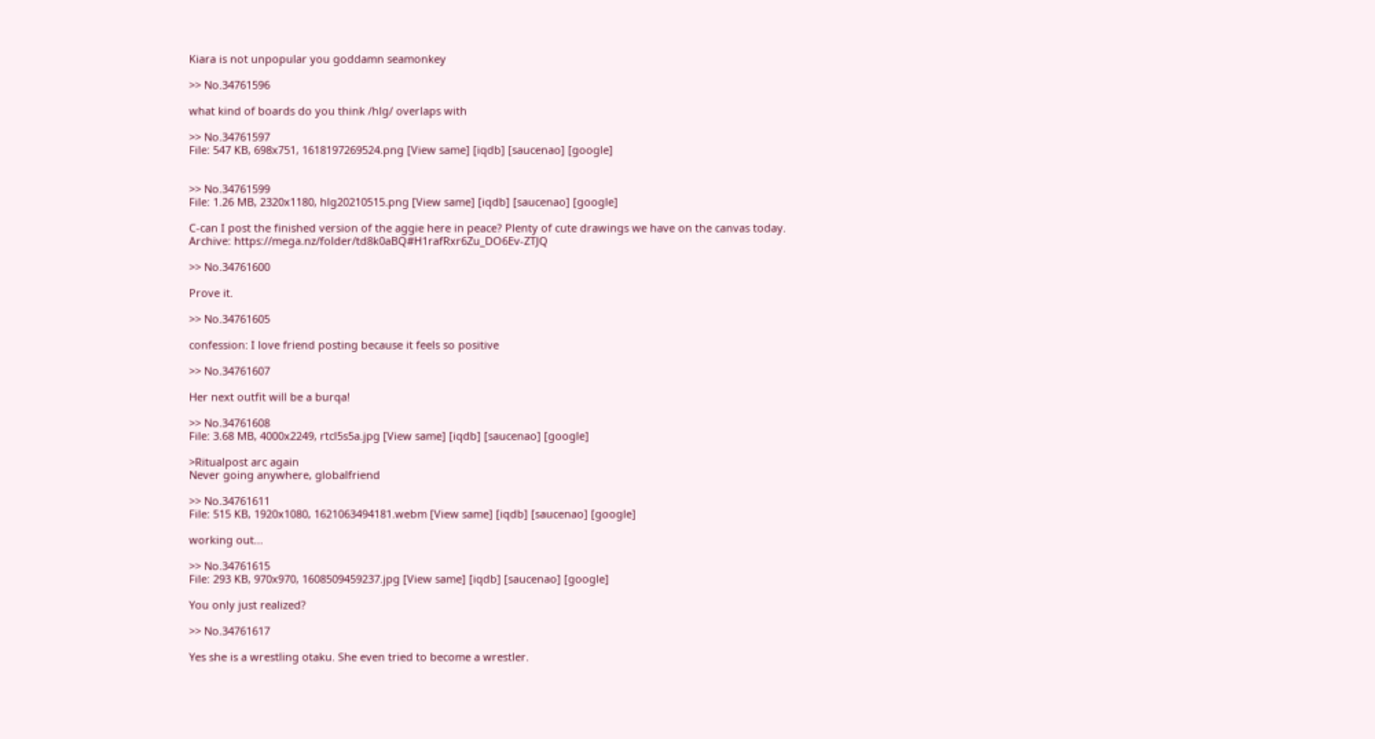Kiara is not unpopular you goddamn seamonkey

>> No.34761596

what kind of boards do you think /hlg/ overlaps with

>> No.34761597
File: 547 KB, 698x751, 1618197269524.png [View same] [iqdb] [saucenao] [google]


>> No.34761599
File: 1.26 MB, 2320x1180, hlg20210515.png [View same] [iqdb] [saucenao] [google]

C-can I post the finished version of the aggie here in peace? Plenty of cute drawings we have on the canvas today.
Archive: https://mega.nz/folder/td8k0aBQ#H1rafRxr6Zu_DO6Ev-ZTJQ

>> No.34761600

Prove it.

>> No.34761605

confession: I love friend posting because it feels so positive

>> No.34761607

Her next outfit will be a burqa!

>> No.34761608
File: 3.68 MB, 4000x2249, rtcl5s5a.jpg [View same] [iqdb] [saucenao] [google]

>Ritualpost arc again
Never going anywhere, globalfriend

>> No.34761611
File: 515 KB, 1920x1080, 1621063494181.webm [View same] [iqdb] [saucenao] [google]

working out...

>> No.34761615
File: 293 KB, 970x970, 1608509459237.jpg [View same] [iqdb] [saucenao] [google]

You only just realized?

>> No.34761617

Yes she is a wrestling otaku. She even tried to become a wrestler.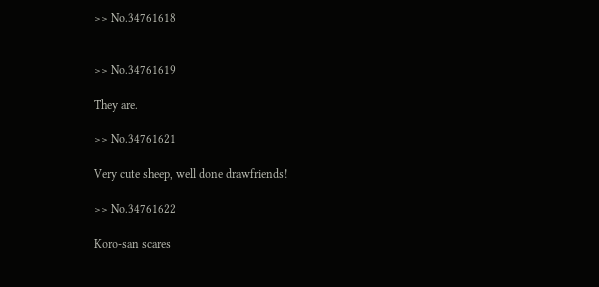>> No.34761618


>> No.34761619

They are.

>> No.34761621

Very cute sheep, well done drawfriends!

>> No.34761622

Koro-san scares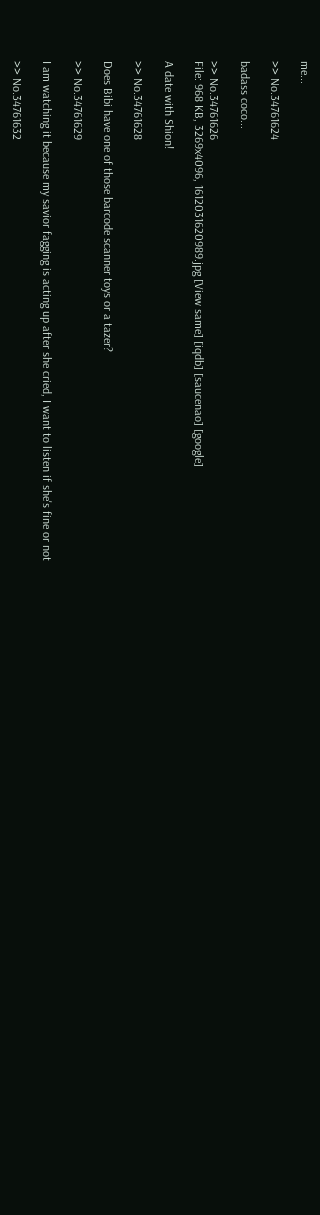me...

>> No.34761624

badass coco...

>> No.34761626
File: 968 KB, 3269x4096, 1612031620989.jpg [View same] [iqdb] [saucenao] [google]

A date with Shion!

>> No.34761628

Does Bibi have one of those barcode scanner toys or a tazer?

>> No.34761629

I am watching it because my savior fagging is acting up after she cried, I want to listen if she's fine or not

>> No.34761632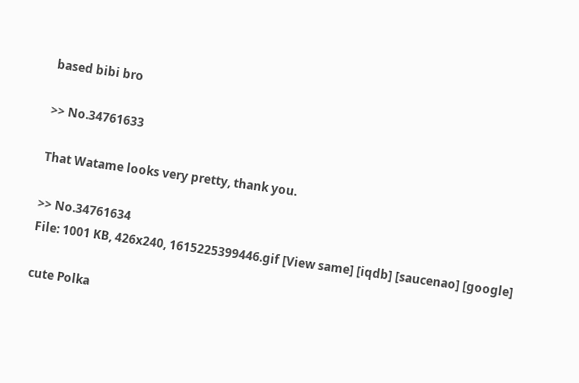based bibi bro

>> No.34761633

That Watame looks very pretty, thank you.

>> No.34761634
File: 1001 KB, 426x240, 1615225399446.gif [View same] [iqdb] [saucenao] [google]

cute Polka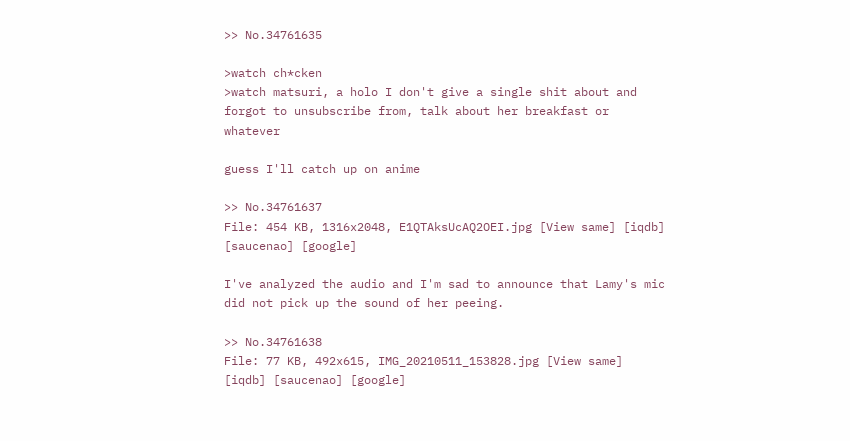>> No.34761635

>watch ch*cken
>watch matsuri, a holo I don't give a single shit about and forgot to unsubscribe from, talk about her breakfast or whatever

guess I'll catch up on anime

>> No.34761637
File: 454 KB, 1316x2048, E1QTAksUcAQ2OEI.jpg [View same] [iqdb] [saucenao] [google]

I've analyzed the audio and I'm sad to announce that Lamy's mic did not pick up the sound of her peeing.

>> No.34761638
File: 77 KB, 492x615, IMG_20210511_153828.jpg [View same] [iqdb] [saucenao] [google]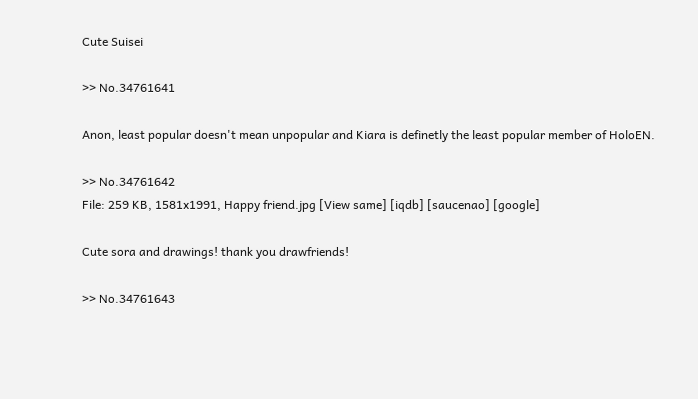Cute Suisei

>> No.34761641

Anon, least popular doesn't mean unpopular and Kiara is definetly the least popular member of HoloEN.

>> No.34761642
File: 259 KB, 1581x1991, Happy friend.jpg [View same] [iqdb] [saucenao] [google]

Cute sora and drawings! thank you drawfriends!

>> No.34761643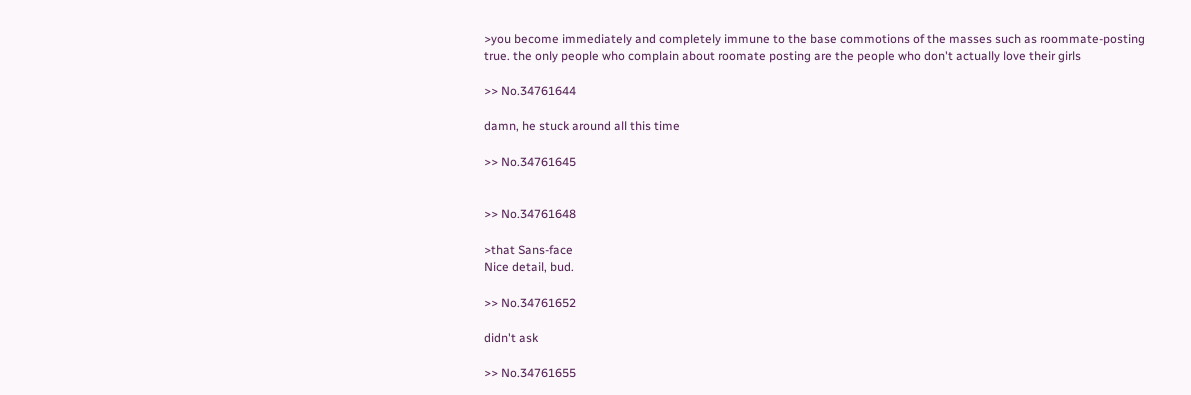>you become immediately and completely immune to the base commotions of the masses such as roommate-posting
true. the only people who complain about roomate posting are the people who don't actually love their girls

>> No.34761644

damn, he stuck around all this time

>> No.34761645


>> No.34761648

>that Sans-face
Nice detail, bud.

>> No.34761652

didn't ask

>> No.34761655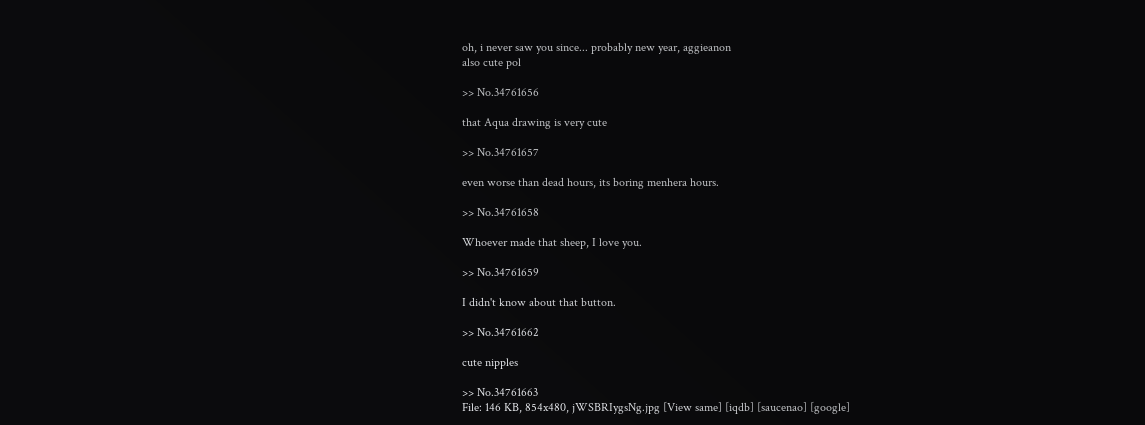oh, i never saw you since... probably new year, aggieanon
also cute pol

>> No.34761656

that Aqua drawing is very cute

>> No.34761657

even worse than dead hours, its boring menhera hours.

>> No.34761658

Whoever made that sheep, I love you.

>> No.34761659

I didn't know about that button.

>> No.34761662

cute nipples

>> No.34761663
File: 146 KB, 854x480, jWSBRIygsNg.jpg [View same] [iqdb] [saucenao] [google]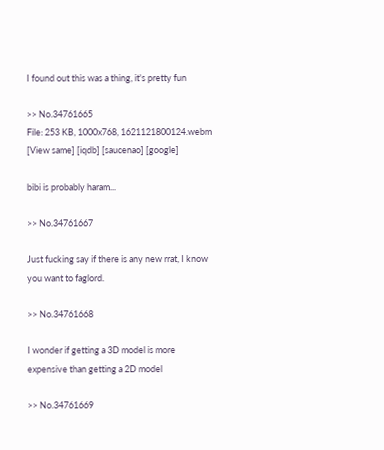I found out this was a thing, it's pretty fun

>> No.34761665
File: 253 KB, 1000x768, 1621121800124.webm [View same] [iqdb] [saucenao] [google]

bibi is probably haram...

>> No.34761667

Just fucking say if there is any new rrat, I know you want to faglord.

>> No.34761668

I wonder if getting a 3D model is more expensive than getting a 2D model

>> No.34761669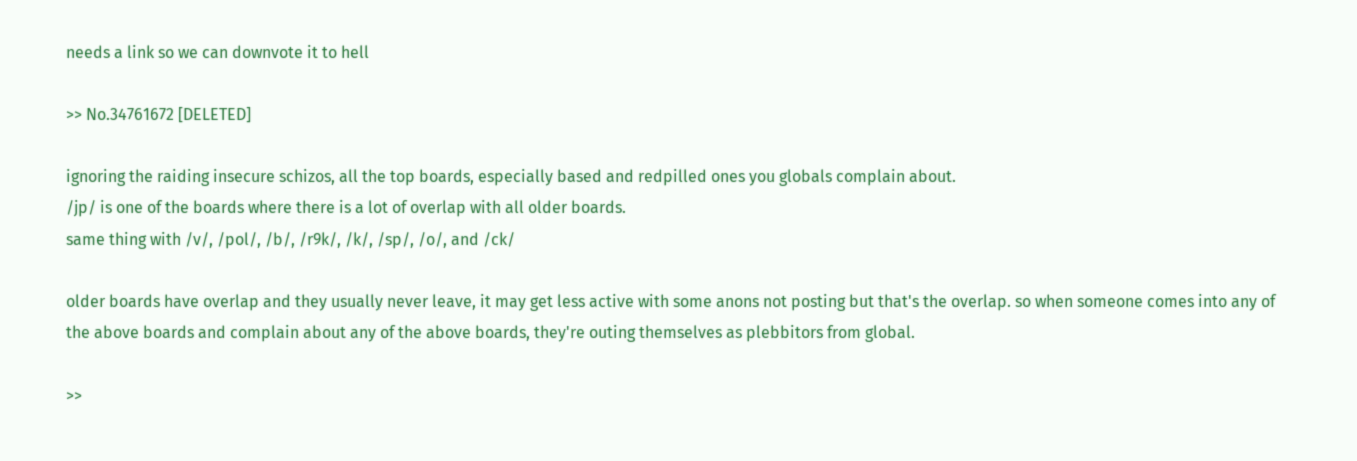needs a link so we can downvote it to hell

>> No.34761672 [DELETED]

ignoring the raiding insecure schizos, all the top boards, especially based and redpilled ones you globals complain about.
/jp/ is one of the boards where there is a lot of overlap with all older boards.
same thing with /v/, /pol/, /b/, /r9k/, /k/, /sp/, /o/, and /ck/

older boards have overlap and they usually never leave, it may get less active with some anons not posting but that's the overlap. so when someone comes into any of the above boards and complain about any of the above boards, they're outing themselves as plebbitors from global.

>>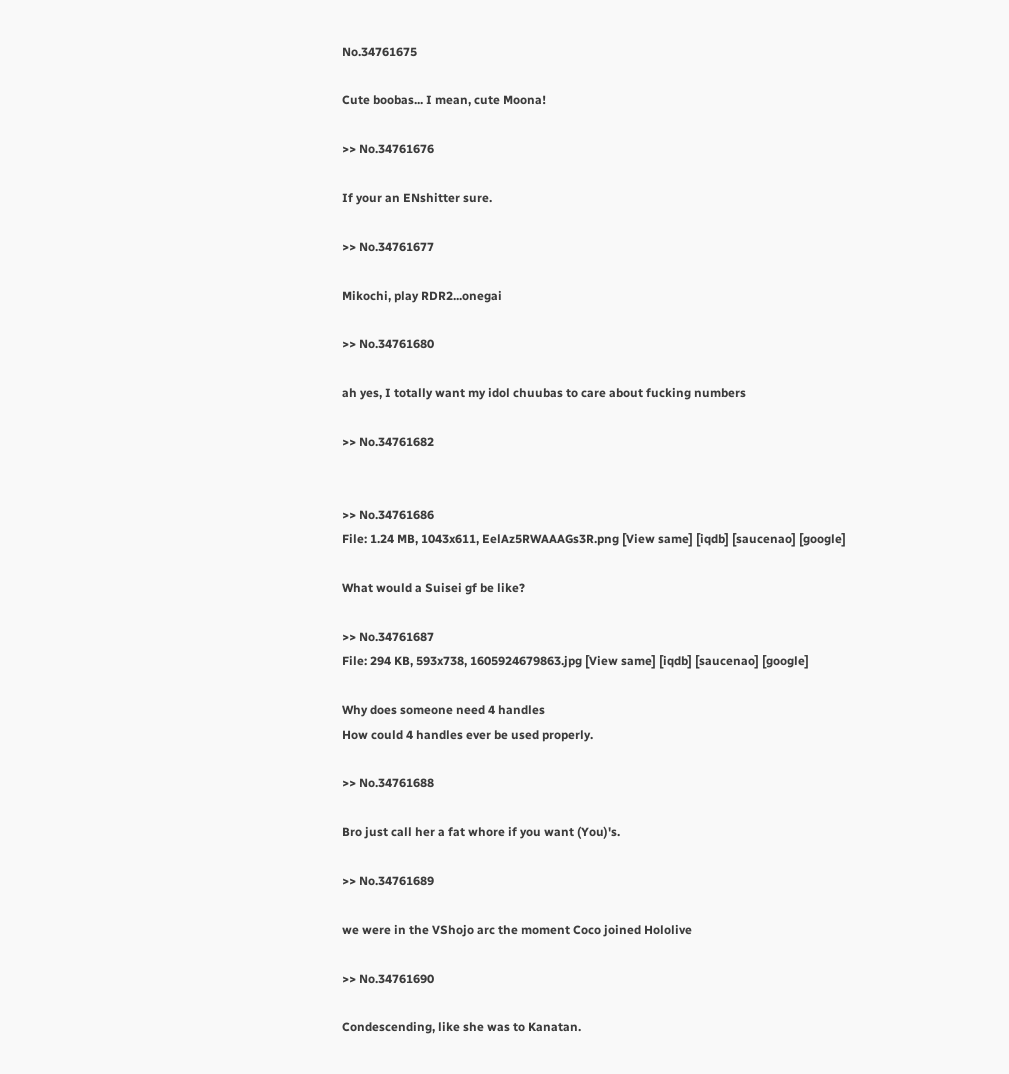No.34761675

Cute boobas... I mean, cute Moona!

>> No.34761676

If your an ENshitter sure.

>> No.34761677

Mikochi, play RDR2...onegai

>> No.34761680

ah yes, I totally want my idol chuubas to care about fucking numbers

>> No.34761682


>> No.34761686
File: 1.24 MB, 1043x611, EelAz5RWAAAGs3R.png [View same] [iqdb] [saucenao] [google]

What would a Suisei gf be like?

>> No.34761687
File: 294 KB, 593x738, 1605924679863.jpg [View same] [iqdb] [saucenao] [google]

Why does someone need 4 handles
How could 4 handles ever be used properly.

>> No.34761688

Bro just call her a fat whore if you want (You)'s.

>> No.34761689

we were in the VShojo arc the moment Coco joined Hololive

>> No.34761690

Condescending, like she was to Kanatan.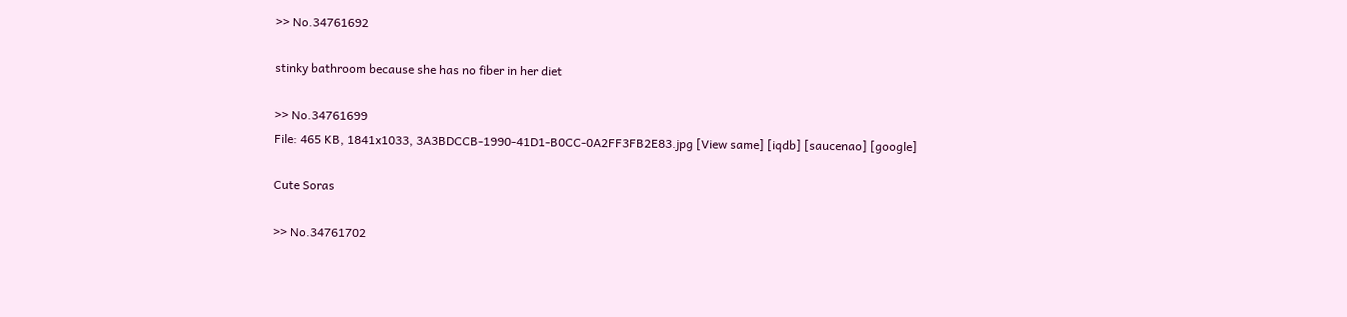>> No.34761692

stinky bathroom because she has no fiber in her diet

>> No.34761699
File: 465 KB, 1841x1033, 3A3BDCCB-1990-41D1-B0CC-0A2FF3FB2E83.jpg [View same] [iqdb] [saucenao] [google]

Cute Soras

>> No.34761702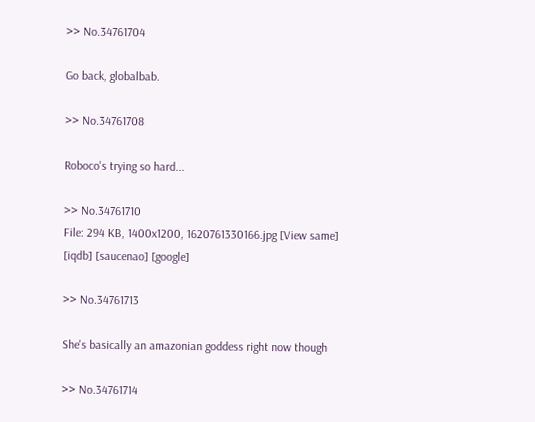>> No.34761704

Go back, globalbab.

>> No.34761708

Roboco's trying so hard...

>> No.34761710
File: 294 KB, 1400x1200, 1620761330166.jpg [View same] [iqdb] [saucenao] [google]

>> No.34761713

She's basically an amazonian goddess right now though

>> No.34761714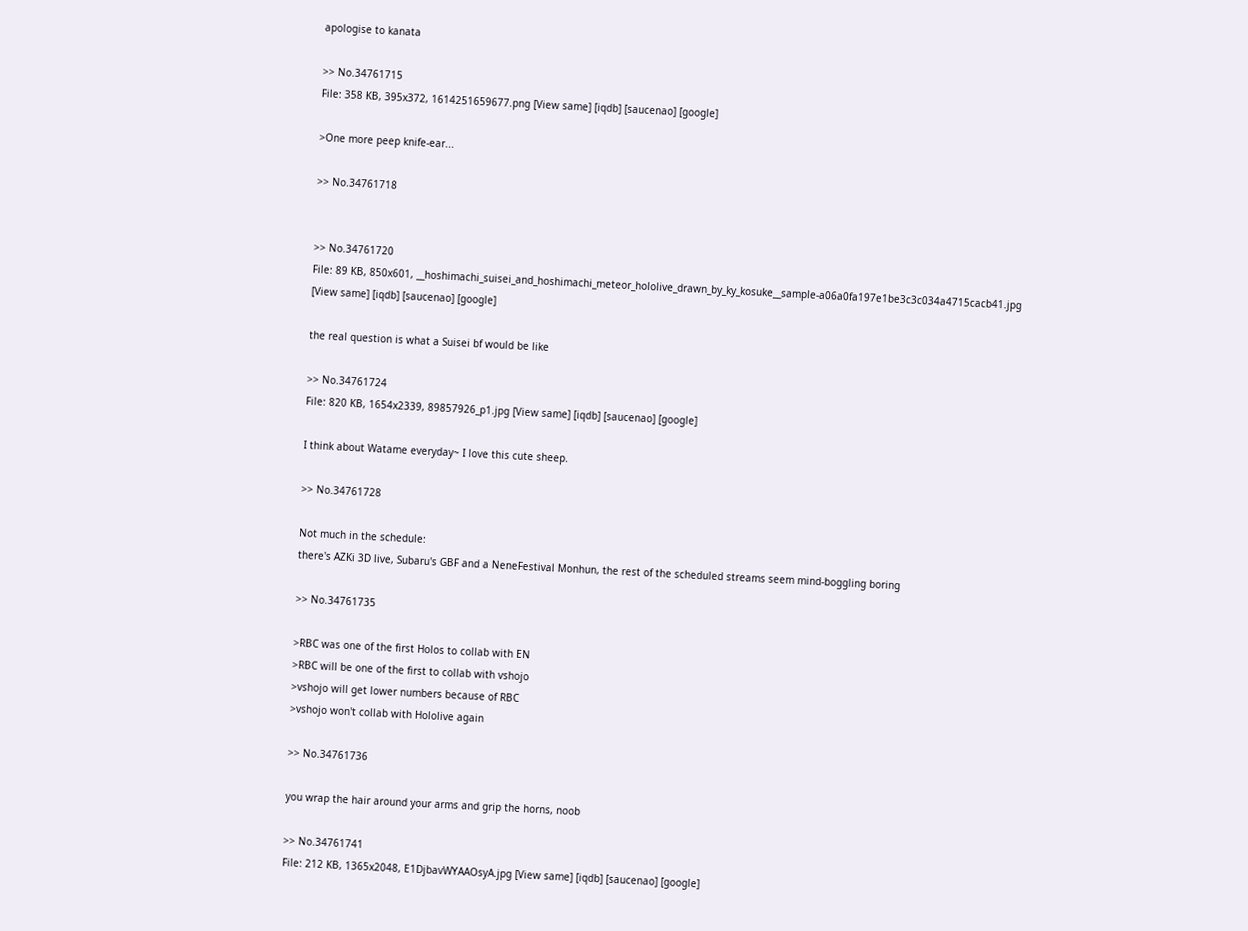apologise to kanata

>> No.34761715
File: 358 KB, 395x372, 1614251659677.png [View same] [iqdb] [saucenao] [google]

>One more peep knife-ear...

>> No.34761718


>> No.34761720
File: 89 KB, 850x601, __hoshimachi_suisei_and_hoshimachi_meteor_hololive_drawn_by_ky_kosuke__sample-a06a0fa197e1be3c3c034a4715cacb41.jpg [View same] [iqdb] [saucenao] [google]

the real question is what a Suisei bf would be like

>> No.34761724
File: 820 KB, 1654x2339, 89857926_p1.jpg [View same] [iqdb] [saucenao] [google]

I think about Watame everyday~ I love this cute sheep.

>> No.34761728

Not much in the schedule:
there's AZKi 3D live, Subaru's GBF and a NeneFestival Monhun, the rest of the scheduled streams seem mind-boggling boring

>> No.34761735

>RBC was one of the first Holos to collab with EN
>RBC will be one of the first to collab with vshojo
>vshojo will get lower numbers because of RBC
>vshojo won't collab with Hololive again

>> No.34761736

you wrap the hair around your arms and grip the horns, noob

>> No.34761741
File: 212 KB, 1365x2048, E1DjbavWYAAOsyA.jpg [View same] [iqdb] [saucenao] [google]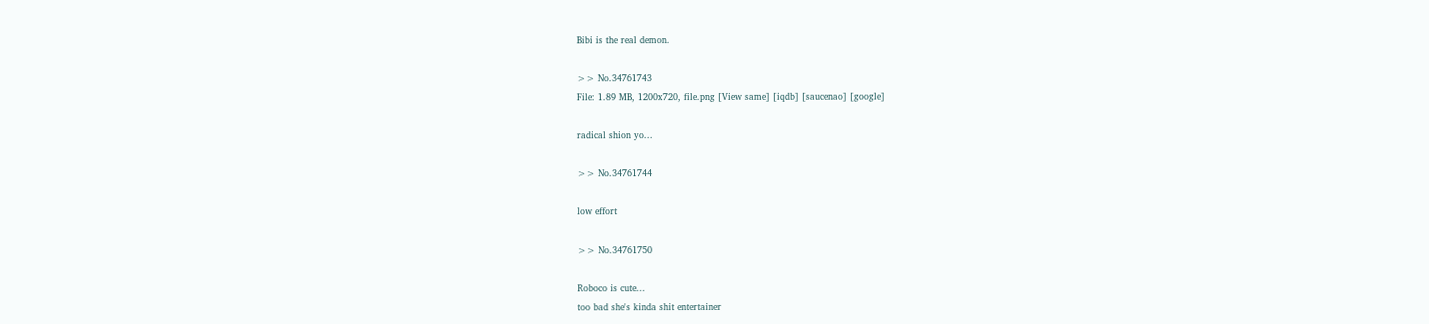Bibi is the real demon.

>> No.34761743
File: 1.89 MB, 1200x720, file.png [View same] [iqdb] [saucenao] [google]

radical shion yo...

>> No.34761744

low effort

>> No.34761750

Roboco is cute...
too bad she's kinda shit entertainer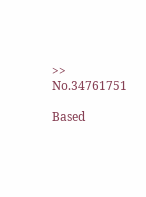>> No.34761751

Based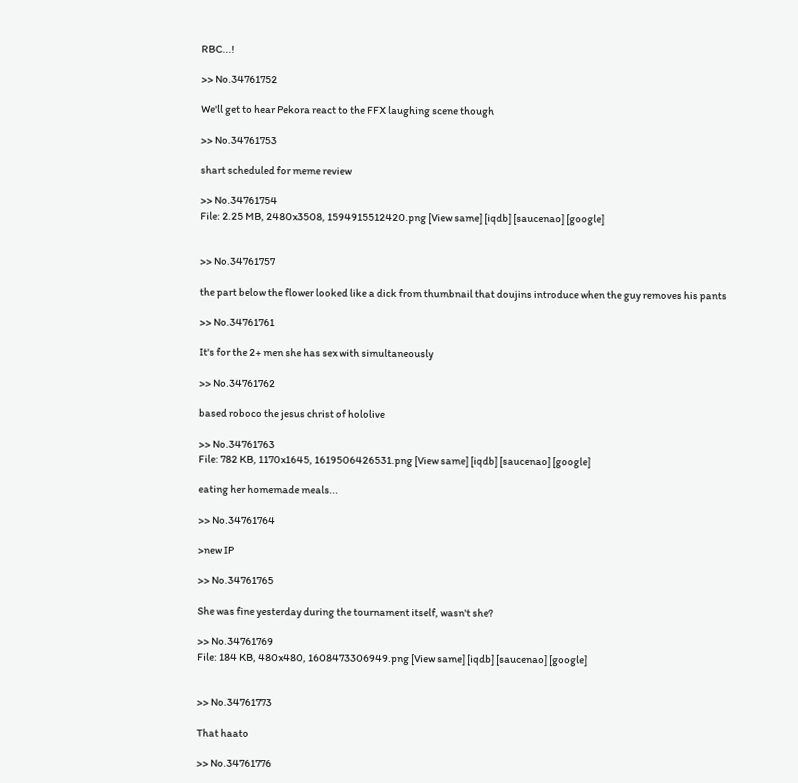RBC...!

>> No.34761752

We'll get to hear Pekora react to the FFX laughing scene though

>> No.34761753

shart scheduled for meme review

>> No.34761754
File: 2.25 MB, 2480x3508, 1594915512420.png [View same] [iqdb] [saucenao] [google]


>> No.34761757

the part below the flower looked like a dick from thumbnail that doujins introduce when the guy removes his pants

>> No.34761761

It's for the 2+ men she has sex with simultaneously

>> No.34761762

based roboco the jesus christ of hololive

>> No.34761763
File: 782 KB, 1170x1645, 1619506426531.png [View same] [iqdb] [saucenao] [google]

eating her homemade meals...

>> No.34761764

>new IP

>> No.34761765

She was fine yesterday during the tournament itself, wasn't she?

>> No.34761769
File: 184 KB, 480x480, 1608473306949.png [View same] [iqdb] [saucenao] [google]


>> No.34761773

That haato

>> No.34761776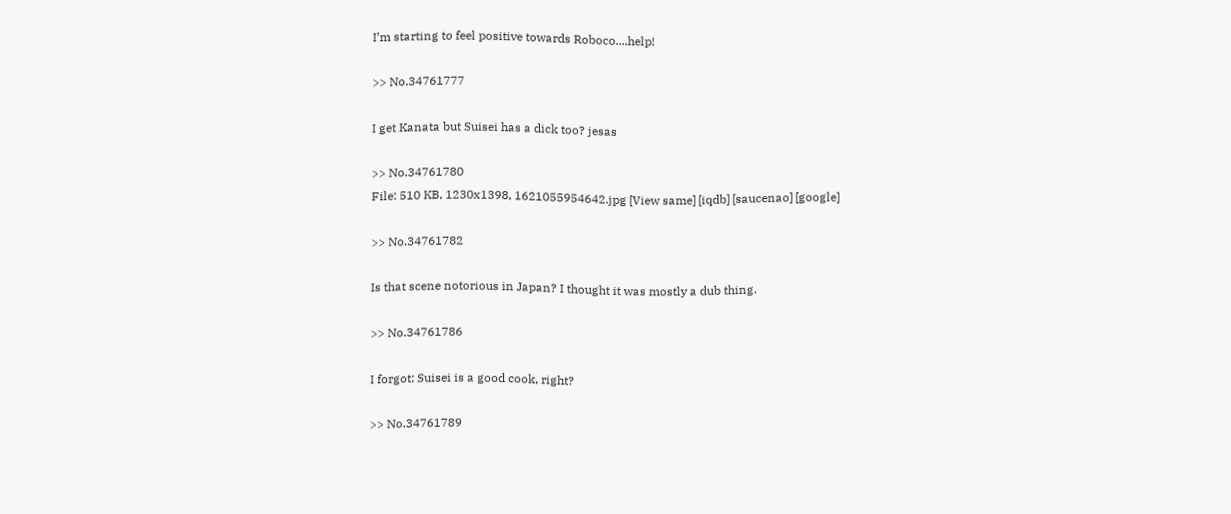I’m starting to feel positive towards Roboco....help!

>> No.34761777

I get Kanata but Suisei has a dick too? jesas

>> No.34761780
File: 510 KB, 1230x1398, 1621055954642.jpg [View same] [iqdb] [saucenao] [google]

>> No.34761782

Is that scene notorious in Japan? I thought it was mostly a dub thing.

>> No.34761786

I forgot: Suisei is a good cook, right?

>> No.34761789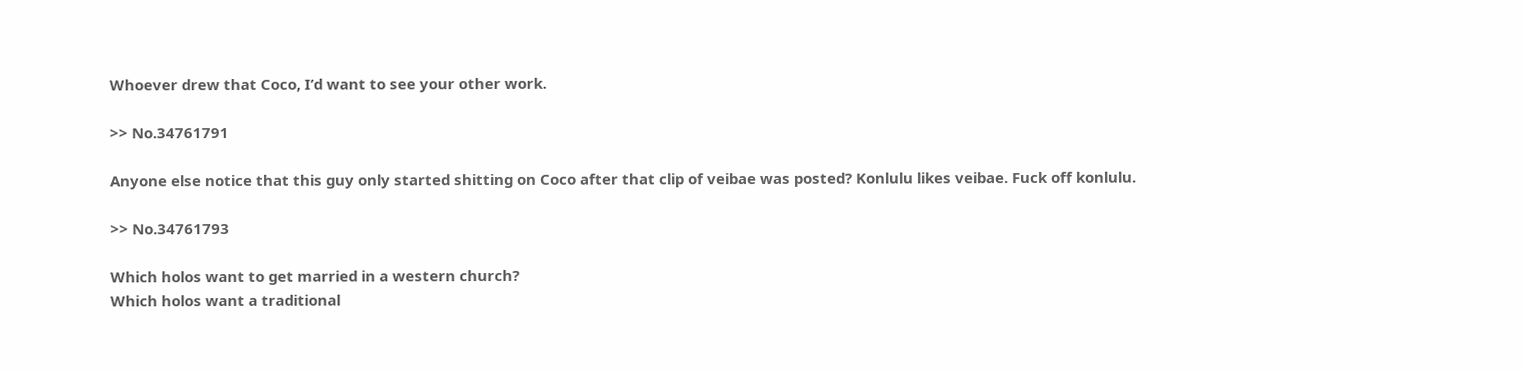Whoever drew that Coco, I’d want to see your other work.

>> No.34761791

Anyone else notice that this guy only started shitting on Coco after that clip of veibae was posted? Konlulu likes veibae. Fuck off konlulu.

>> No.34761793

Which holos want to get married in a western church?
Which holos want a traditional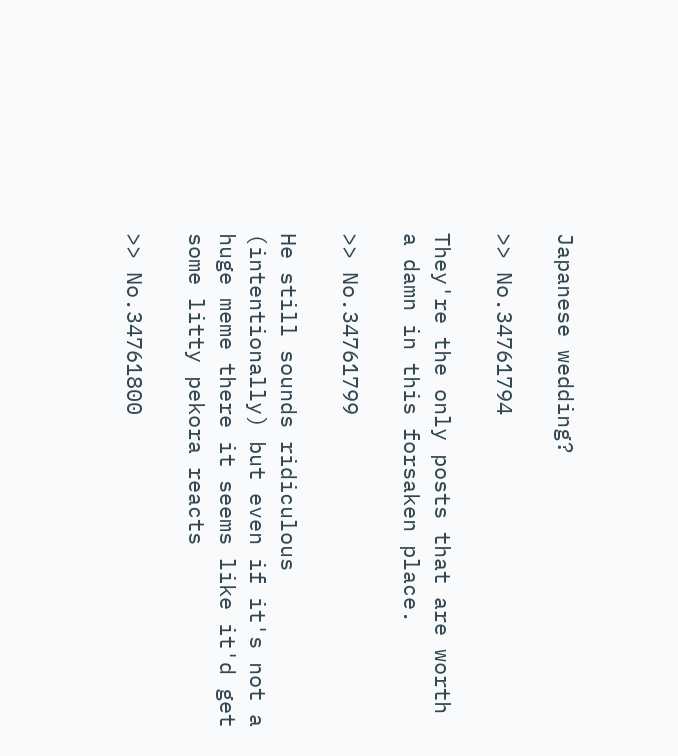Japanese wedding?

>> No.34761794

They're the only posts that are worth a damn in this forsaken place.

>> No.34761799

He still sounds ridiculous (intentionally) but even if it's not a huge meme there it seems like it'd get some litty pekora reacts

>> No.34761800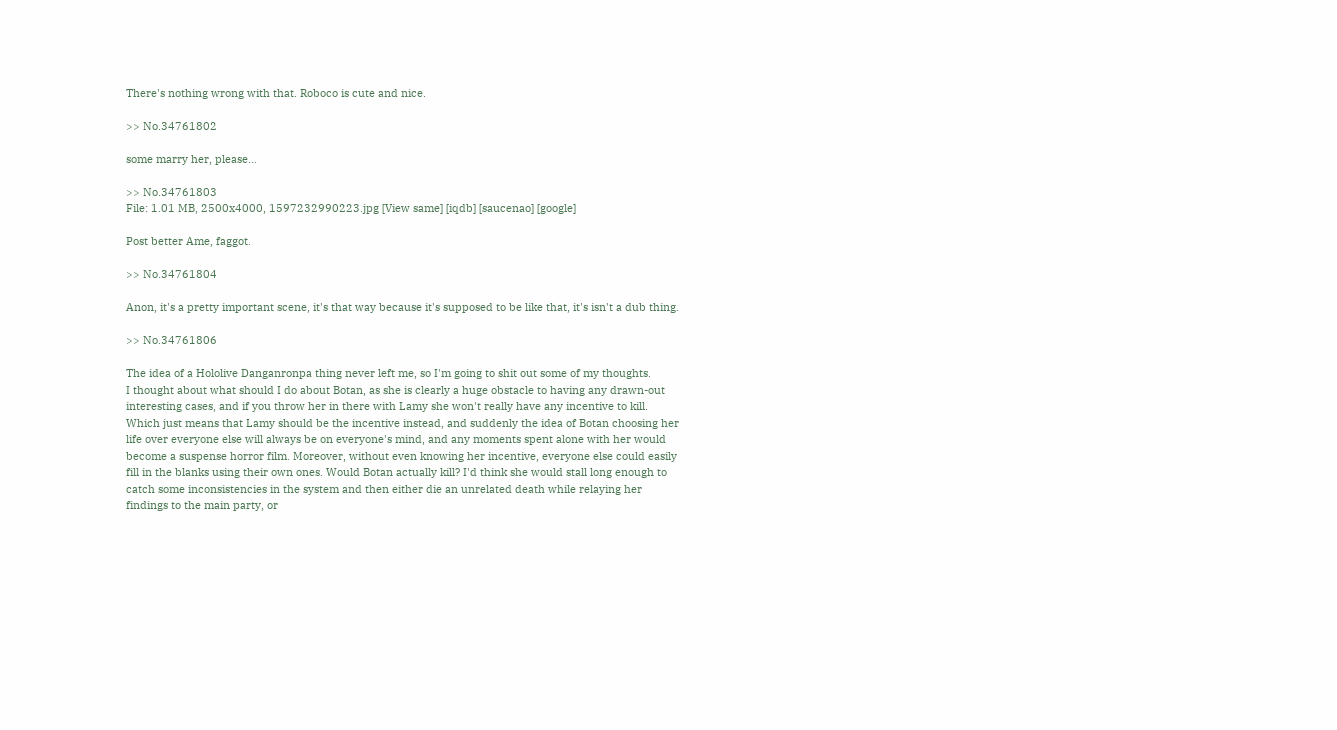There's nothing wrong with that. Roboco is cute and nice.

>> No.34761802

some marry her, please...

>> No.34761803
File: 1.01 MB, 2500x4000, 1597232990223.jpg [View same] [iqdb] [saucenao] [google]

Post better Ame, faggot.

>> No.34761804

Anon, it's a pretty important scene, it's that way because it's supposed to be like that, it's isn't a dub thing.

>> No.34761806

The idea of a Hololive Danganronpa thing never left me, so I'm going to shit out some of my thoughts.
I thought about what should I do about Botan, as she is clearly a huge obstacle to having any drawn-out interesting cases, and if you throw her in there with Lamy she won't really have any incentive to kill. Which just means that Lamy should be the incentive instead, and suddenly the idea of Botan choosing her life over everyone else will always be on everyone's mind, and any moments spent alone with her would become a suspense horror film. Moreover, without even knowing her incentive, everyone else could easily fill in the blanks using their own ones. Would Botan actually kill? I'd think she would stall long enough to catch some inconsistencies in the system and then either die an unrelated death while relaying her findings to the main party, or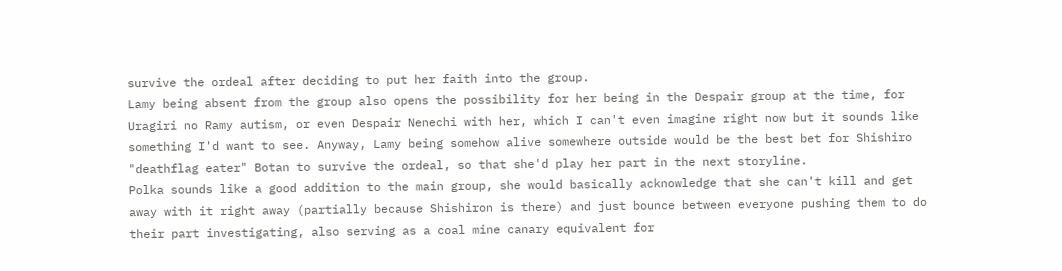survive the ordeal after deciding to put her faith into the group.
Lamy being absent from the group also opens the possibility for her being in the Despair group at the time, for Uragiri no Ramy autism, or even Despair Nenechi with her, which I can't even imagine right now but it sounds like something I'd want to see. Anyway, Lamy being somehow alive somewhere outside would be the best bet for Shishiro "deathflag eater" Botan to survive the ordeal, so that she'd play her part in the next storyline.
Polka sounds like a good addition to the main group, she would basically acknowledge that she can't kill and get away with it right away (partially because Shishiron is there) and just bounce between everyone pushing them to do their part investigating, also serving as a coal mine canary equivalent for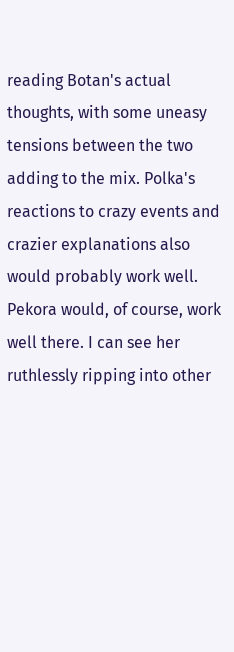reading Botan's actual thoughts, with some uneasy tensions between the two adding to the mix. Polka's reactions to crazy events and crazier explanations also would probably work well.
Pekora would, of course, work well there. I can see her ruthlessly ripping into other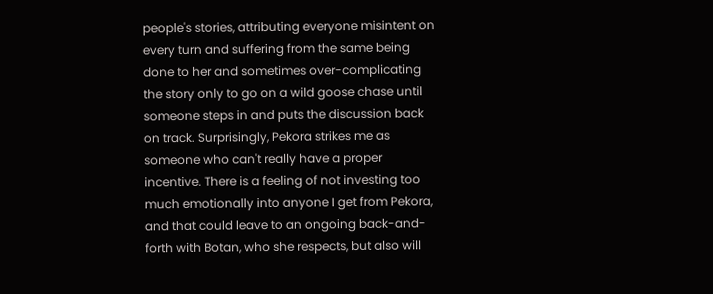people's stories, attributing everyone misintent on every turn and suffering from the same being done to her and sometimes over-complicating the story only to go on a wild goose chase until someone steps in and puts the discussion back on track. Surprisingly, Pekora strikes me as someone who can't really have a proper incentive. There is a feeling of not investing too much emotionally into anyone I get from Pekora, and that could leave to an ongoing back-and-forth with Botan, who she respects, but also will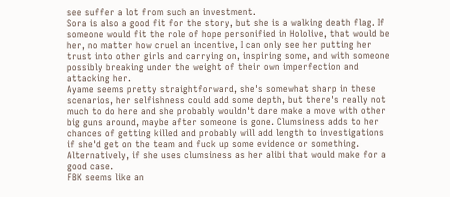see suffer a lot from such an investment.
Sora is also a good fit for the story, but she is a walking death flag. If someone would fit the role of hope personified in Hololive, that would be her, no matter how cruel an incentive, I can only see her putting her trust into other girls and carrying on, inspiring some, and with someone possibly breaking under the weight of their own imperfection and attacking her.
Ayame seems pretty straightforward, she's somewhat sharp in these scenarios, her selfishness could add some depth, but there's really not much to do here and she probably wouldn't dare make a move with other big guns around, maybe after someone is gone. Clumsiness adds to her chances of getting killed and probably will add length to investigations if she'd get on the team and fuck up some evidence or something. Alternatively, if she uses clumsiness as her alibi that would make for a good case.
FBK seems like an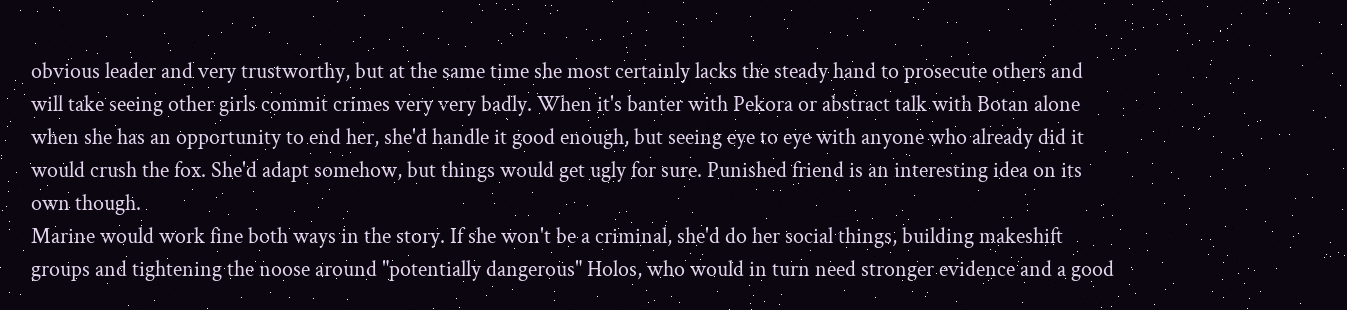obvious leader and very trustworthy, but at the same time she most certainly lacks the steady hand to prosecute others and will take seeing other girls commit crimes very very badly. When it's banter with Pekora or abstract talk with Botan alone when she has an opportunity to end her, she'd handle it good enough, but seeing eye to eye with anyone who already did it would crush the fox. She'd adapt somehow, but things would get ugly for sure. Punished friend is an interesting idea on its own though.
Marine would work fine both ways in the story. If she won't be a criminal, she'd do her social things, building makeshift groups and tightening the noose around "potentially dangerous" Holos, who would in turn need stronger evidence and a good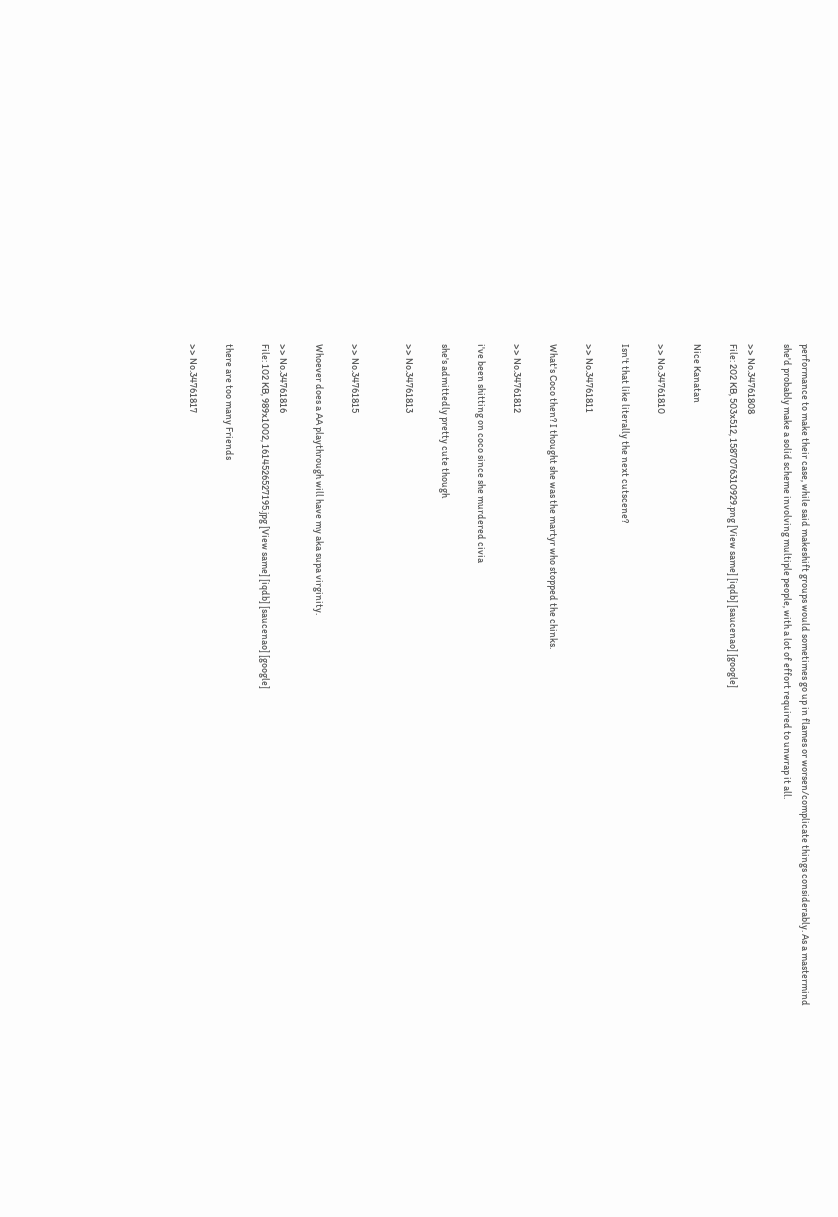performance to make their case, while said makeshift groups would sometimes go up in flames or worsen/complicate things considerably. As a mastermind she'd probably make a solid scheme involving multiple people, with a lot of effort required to unwrap it all.

>> No.34761808
File: 202 KB, 503x512, 1587076310929.png [View same] [iqdb] [saucenao] [google]

Nice Kanatan

>> No.34761810

Isn't that like literally the next cutscene?

>> No.34761811

What's Coco then? I thought she was the martyr who stopped the chinks.

>> No.34761812

i've been shitting on coco since she murdered civia

she's admittedly pretty cute though

>> No.34761813


>> No.34761815

Whoever does a AA playthrough will have my aka supa virginity.

>> No.34761816
File: 102 KB, 989x1002, 1614526527195.jpg [View same] [iqdb] [saucenao] [google]

there are too many Friends

>> No.34761817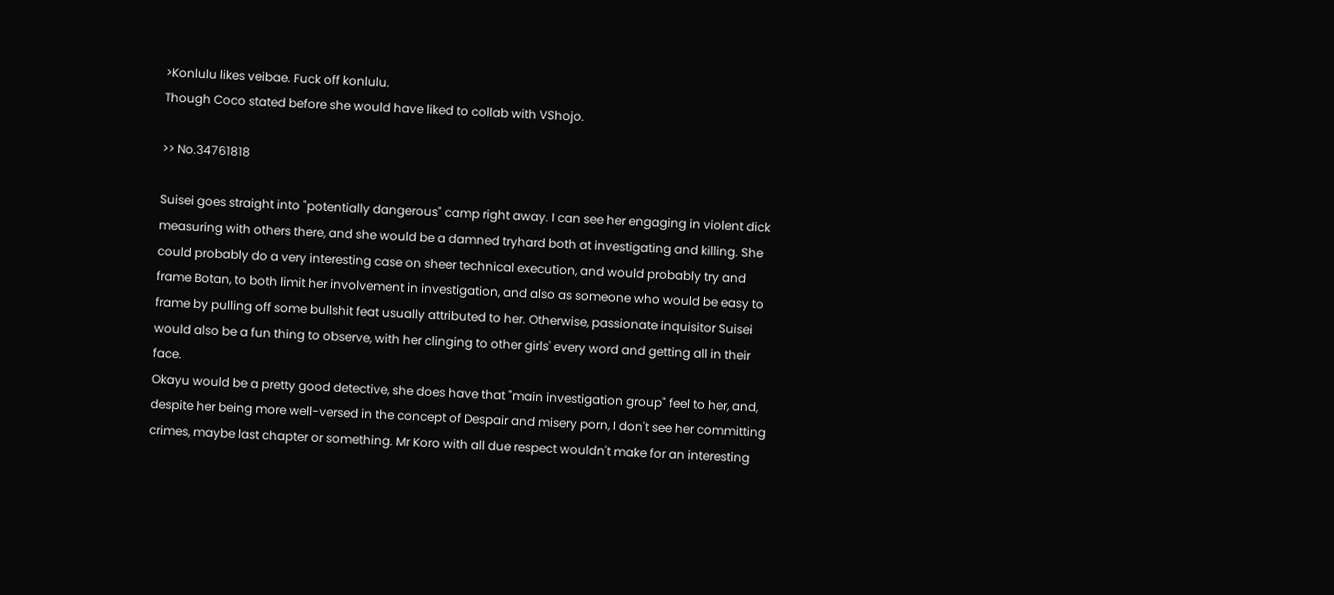>Konlulu likes veibae. Fuck off konlulu.
Though Coco stated before she would have liked to collab with VShojo.

>> No.34761818

Suisei goes straight into "potentially dangerous" camp right away. I can see her engaging in violent dick measuring with others there, and she would be a damned tryhard both at investigating and killing. She could probably do a very interesting case on sheer technical execution, and would probably try and frame Botan, to both limit her involvement in investigation, and also as someone who would be easy to frame by pulling off some bullshit feat usually attributed to her. Otherwise, passionate inquisitor Suisei would also be a fun thing to observe, with her clinging to other girls' every word and getting all in their face.
Okayu would be a pretty good detective, she does have that "main investigation group" feel to her, and, despite her being more well-versed in the concept of Despair and misery porn, I don't see her committing crimes, maybe last chapter or something. Mr Koro with all due respect wouldn't make for an interesting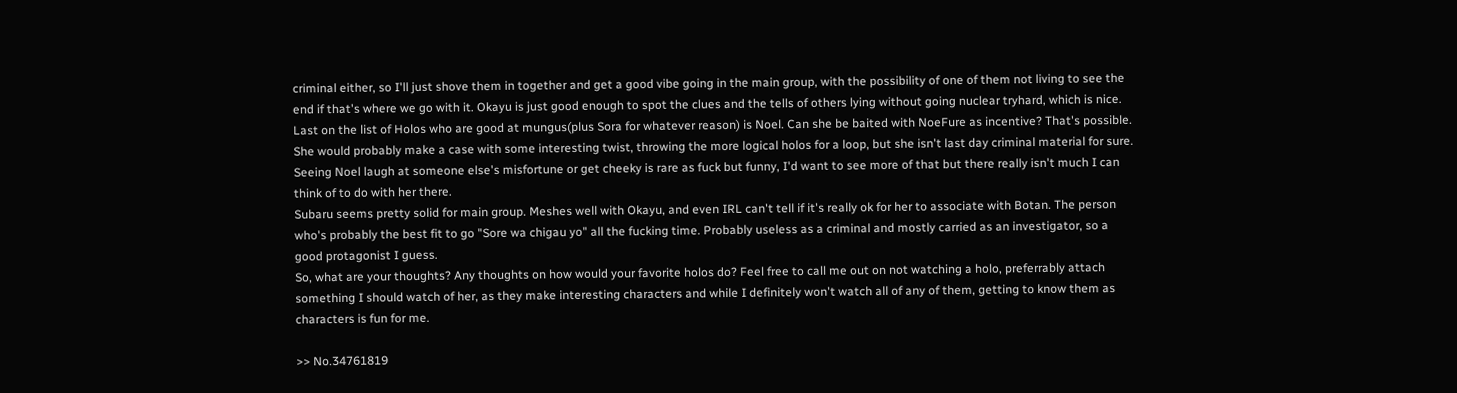criminal either, so I'll just shove them in together and get a good vibe going in the main group, with the possibility of one of them not living to see the end if that's where we go with it. Okayu is just good enough to spot the clues and the tells of others lying without going nuclear tryhard, which is nice.
Last on the list of Holos who are good at mungus(plus Sora for whatever reason) is Noel. Can she be baited with NoeFure as incentive? That's possible. She would probably make a case with some interesting twist, throwing the more logical holos for a loop, but she isn't last day criminal material for sure. Seeing Noel laugh at someone else's misfortune or get cheeky is rare as fuck but funny, I'd want to see more of that but there really isn't much I can think of to do with her there.
Subaru seems pretty solid for main group. Meshes well with Okayu, and even IRL can't tell if it's really ok for her to associate with Botan. The person who's probably the best fit to go "Sore wa chigau yo" all the fucking time. Probably useless as a criminal and mostly carried as an investigator, so a good protagonist I guess.
So, what are your thoughts? Any thoughts on how would your favorite holos do? Feel free to call me out on not watching a holo, preferrably attach something I should watch of her, as they make interesting characters and while I definitely won't watch all of any of them, getting to know them as characters is fun for me.

>> No.34761819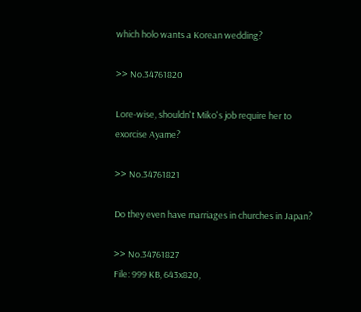which holo wants a Korean wedding?

>> No.34761820

Lore-wise, shouldn't Miko's job require her to exorcise Ayame?

>> No.34761821

Do they even have marriages in churches in Japan?

>> No.34761827
File: 999 KB, 643x820,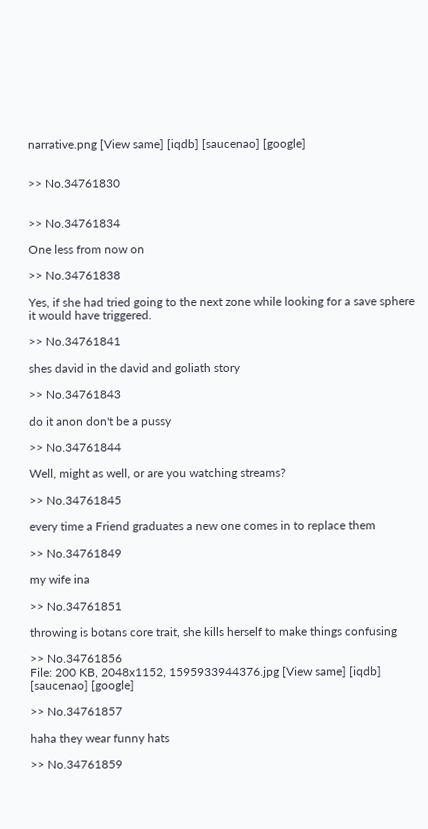narrative.png [View same] [iqdb] [saucenao] [google]


>> No.34761830


>> No.34761834

One less from now on

>> No.34761838

Yes, if she had tried going to the next zone while looking for a save sphere it would have triggered.

>> No.34761841

shes david in the david and goliath story

>> No.34761843

do it anon don't be a pussy

>> No.34761844

Well, might as well, or are you watching streams?

>> No.34761845

every time a Friend graduates a new one comes in to replace them

>> No.34761849

my wife ina

>> No.34761851

throwing is botans core trait, she kills herself to make things confusing

>> No.34761856
File: 200 KB, 2048x1152, 1595933944376.jpg [View same] [iqdb] [saucenao] [google]

>> No.34761857

haha they wear funny hats

>> No.34761859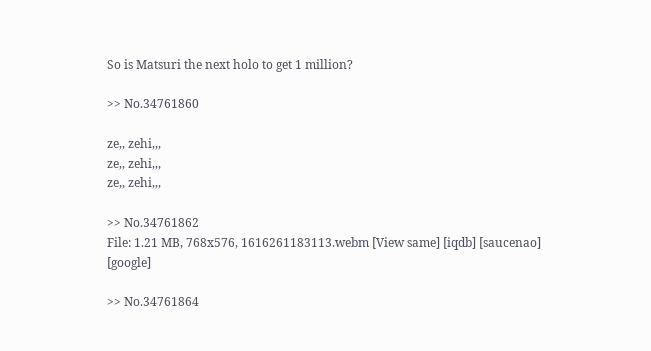So is Matsuri the next holo to get 1 million?

>> No.34761860

ze,, zehi,,,
ze,, zehi,,,
ze,, zehi,,,

>> No.34761862
File: 1.21 MB, 768x576, 1616261183113.webm [View same] [iqdb] [saucenao] [google]

>> No.34761864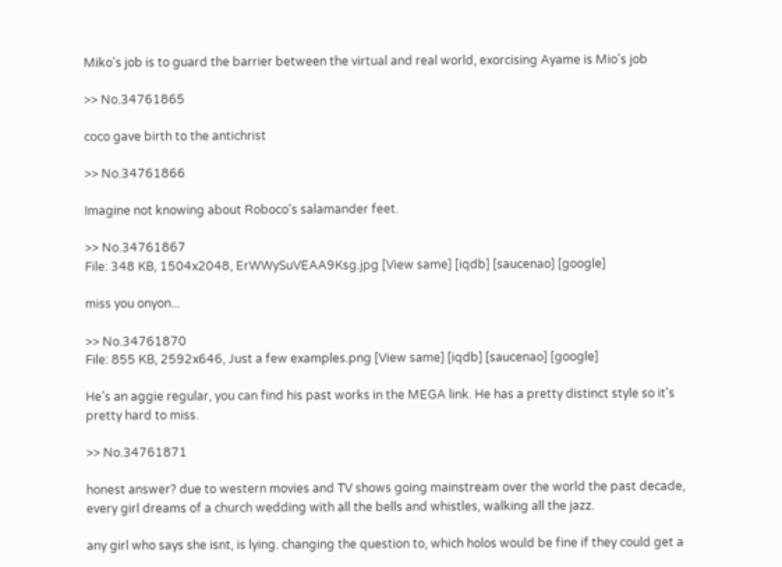Miko's job is to guard the barrier between the virtual and real world, exorcising Ayame is Mio's job

>> No.34761865

coco gave birth to the antichrist

>> No.34761866

Imagine not knowing about Roboco's salamander feet.

>> No.34761867
File: 348 KB, 1504x2048, ErWWySuVEAA9Ksg.jpg [View same] [iqdb] [saucenao] [google]

miss you onyon...

>> No.34761870
File: 855 KB, 2592x646, Just a few examples.png [View same] [iqdb] [saucenao] [google]

He's an aggie regular, you can find his past works in the MEGA link. He has a pretty distinct style so it's pretty hard to miss.

>> No.34761871

honest answer? due to western movies and TV shows going mainstream over the world the past decade, every girl dreams of a church wedding with all the bells and whistles, walking all the jazz.

any girl who says she isnt, is lying. changing the question to, which holos would be fine if they could get a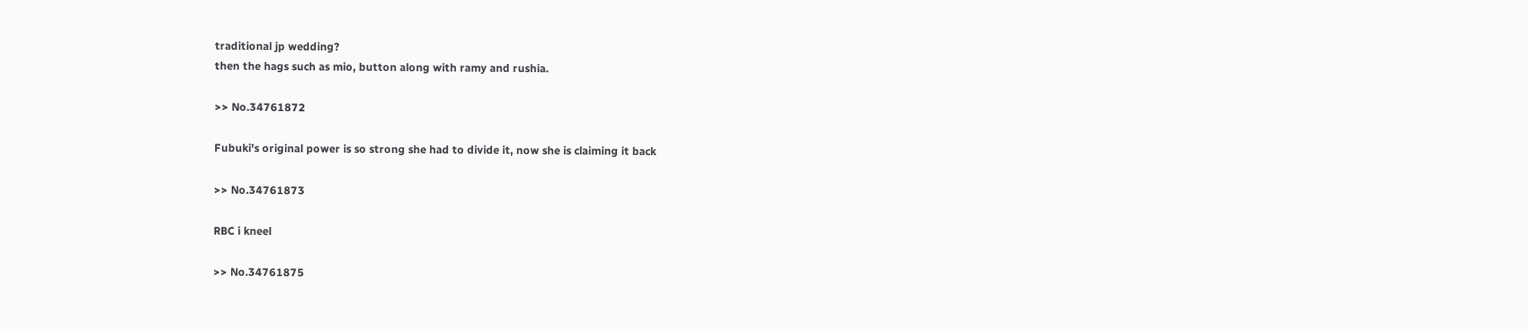traditional jp wedding?
then the hags such as mio, button along with ramy and rushia.

>> No.34761872

Fubuki's original power is so strong she had to divide it, now she is claiming it back

>> No.34761873

RBC i kneel

>> No.34761875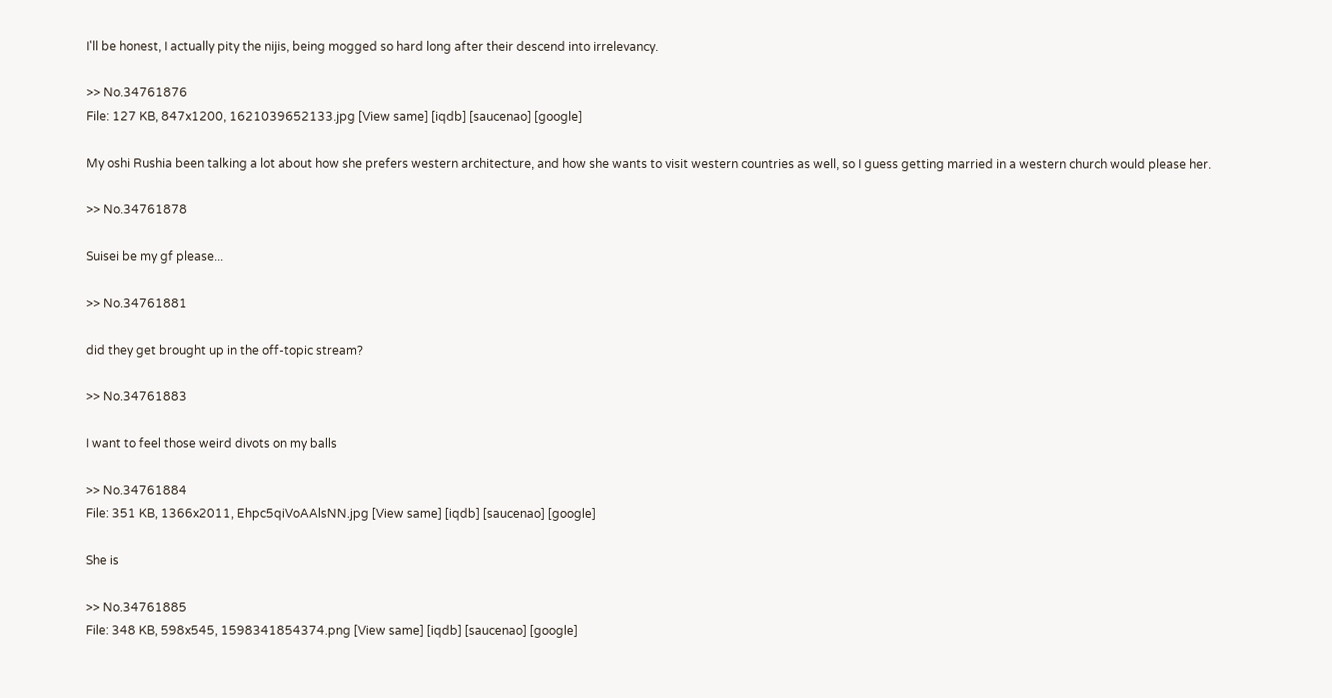I'll be honest, I actually pity the nijis, being mogged so hard long after their descend into irrelevancy.

>> No.34761876
File: 127 KB, 847x1200, 1621039652133.jpg [View same] [iqdb] [saucenao] [google]

My oshi Rushia been talking a lot about how she prefers western architecture, and how she wants to visit western countries as well, so I guess getting married in a western church would please her.

>> No.34761878

Suisei be my gf please...

>> No.34761881

did they get brought up in the off-topic stream?

>> No.34761883

I want to feel those weird divots on my balls

>> No.34761884
File: 351 KB, 1366x2011, Ehpc5qiVoAAlsNN.jpg [View same] [iqdb] [saucenao] [google]

She is

>> No.34761885
File: 348 KB, 598x545, 1598341854374.png [View same] [iqdb] [saucenao] [google]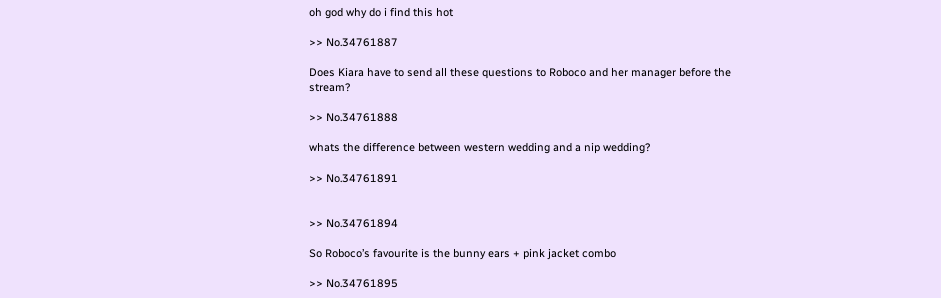oh god why do i find this hot

>> No.34761887

Does Kiara have to send all these questions to Roboco and her manager before the stream?

>> No.34761888

whats the difference between western wedding and a nip wedding?

>> No.34761891


>> No.34761894

So Roboco’s favourite is the bunny ears + pink jacket combo

>> No.34761895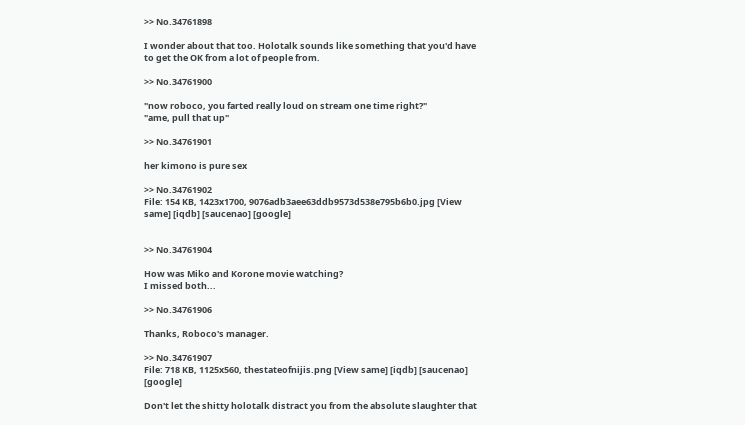>> No.34761898

I wonder about that too. Holotalk sounds like something that you'd have to get the OK from a lot of people from.

>> No.34761900

"now roboco, you farted really loud on stream one time right?"
"ame, pull that up"

>> No.34761901

her kimono is pure sex

>> No.34761902
File: 154 KB, 1423x1700, 9076adb3aee63ddb9573d538e795b6b0.jpg [View same] [iqdb] [saucenao] [google]


>> No.34761904

How was Miko and Korone movie watching?
I missed both...

>> No.34761906

Thanks, Roboco's manager.

>> No.34761907
File: 718 KB, 1125x560, thestateofnijis.png [View same] [iqdb] [saucenao] [google]

Don't let the shitty holotalk distract you from the absolute slaughter that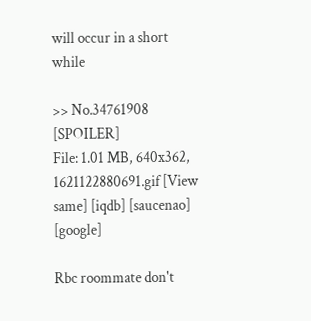will occur in a short while

>> No.34761908 [SPOILER]
File: 1.01 MB, 640x362, 1621122880691.gif [View same] [iqdb] [saucenao] [google]

Rbc roommate don't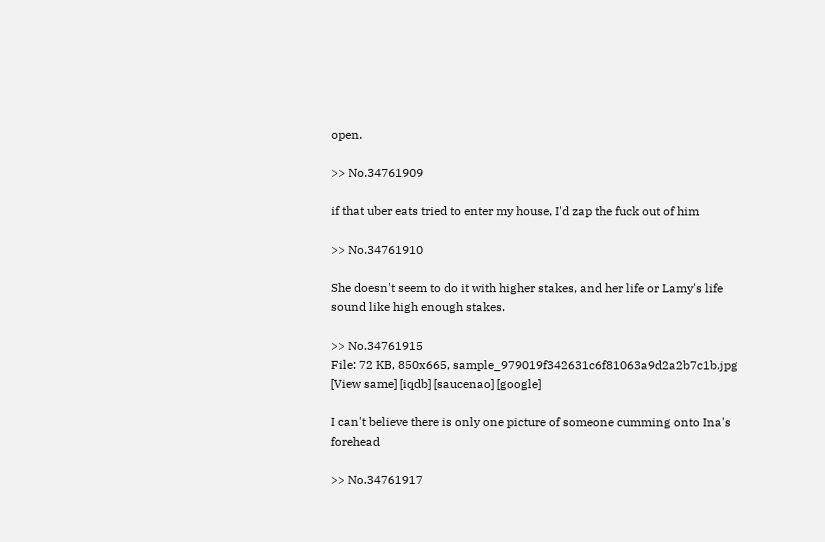open.

>> No.34761909

if that uber eats tried to enter my house, I'd zap the fuck out of him

>> No.34761910

She doesn't seem to do it with higher stakes, and her life or Lamy's life sound like high enough stakes.

>> No.34761915
File: 72 KB, 850x665, sample_979019f342631c6f81063a9d2a2b7c1b.jpg [View same] [iqdb] [saucenao] [google]

I can't believe there is only one picture of someone cumming onto Ina's forehead

>> No.34761917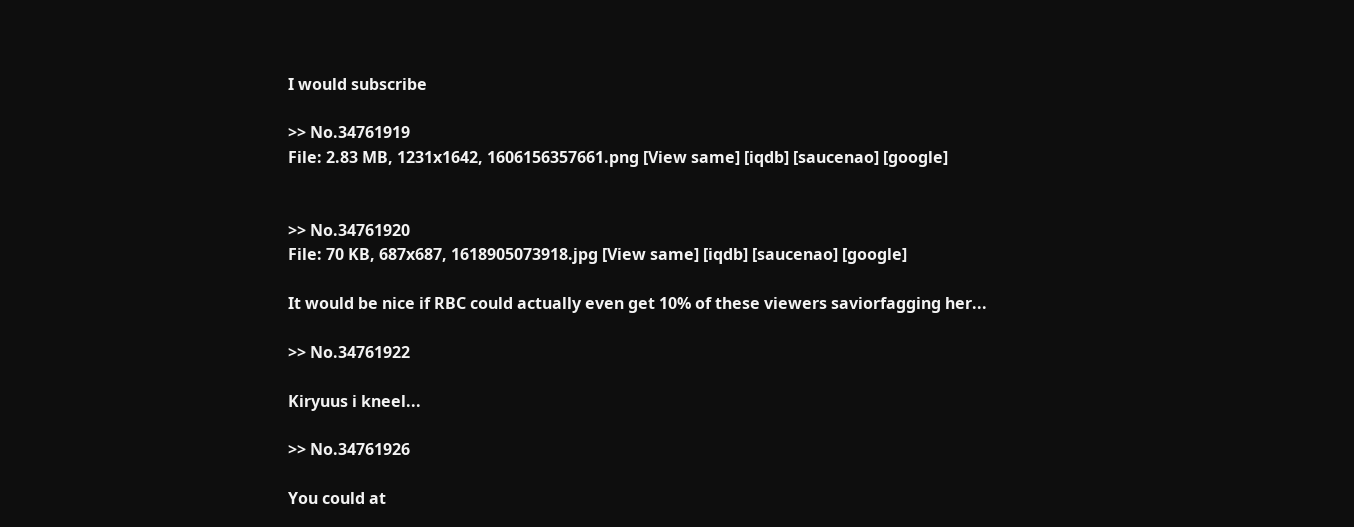I would subscribe

>> No.34761919
File: 2.83 MB, 1231x1642, 1606156357661.png [View same] [iqdb] [saucenao] [google]


>> No.34761920
File: 70 KB, 687x687, 1618905073918.jpg [View same] [iqdb] [saucenao] [google]

It would be nice if RBC could actually even get 10% of these viewers saviorfagging her...

>> No.34761922

Kiryuus i kneel...

>> No.34761926

You could at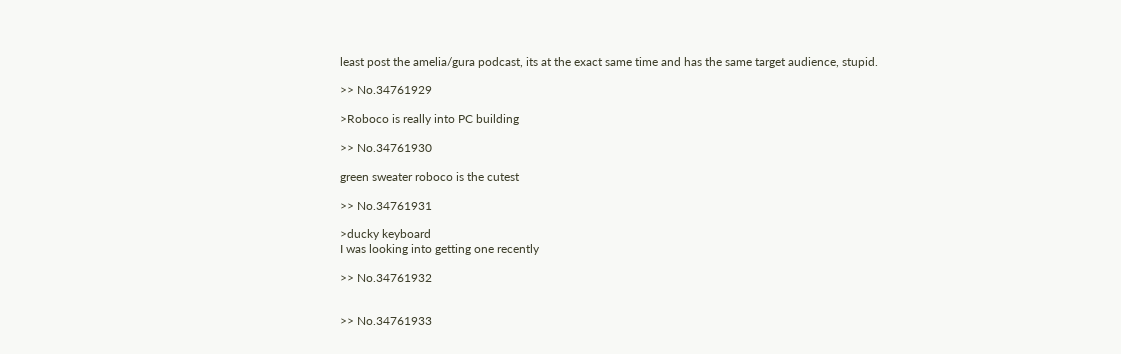least post the amelia/gura podcast, its at the exact same time and has the same target audience, stupid.

>> No.34761929

>Roboco is really into PC building

>> No.34761930

green sweater roboco is the cutest

>> No.34761931

>ducky keyboard
I was looking into getting one recently

>> No.34761932


>> No.34761933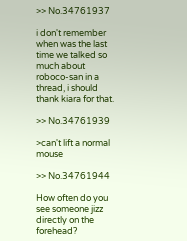>> No.34761937

i don't remember when was the last time we talked so much about roboco-san in a thread, i should thank kiara for that.

>> No.34761939

>can't lift a normal mouse

>> No.34761944

How often do you see someone jizz directly on the forehead?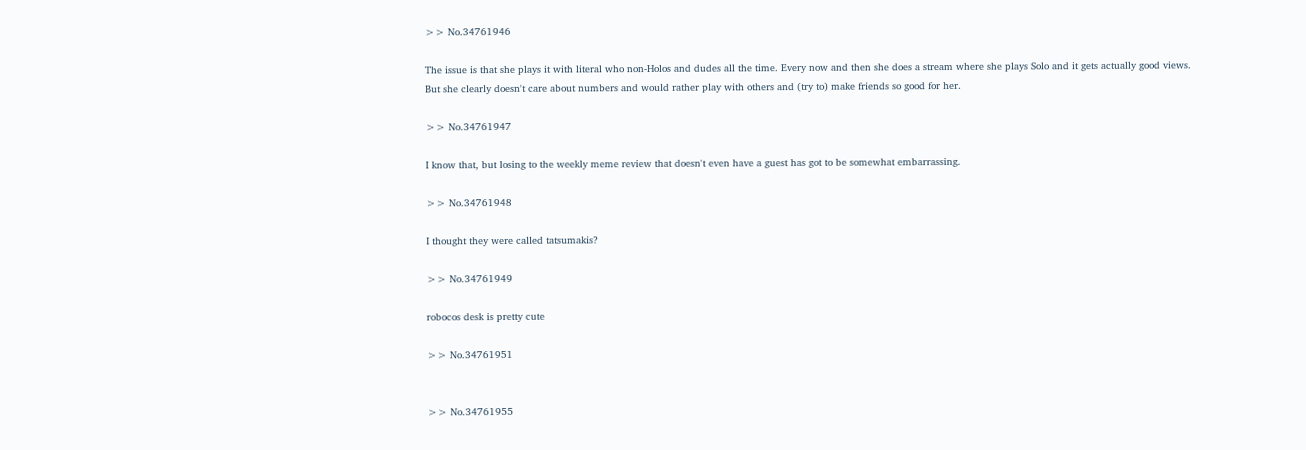>> No.34761946

The issue is that she plays it with literal who non-Holos and dudes all the time. Every now and then she does a stream where she plays Solo and it gets actually good views.
But she clearly doesn't care about numbers and would rather play with others and (try to) make friends so good for her.

>> No.34761947

I know that, but losing to the weekly meme review that doesn't even have a guest has got to be somewhat embarrassing.

>> No.34761948

I thought they were called tatsumakis?

>> No.34761949

robocos desk is pretty cute

>> No.34761951


>> No.34761955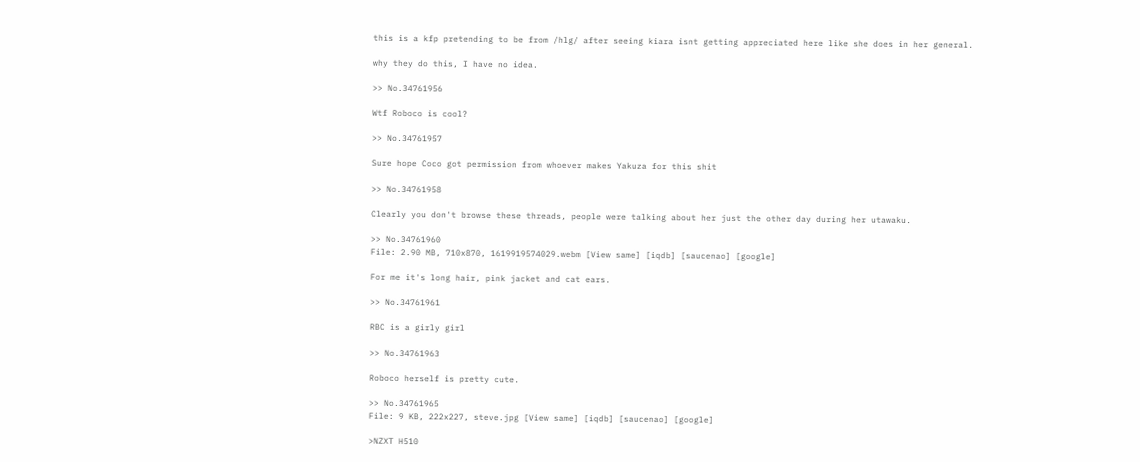this is a kfp pretending to be from /hlg/ after seeing kiara isnt getting appreciated here like she does in her general.

why they do this, I have no idea.

>> No.34761956

Wtf Roboco is cool?

>> No.34761957

Sure hope Coco got permission from whoever makes Yakuza for this shit

>> No.34761958

Clearly you don't browse these threads, people were talking about her just the other day during her utawaku.

>> No.34761960
File: 2.90 MB, 710x870, 1619919574029.webm [View same] [iqdb] [saucenao] [google]

For me it's long hair, pink jacket and cat ears.

>> No.34761961

RBC is a girly girl

>> No.34761963

Roboco herself is pretty cute.

>> No.34761965
File: 9 KB, 222x227, steve.jpg [View same] [iqdb] [saucenao] [google]

>NZXT H510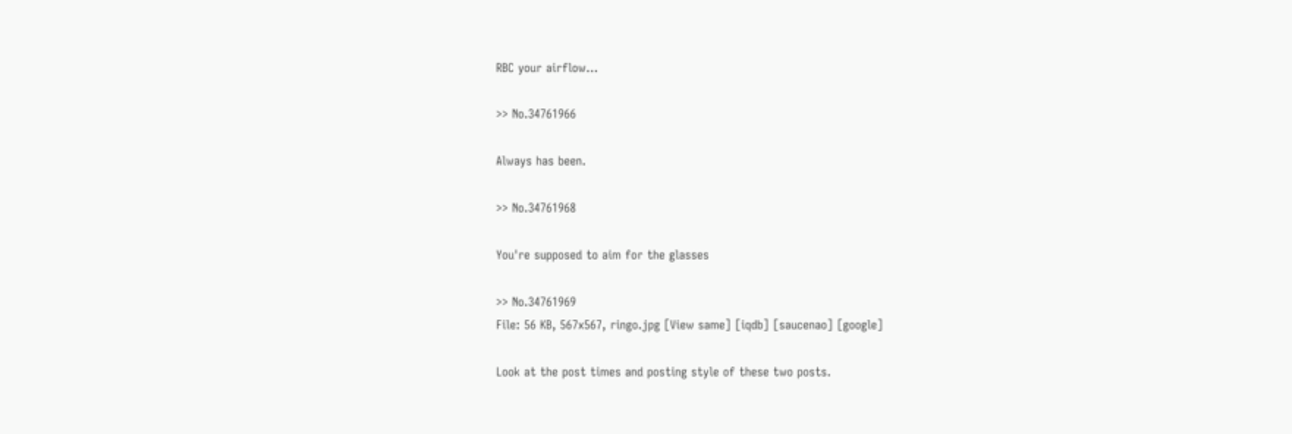RBC your airflow...

>> No.34761966

Always has been.

>> No.34761968

You're supposed to aim for the glasses

>> No.34761969
File: 56 KB, 567x567, ringo.jpg [View same] [iqdb] [saucenao] [google]

Look at the post times and posting style of these two posts.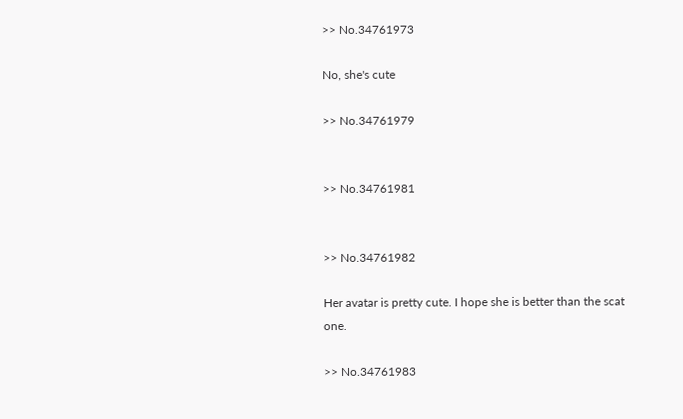>> No.34761973

No, she's cute

>> No.34761979


>> No.34761981


>> No.34761982

Her avatar is pretty cute. I hope she is better than the scat one.

>> No.34761983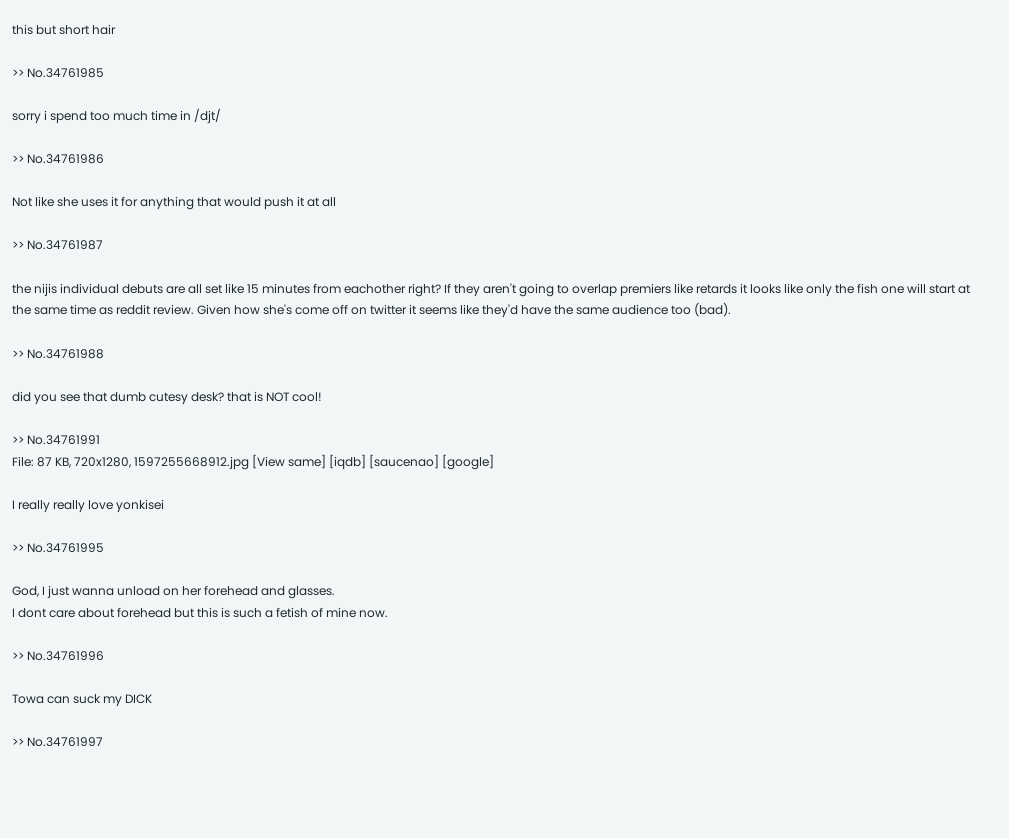this but short hair

>> No.34761985

sorry i spend too much time in /djt/

>> No.34761986

Not like she uses it for anything that would push it at all

>> No.34761987

the nijis individual debuts are all set like 15 minutes from eachother right? If they aren't going to overlap premiers like retards it looks like only the fish one will start at the same time as reddit review. Given how she's come off on twitter it seems like they'd have the same audience too (bad).

>> No.34761988

did you see that dumb cutesy desk? that is NOT cool!

>> No.34761991
File: 87 KB, 720x1280, 1597255668912.jpg [View same] [iqdb] [saucenao] [google]

I really really love yonkisei

>> No.34761995

God, I just wanna unload on her forehead and glasses.
I dont care about forehead but this is such a fetish of mine now.

>> No.34761996

Towa can suck my DICK

>> No.34761997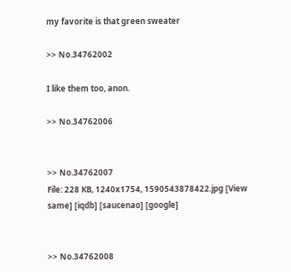my favorite is that green sweater

>> No.34762002

I like them too, anon.

>> No.34762006


>> No.34762007
File: 228 KB, 1240x1754, 1590543878422.jpg [View same] [iqdb] [saucenao] [google]


>> No.34762008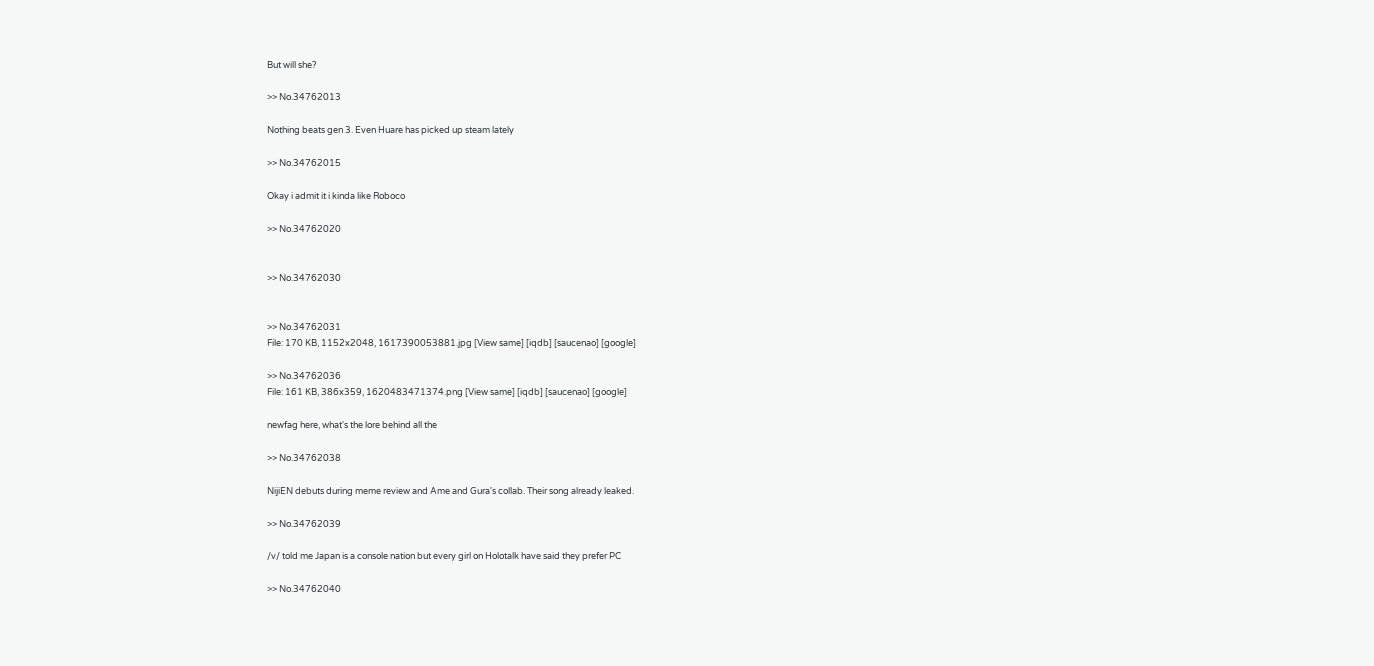But will she?

>> No.34762013

Nothing beats gen 3. Even Huare has picked up steam lately

>> No.34762015

Okay i admit it i kinda like Roboco

>> No.34762020


>> No.34762030


>> No.34762031
File: 170 KB, 1152x2048, 1617390053881.jpg [View same] [iqdb] [saucenao] [google]

>> No.34762036
File: 161 KB, 386x359, 1620483471374.png [View same] [iqdb] [saucenao] [google]

newfag here, what's the lore behind all the

>> No.34762038

NijiEN debuts during meme review and Ame and Gura's collab. Their song already leaked.

>> No.34762039

/v/ told me Japan is a console nation but every girl on Holotalk have said they prefer PC

>> No.34762040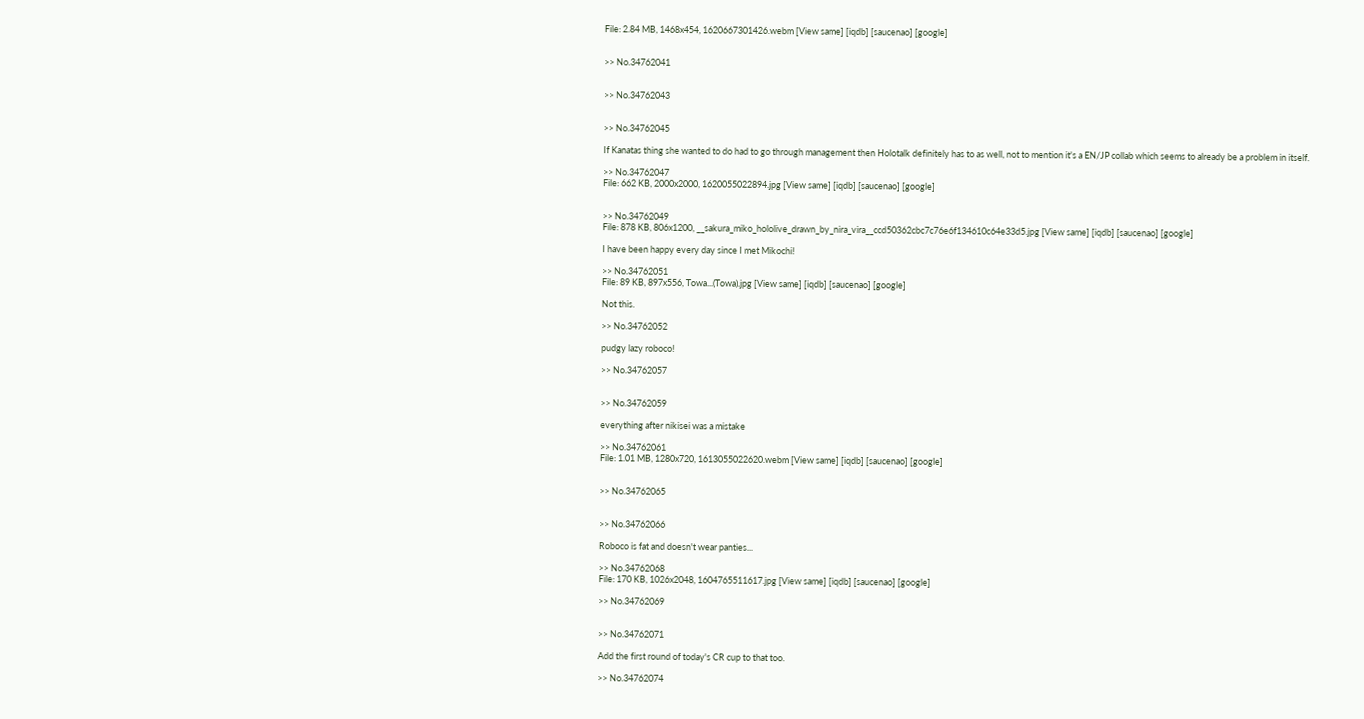File: 2.84 MB, 1468x454, 1620667301426.webm [View same] [iqdb] [saucenao] [google]


>> No.34762041


>> No.34762043


>> No.34762045

If Kanatas thing she wanted to do had to go through management then Holotalk definitely has to as well, not to mention it's a EN/JP collab which seems to already be a problem in itself.

>> No.34762047
File: 662 KB, 2000x2000, 1620055022894.jpg [View same] [iqdb] [saucenao] [google]


>> No.34762049
File: 878 KB, 806x1200, __sakura_miko_hololive_drawn_by_nira_vira__ccd50362cbc7c76e6f134610c64e33d5.jpg [View same] [iqdb] [saucenao] [google]

I have been happy every day since I met Mikochi!

>> No.34762051
File: 89 KB, 897x556, Towa...(Towa).jpg [View same] [iqdb] [saucenao] [google]

Not this.

>> No.34762052

pudgy lazy roboco!

>> No.34762057


>> No.34762059

everything after nikisei was a mistake

>> No.34762061
File: 1.01 MB, 1280x720, 1613055022620.webm [View same] [iqdb] [saucenao] [google]


>> No.34762065


>> No.34762066

Roboco is fat and doesn't wear panties...

>> No.34762068
File: 170 KB, 1026x2048, 1604765511617.jpg [View same] [iqdb] [saucenao] [google]

>> No.34762069


>> No.34762071

Add the first round of today's CR cup to that too.

>> No.34762074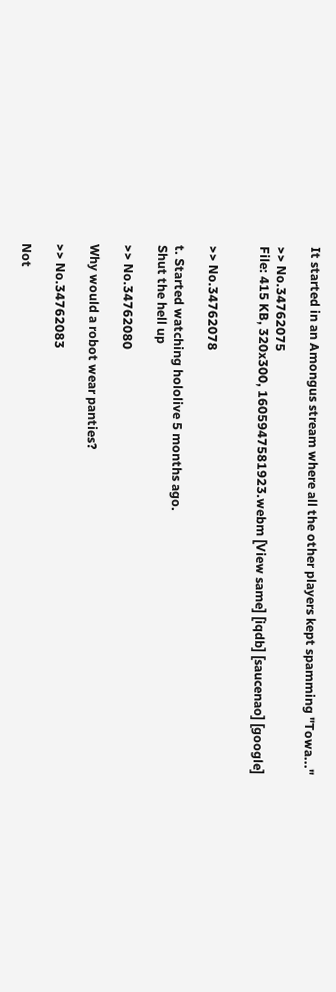It started in an Amongus stream where all the other players kept spamming "Towa..."

>> No.34762075
File: 415 KB, 320x300, 1605947581923.webm [View same] [iqdb] [saucenao] [google]


>> No.34762078

t. Started watching hololive 5 months ago.
Shut the hell up

>> No.34762080

Why would a robot wear panties?

>> No.34762083

Not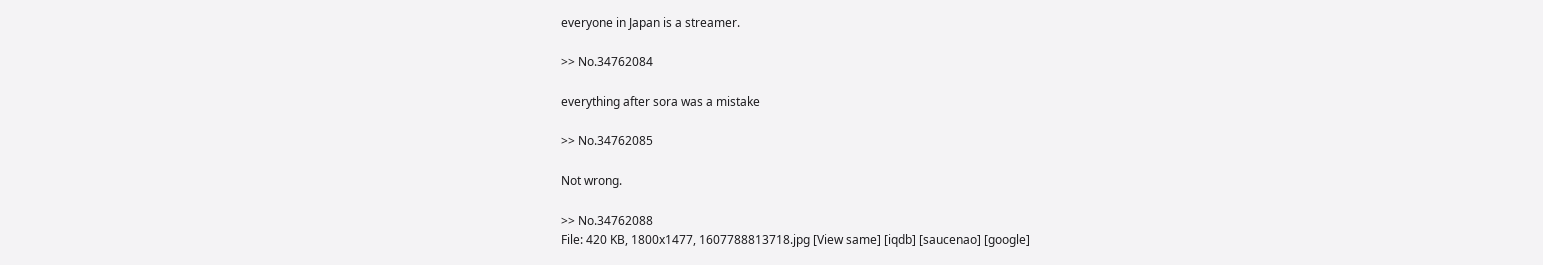everyone in Japan is a streamer.

>> No.34762084

everything after sora was a mistake

>> No.34762085

Not wrong.

>> No.34762088
File: 420 KB, 1800x1477, 1607788813718.jpg [View same] [iqdb] [saucenao] [google]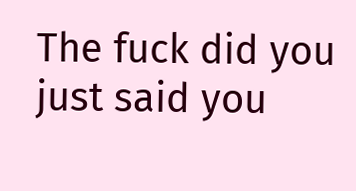The fuck did you just said you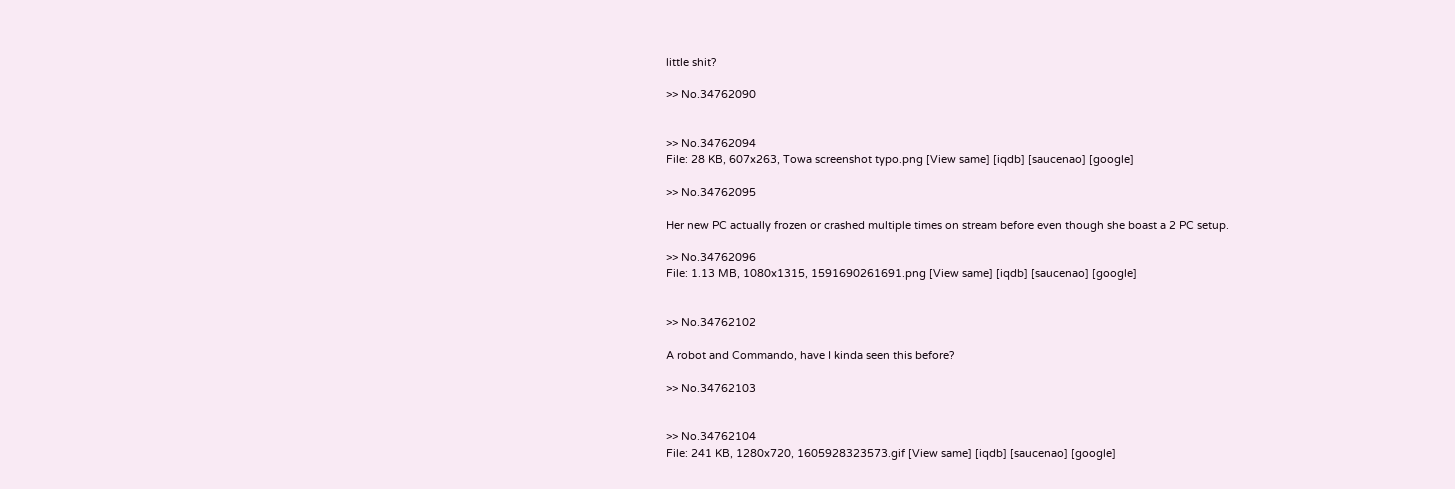little shit?

>> No.34762090


>> No.34762094
File: 28 KB, 607x263, Towa screenshot typo.png [View same] [iqdb] [saucenao] [google]

>> No.34762095

Her new PC actually frozen or crashed multiple times on stream before even though she boast a 2 PC setup.

>> No.34762096
File: 1.13 MB, 1080x1315, 1591690261691.png [View same] [iqdb] [saucenao] [google]


>> No.34762102

A robot and Commando, have I kinda seen this before?

>> No.34762103


>> No.34762104
File: 241 KB, 1280x720, 1605928323573.gif [View same] [iqdb] [saucenao] [google]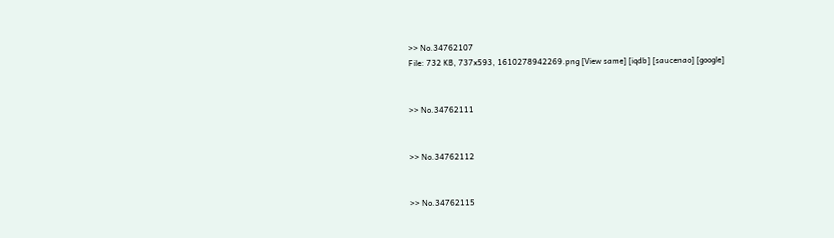>> No.34762107
File: 732 KB, 737x593, 1610278942269.png [View same] [iqdb] [saucenao] [google]


>> No.34762111


>> No.34762112


>> No.34762115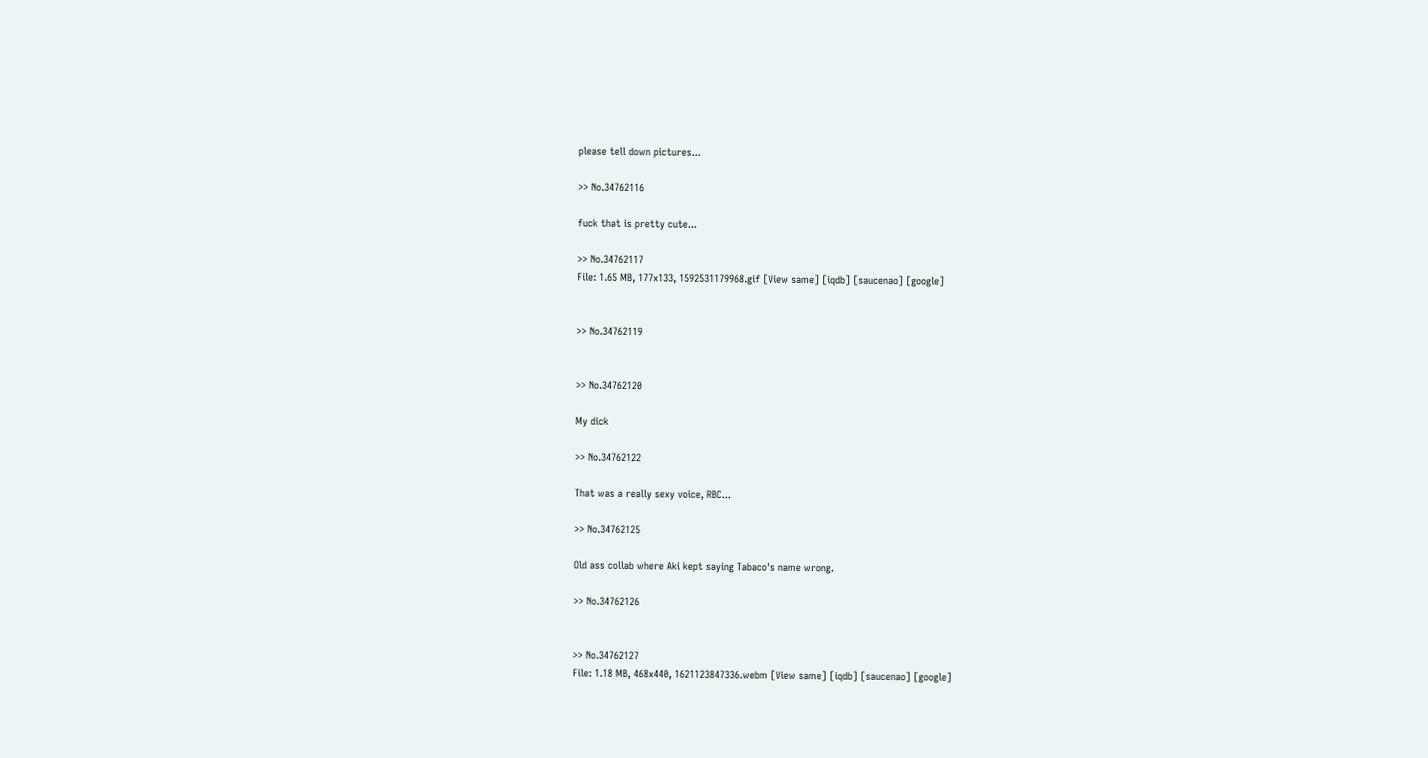please tell down pictures...

>> No.34762116

fuck that is pretty cute...

>> No.34762117
File: 1.65 MB, 177x133, 1592531179968.gif [View same] [iqdb] [saucenao] [google]


>> No.34762119


>> No.34762120

My dick

>> No.34762122

That was a really sexy voice, RBC...

>> No.34762125

Old ass collab where Aki kept saying Tabaco's name wrong.

>> No.34762126


>> No.34762127
File: 1.18 MB, 468x440, 1621123847336.webm [View same] [iqdb] [saucenao] [google]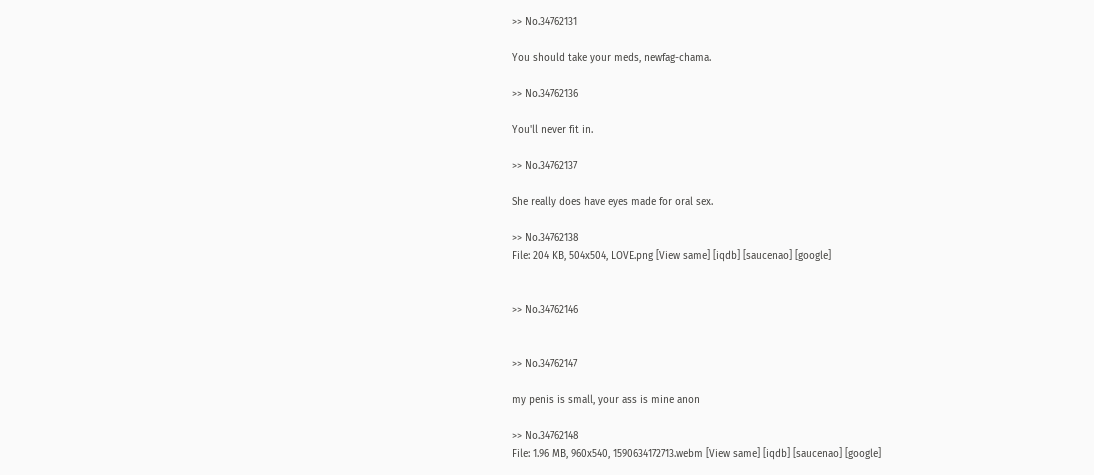>> No.34762131

You should take your meds, newfag-chama.

>> No.34762136

You'll never fit in.

>> No.34762137

She really does have eyes made for oral sex.

>> No.34762138
File: 204 KB, 504x504, LOVE.png [View same] [iqdb] [saucenao] [google]


>> No.34762146


>> No.34762147

my penis is small, your ass is mine anon

>> No.34762148
File: 1.96 MB, 960x540, 1590634172713.webm [View same] [iqdb] [saucenao] [google]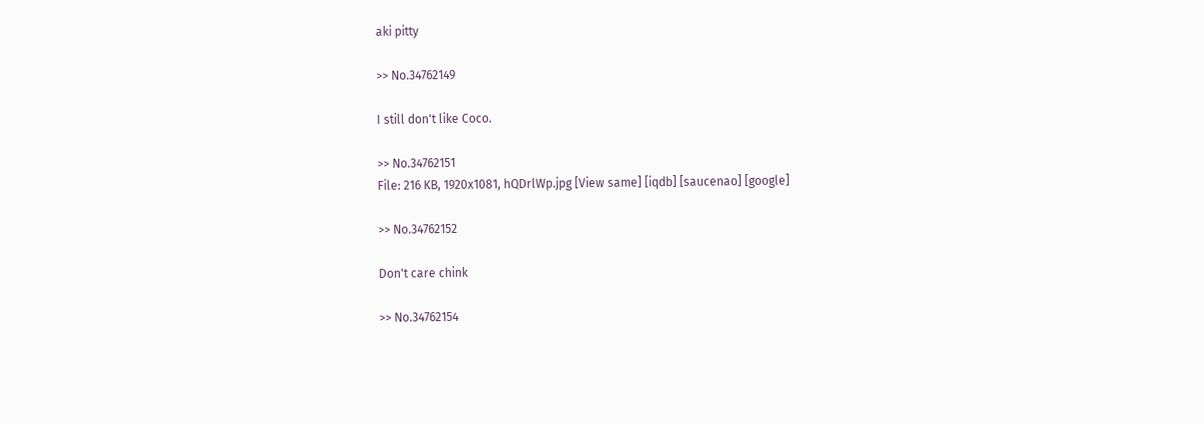aki pitty

>> No.34762149

I still don't like Coco.

>> No.34762151
File: 216 KB, 1920x1081, hQDrlWp.jpg [View same] [iqdb] [saucenao] [google]

>> No.34762152

Don't care chink

>> No.34762154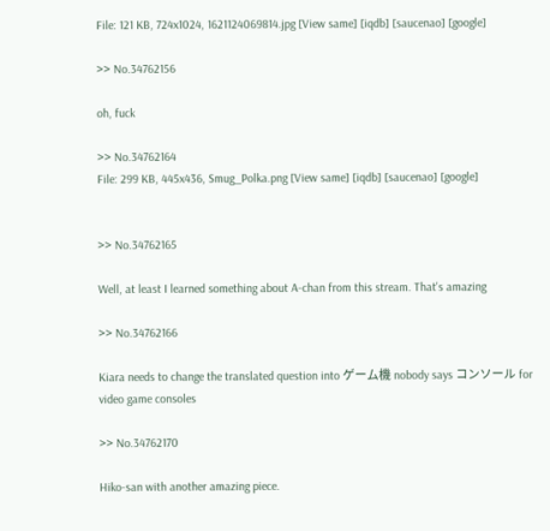File: 121 KB, 724x1024, 1621124069814.jpg [View same] [iqdb] [saucenao] [google]

>> No.34762156

oh, fuck

>> No.34762164
File: 299 KB, 445x436, Smug_Polka.png [View same] [iqdb] [saucenao] [google]


>> No.34762165

Well, at least I learned something about A-chan from this stream. That's amazing

>> No.34762166

Kiara needs to change the translated question into ゲーム機 nobody says コンソール for video game consoles

>> No.34762170

Hiko-san with another amazing piece.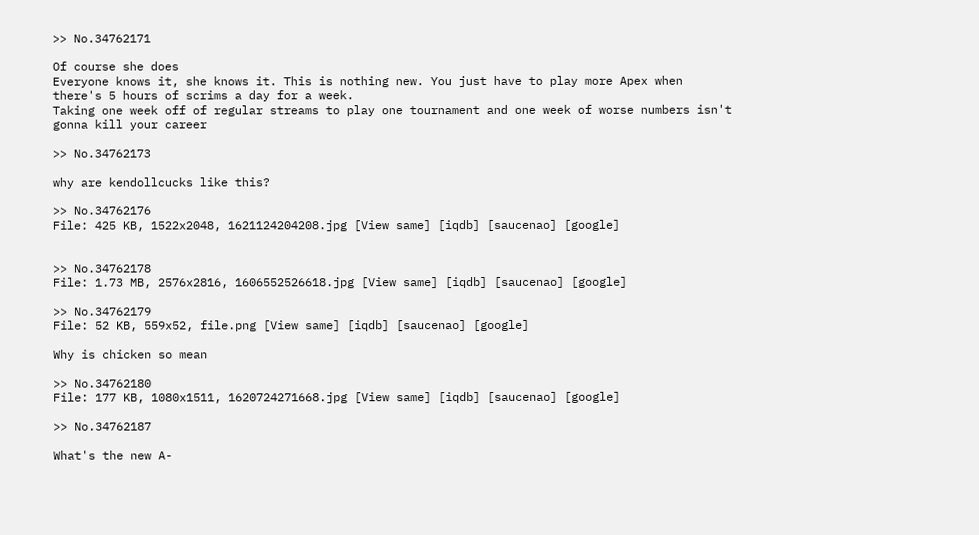>> No.34762171

Of course she does
Everyone knows it, she knows it. This is nothing new. You just have to play more Apex when there's 5 hours of scrims a day for a week.
Taking one week off of regular streams to play one tournament and one week of worse numbers isn't gonna kill your career

>> No.34762173

why are kendollcucks like this?

>> No.34762176
File: 425 KB, 1522x2048, 1621124204208.jpg [View same] [iqdb] [saucenao] [google]


>> No.34762178
File: 1.73 MB, 2576x2816, 1606552526618.jpg [View same] [iqdb] [saucenao] [google]

>> No.34762179
File: 52 KB, 559x52, file.png [View same] [iqdb] [saucenao] [google]

Why is chicken so mean

>> No.34762180
File: 177 KB, 1080x1511, 1620724271668.jpg [View same] [iqdb] [saucenao] [google]

>> No.34762187

What's the new A-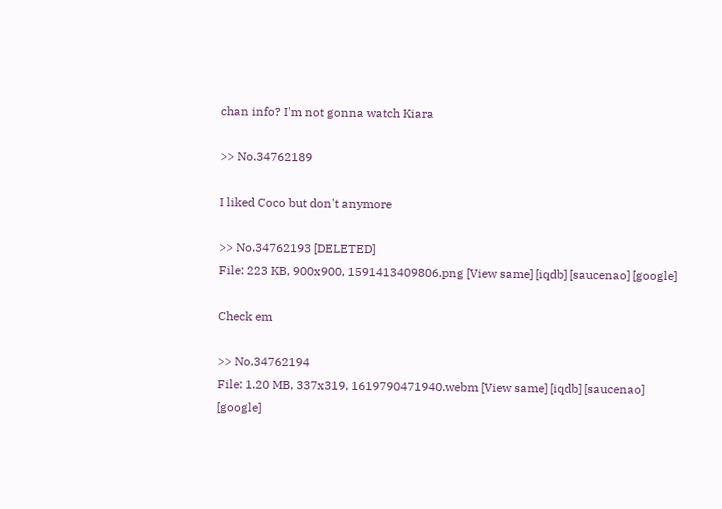chan info? I'm not gonna watch Kiara

>> No.34762189

I liked Coco but don't anymore

>> No.34762193 [DELETED]
File: 223 KB, 900x900, 1591413409806.png [View same] [iqdb] [saucenao] [google]

Check em

>> No.34762194
File: 1.20 MB, 337x319, 1619790471940.webm [View same] [iqdb] [saucenao] [google]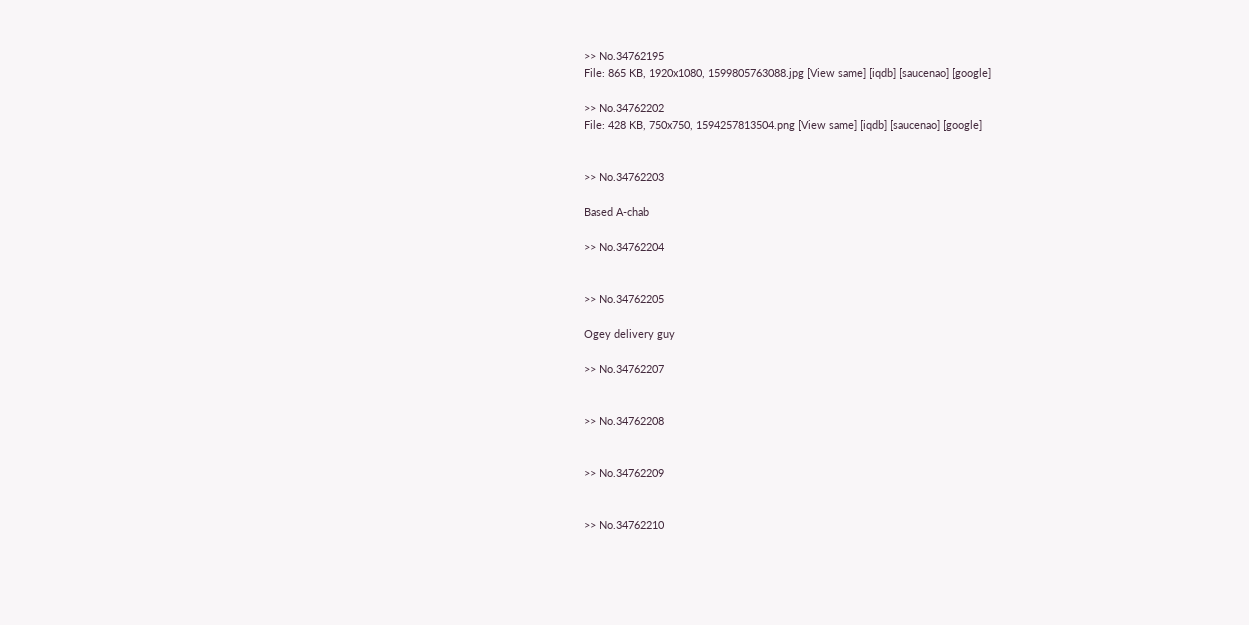>> No.34762195
File: 865 KB, 1920x1080, 1599805763088.jpg [View same] [iqdb] [saucenao] [google]

>> No.34762202
File: 428 KB, 750x750, 1594257813504.png [View same] [iqdb] [saucenao] [google]


>> No.34762203

Based A-chab

>> No.34762204


>> No.34762205

Ogey delivery guy

>> No.34762207


>> No.34762208


>> No.34762209


>> No.34762210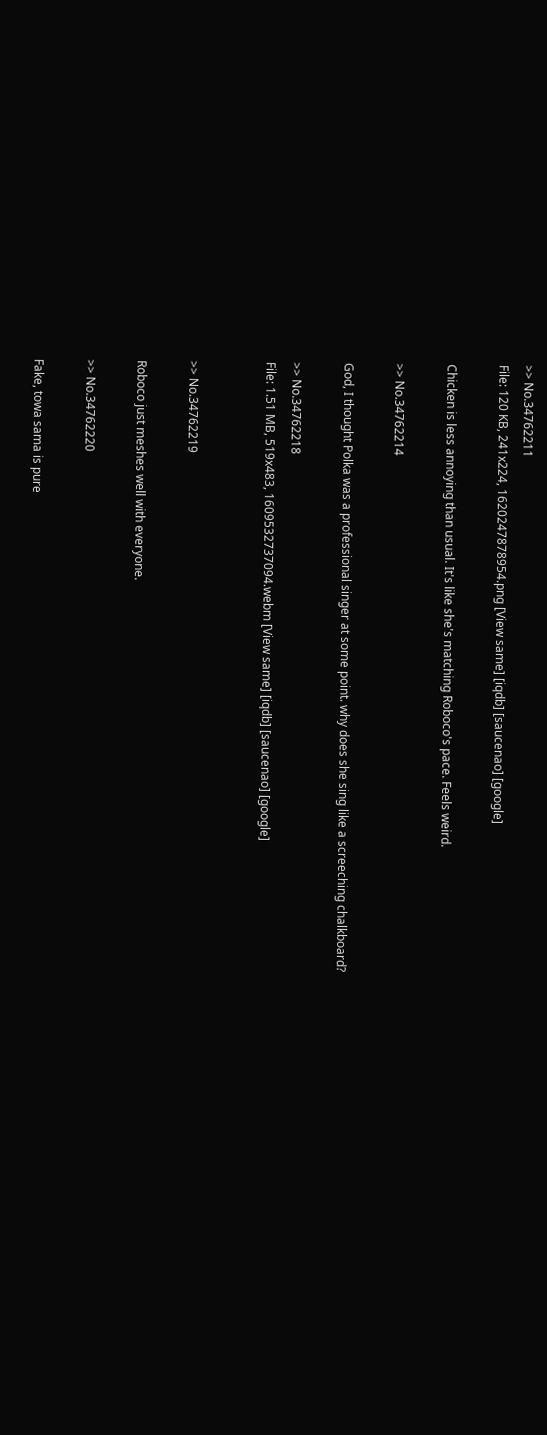>> No.34762211
File: 120 KB, 241x224, 1620247878954.png [View same] [iqdb] [saucenao] [google]

Chicken is less annoying than usual. It's like she's matching Roboco's pace. Feels weird.

>> No.34762214

God, I thought Polka was a professional singer at some point. why does she sing like a screeching chalkboard?

>> No.34762218
File: 1.51 MB, 519x483, 1609532737094.webm [View same] [iqdb] [saucenao] [google]


>> No.34762219

Roboco just meshes well with everyone.

>> No.34762220

Fake, towa sama is pure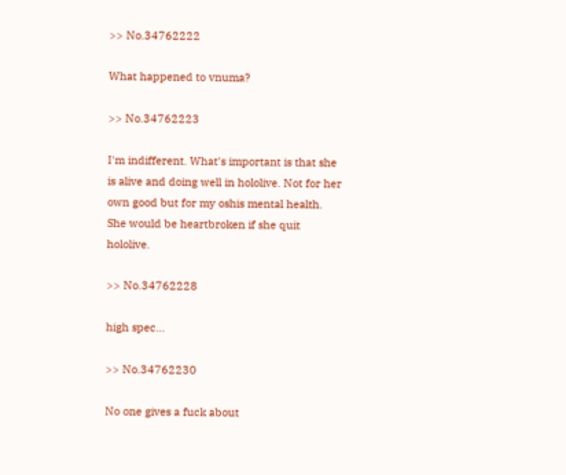>> No.34762222

What happened to vnuma?

>> No.34762223

I'm indifferent. What's important is that she is alive and doing well in hololive. Not for her own good but for my oshis mental health. She would be heartbroken if she quit hololive.

>> No.34762228

high spec...

>> No.34762230

No one gives a fuck about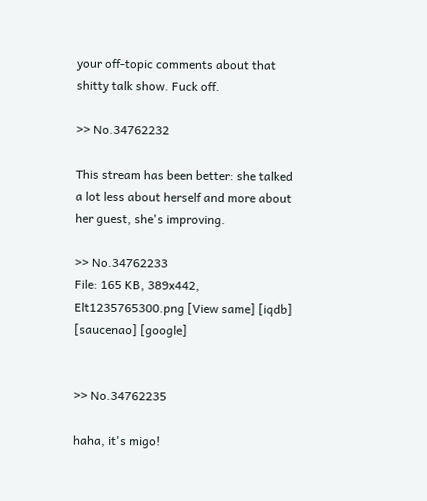your off-topic comments about that shitty talk show. Fuck off.

>> No.34762232

This stream has been better: she talked a lot less about herself and more about her guest, she's improving.

>> No.34762233
File: 165 KB, 389x442, Elt1235765300.png [View same] [iqdb] [saucenao] [google]


>> No.34762235

haha, it's migo!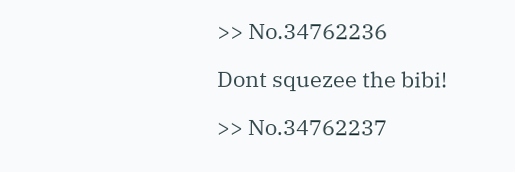>> No.34762236

Dont squezee the bibi!

>> No.34762237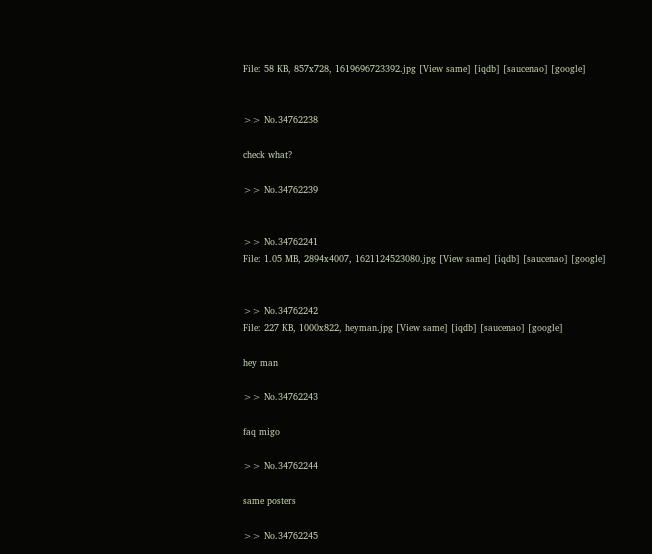File: 58 KB, 857x728, 1619696723392.jpg [View same] [iqdb] [saucenao] [google]


>> No.34762238

check what?

>> No.34762239


>> No.34762241
File: 1.05 MB, 2894x4007, 1621124523080.jpg [View same] [iqdb] [saucenao] [google]


>> No.34762242
File: 227 KB, 1000x822, heyman.jpg [View same] [iqdb] [saucenao] [google]

hey man

>> No.34762243

faq migo

>> No.34762244

same posters

>> No.34762245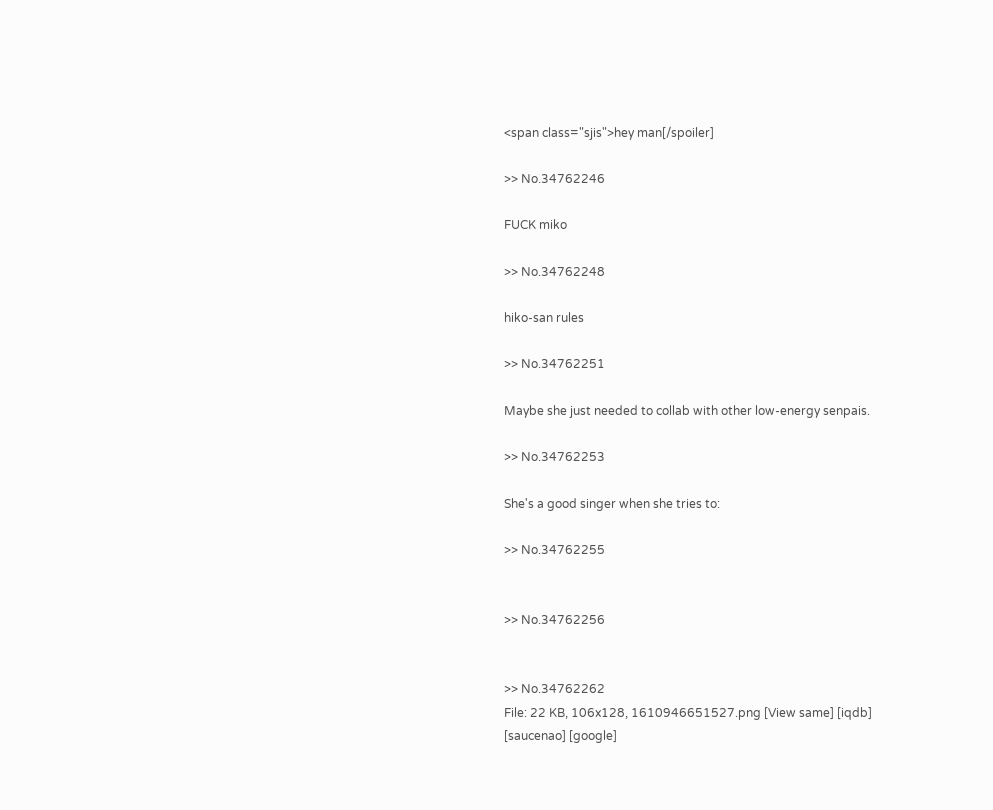<span class="sjis">hey man[/spoiler]

>> No.34762246

FUCK miko

>> No.34762248

hiko-san rules

>> No.34762251

Maybe she just needed to collab with other low-energy senpais.

>> No.34762253

She's a good singer when she tries to:

>> No.34762255


>> No.34762256


>> No.34762262
File: 22 KB, 106x128, 1610946651527.png [View same] [iqdb] [saucenao] [google]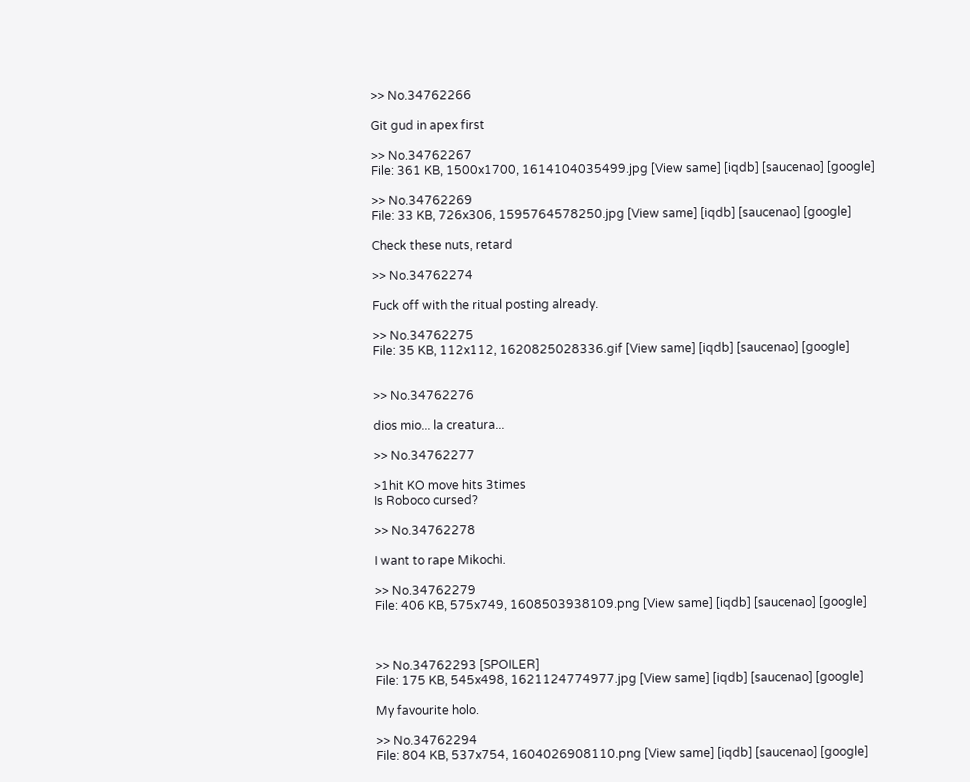>> No.34762266

Git gud in apex first

>> No.34762267
File: 361 KB, 1500x1700, 1614104035499.jpg [View same] [iqdb] [saucenao] [google]

>> No.34762269
File: 33 KB, 726x306, 1595764578250.jpg [View same] [iqdb] [saucenao] [google]

Check these nuts, retard

>> No.34762274

Fuck off with the ritual posting already.

>> No.34762275
File: 35 KB, 112x112, 1620825028336.gif [View same] [iqdb] [saucenao] [google]


>> No.34762276

dios mio... la creatura...

>> No.34762277

>1hit KO move hits 3times
Is Roboco cursed?

>> No.34762278

I want to rape Mikochi.

>> No.34762279
File: 406 KB, 575x749, 1608503938109.png [View same] [iqdb] [saucenao] [google]



>> No.34762293 [SPOILER]
File: 175 KB, 545x498, 1621124774977.jpg [View same] [iqdb] [saucenao] [google]

My favourite holo.

>> No.34762294
File: 804 KB, 537x754, 1604026908110.png [View same] [iqdb] [saucenao] [google]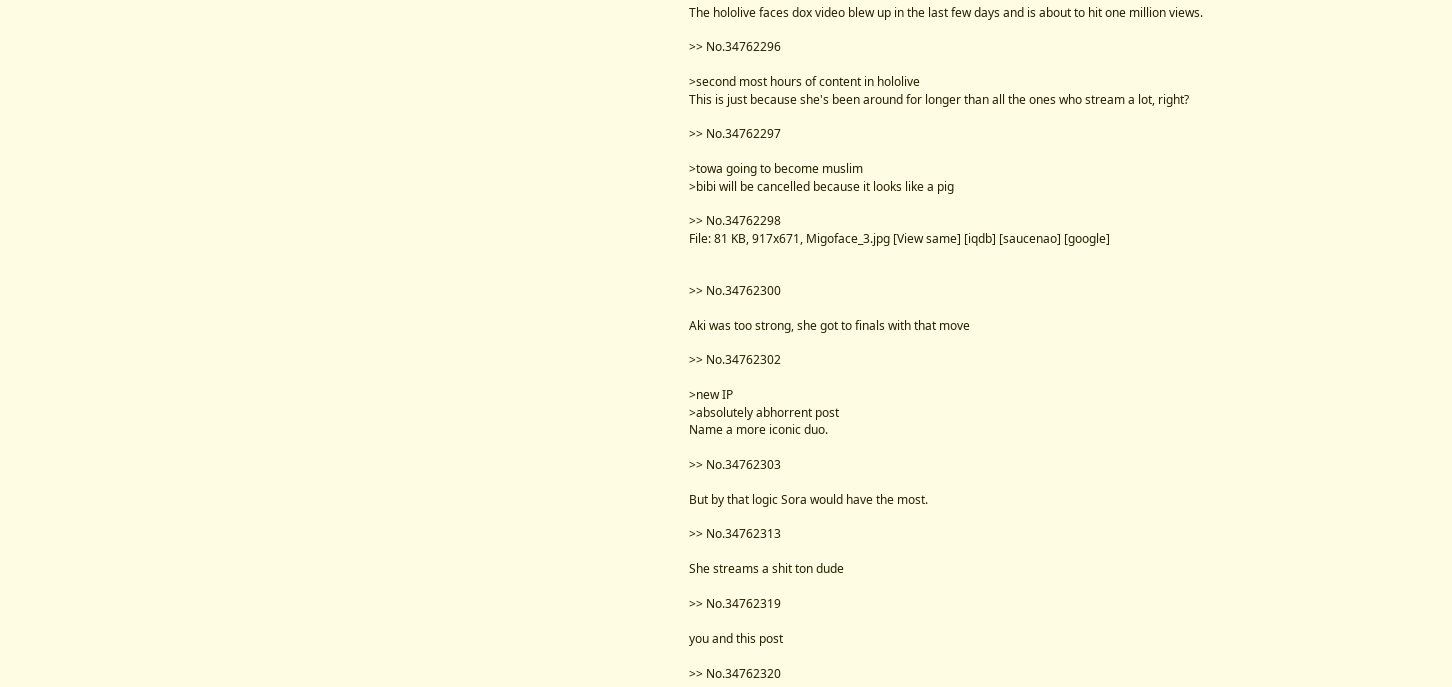The hololive faces dox video blew up in the last few days and is about to hit one million views.

>> No.34762296

>second most hours of content in hololive
This is just because she's been around for longer than all the ones who stream a lot, right?

>> No.34762297

>towa going to become muslim
>bibi will be cancelled because it looks like a pig

>> No.34762298
File: 81 KB, 917x671, Migoface_3.jpg [View same] [iqdb] [saucenao] [google]


>> No.34762300

Aki was too strong, she got to finals with that move

>> No.34762302

>new IP
>absolutely abhorrent post
Name a more iconic duo.

>> No.34762303

But by that logic Sora would have the most.

>> No.34762313

She streams a shit ton dude

>> No.34762319

you and this post

>> No.34762320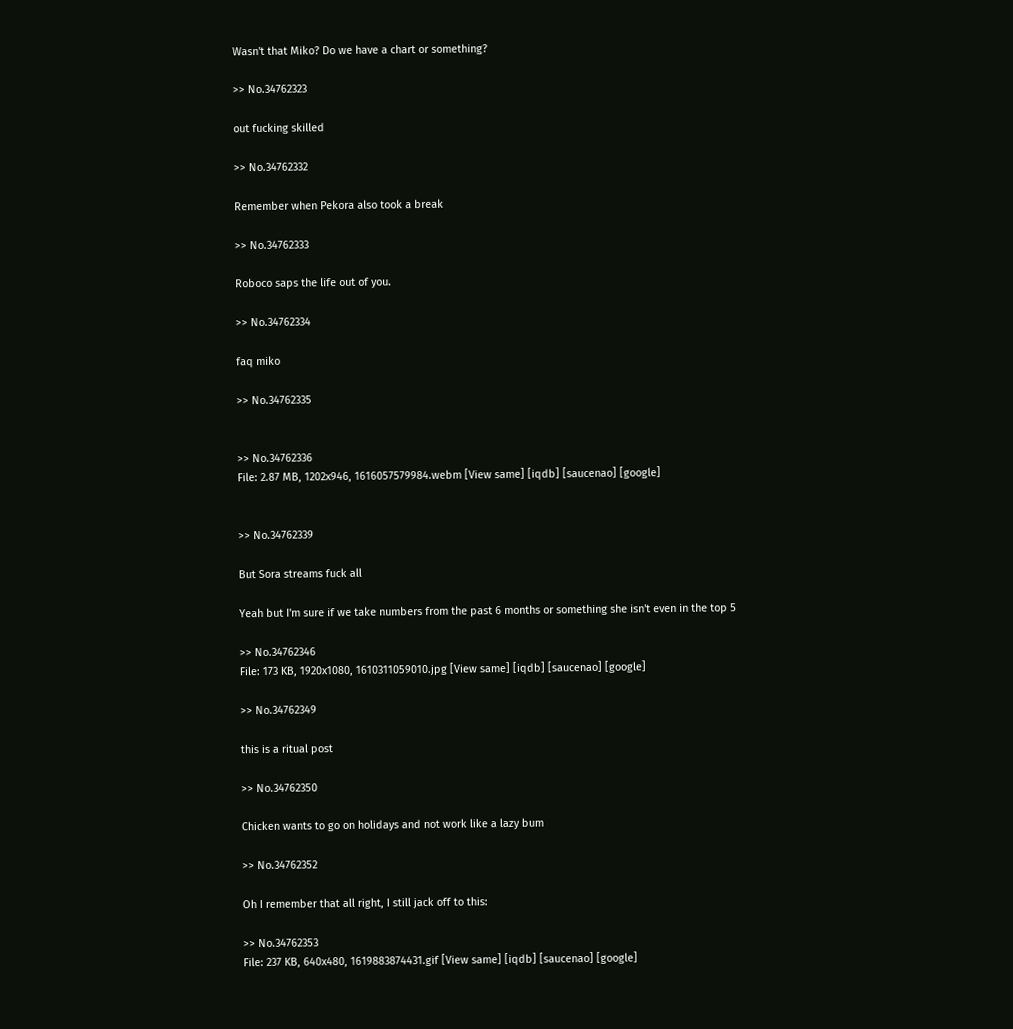Wasn't that Miko? Do we have a chart or something?

>> No.34762323

out fucking skilled

>> No.34762332

Remember when Pekora also took a break

>> No.34762333

Roboco saps the life out of you.

>> No.34762334

faq miko

>> No.34762335


>> No.34762336
File: 2.87 MB, 1202x946, 1616057579984.webm [View same] [iqdb] [saucenao] [google]


>> No.34762339

But Sora streams fuck all

Yeah but I'm sure if we take numbers from the past 6 months or something she isn't even in the top 5

>> No.34762346
File: 173 KB, 1920x1080, 1610311059010.jpg [View same] [iqdb] [saucenao] [google]

>> No.34762349

this is a ritual post

>> No.34762350

Chicken wants to go on holidays and not work like a lazy bum

>> No.34762352

Oh I remember that all right, I still jack off to this:

>> No.34762353
File: 237 KB, 640x480, 1619883874431.gif [View same] [iqdb] [saucenao] [google]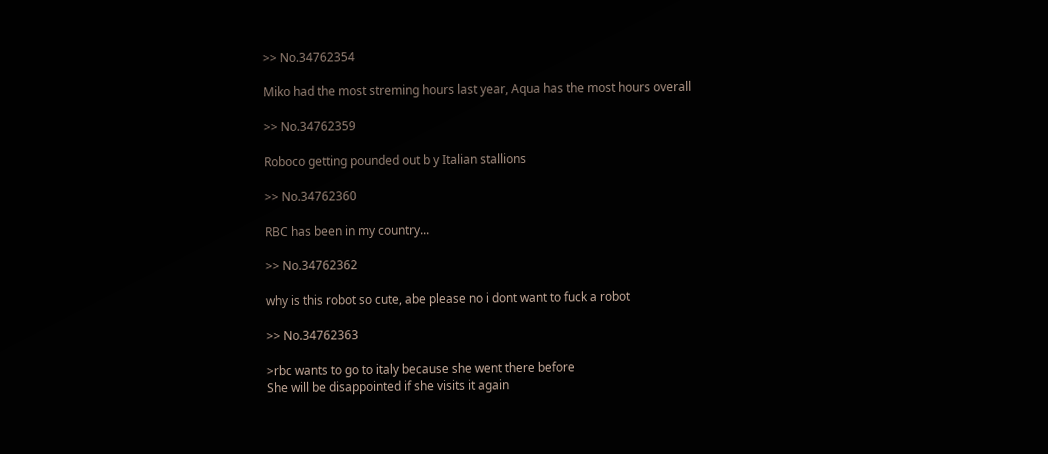>> No.34762354

Miko had the most streming hours last year, Aqua has the most hours overall

>> No.34762359

Roboco getting pounded out b y Italian stallions

>> No.34762360

RBC has been in my country...

>> No.34762362

why is this robot so cute, abe please no i dont want to fuck a robot

>> No.34762363

>rbc wants to go to italy because she went there before
She will be disappointed if she visits it again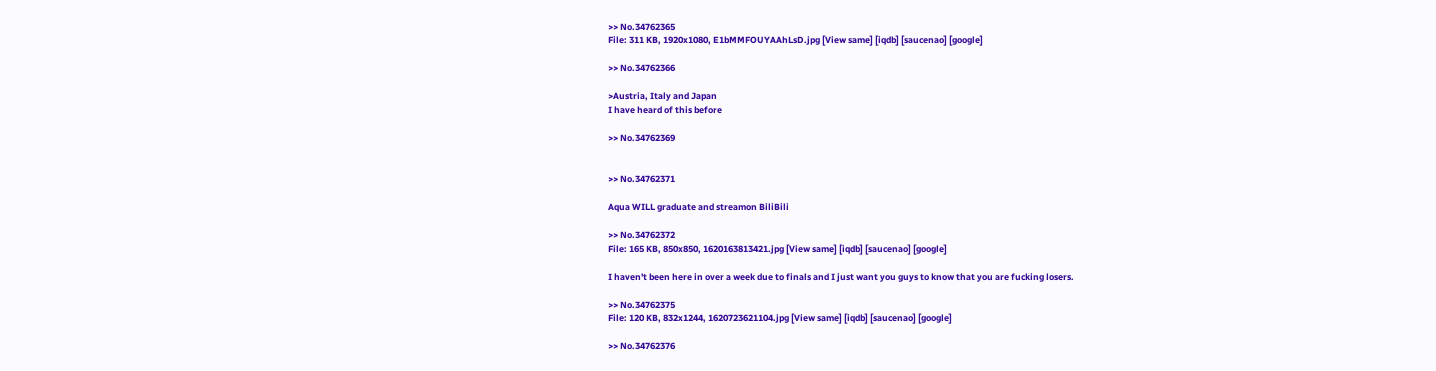>> No.34762365
File: 311 KB, 1920x1080, E1bMMFOUYAAhLsD.jpg [View same] [iqdb] [saucenao] [google]

>> No.34762366

>Austria, Italy and Japan
I have heard of this before

>> No.34762369


>> No.34762371

Aqua WILL graduate and streamon BiliBili

>> No.34762372
File: 165 KB, 850x850, 1620163813421.jpg [View same] [iqdb] [saucenao] [google]

I haven't been here in over a week due to finals and I just want you guys to know that you are fucking losers.

>> No.34762375
File: 120 KB, 832x1244, 1620723621104.jpg [View same] [iqdb] [saucenao] [google]

>> No.34762376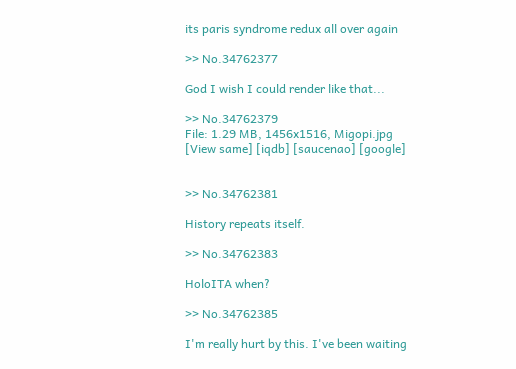its paris syndrome redux all over again

>> No.34762377

God I wish I could render like that...

>> No.34762379
File: 1.29 MB, 1456x1516, Migopi.jpg [View same] [iqdb] [saucenao] [google]


>> No.34762381

History repeats itself.

>> No.34762383

HoloITA when?

>> No.34762385

I'm really hurt by this. I've been waiting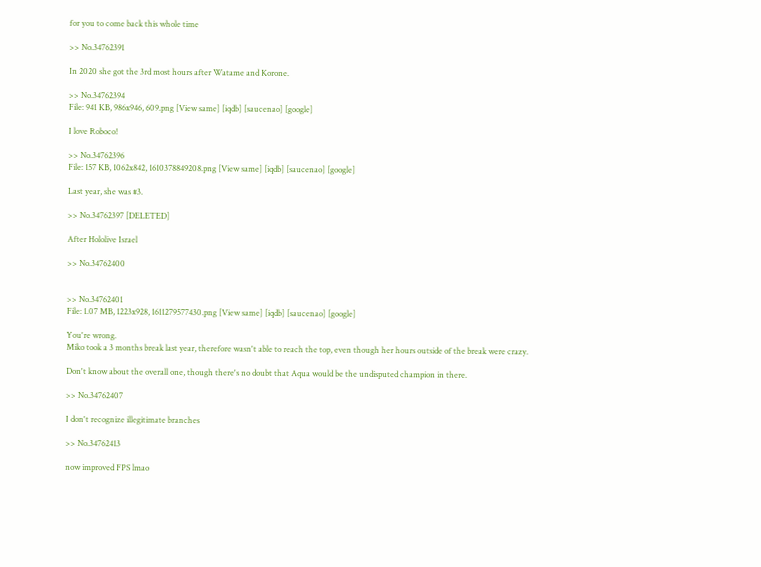for you to come back this whole time

>> No.34762391

In 2020 she got the 3rd most hours after Watame and Korone.

>> No.34762394
File: 941 KB, 986x946, 609.png [View same] [iqdb] [saucenao] [google]

I love Roboco!

>> No.34762396
File: 157 KB, 1062x842, 1610378849208.png [View same] [iqdb] [saucenao] [google]

Last year, she was #3.

>> No.34762397 [DELETED]

After Hololive Israel

>> No.34762400


>> No.34762401
File: 1.07 MB, 1223x928, 1611279577430.png [View same] [iqdb] [saucenao] [google]

You're wrong.
Miko took a 3 months break last year, therefore wasn't able to reach the top, even though her hours outside of the break were crazy.

Don't know about the overall one, though there's no doubt that Aqua would be the undisputed champion in there.

>> No.34762407

I don't recognize illegitimate branches

>> No.34762413

now improved FPS lmao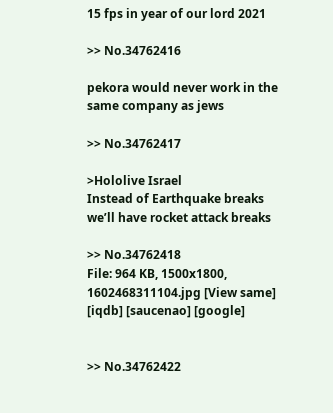15 fps in year of our lord 2021

>> No.34762416

pekora would never work in the same company as jews

>> No.34762417

>Hololive Israel
Instead of Earthquake breaks we’ll have rocket attack breaks

>> No.34762418
File: 964 KB, 1500x1800, 1602468311104.jpg [View same] [iqdb] [saucenao] [google]


>> No.34762422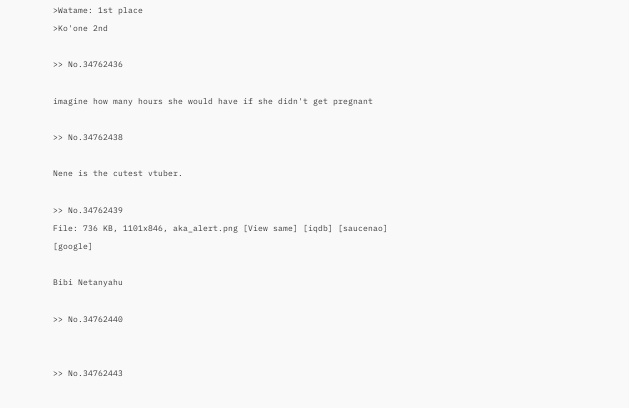>Watame: 1st place
>Ko'one 2nd

>> No.34762436

imagine how many hours she would have if she didn't get pregnant

>> No.34762438

Nene is the cutest vtuber.

>> No.34762439
File: 736 KB, 1101x846, aka_alert.png [View same] [iqdb] [saucenao] [google]

Bibi Netanyahu

>> No.34762440


>> No.34762443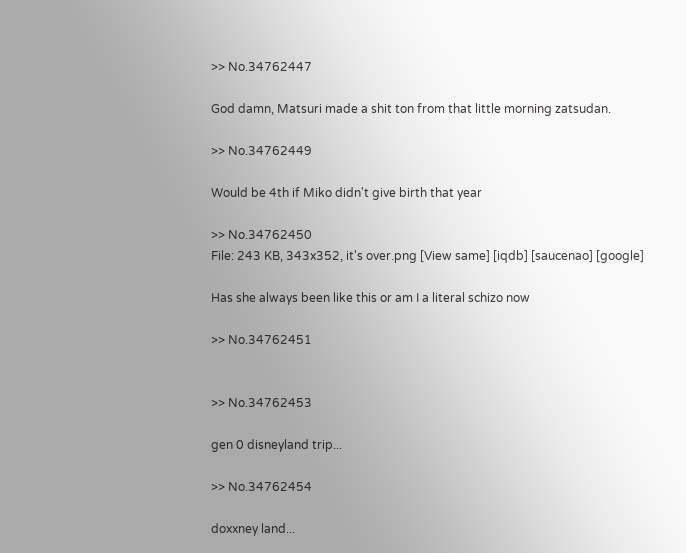>> No.34762447

God damn, Matsuri made a shit ton from that little morning zatsudan.

>> No.34762449

Would be 4th if Miko didn't give birth that year

>> No.34762450
File: 243 KB, 343x352, it's over.png [View same] [iqdb] [saucenao] [google]

Has she always been like this or am I a literal schizo now

>> No.34762451


>> No.34762453

gen 0 disneyland trip...

>> No.34762454

doxxney land...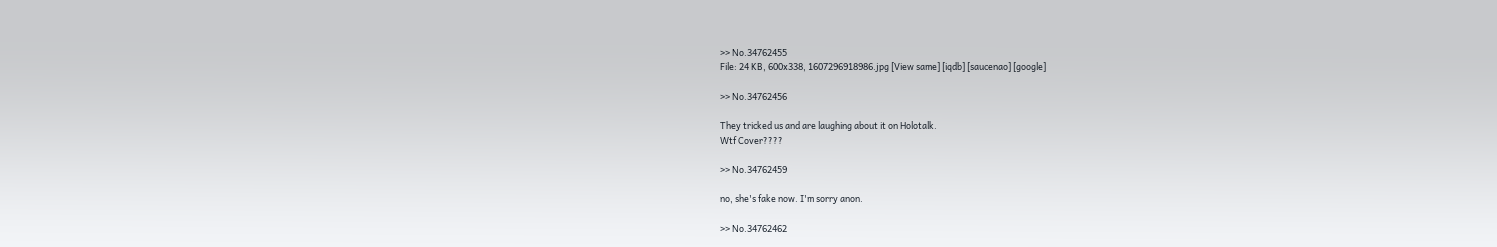>> No.34762455
File: 24 KB, 600x338, 1607296918986.jpg [View same] [iqdb] [saucenao] [google]

>> No.34762456

They tricked us and are laughing about it on Holotalk.
Wtf Cover????

>> No.34762459

no, she's fake now. I'm sorry anon.

>> No.34762462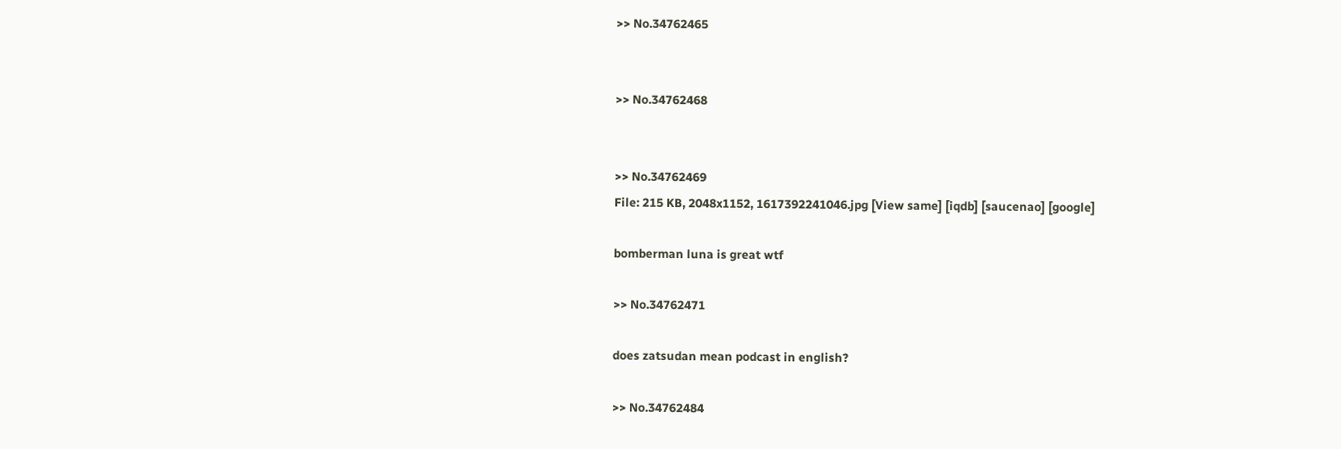>> No.34762465


>> No.34762468


>> No.34762469
File: 215 KB, 2048x1152, 1617392241046.jpg [View same] [iqdb] [saucenao] [google]

bomberman luna is great wtf

>> No.34762471

does zatsudan mean podcast in english?

>> No.34762484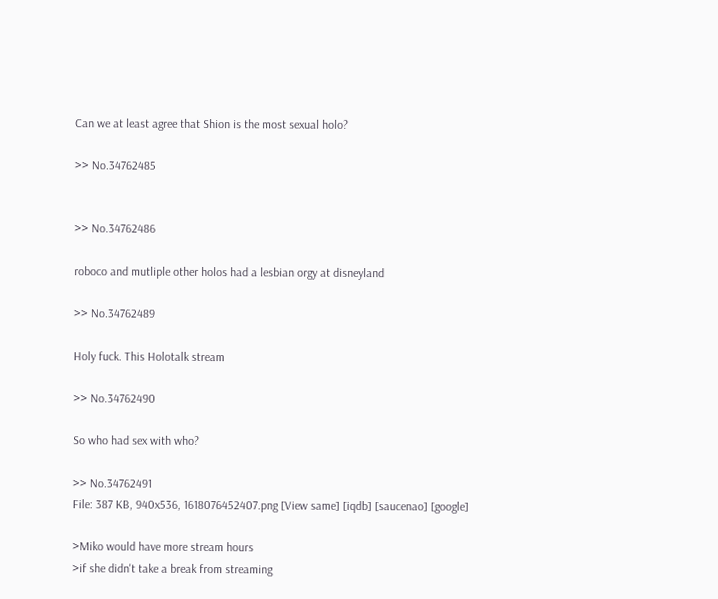Can we at least agree that Shion is the most sexual holo?

>> No.34762485


>> No.34762486

roboco and mutliple other holos had a lesbian orgy at disneyland

>> No.34762489

Holy fuck. This Holotalk stream

>> No.34762490

So who had sex with who?

>> No.34762491
File: 387 KB, 940x536, 1618076452407.png [View same] [iqdb] [saucenao] [google]

>Miko would have more stream hours
>if she didn't take a break from streaming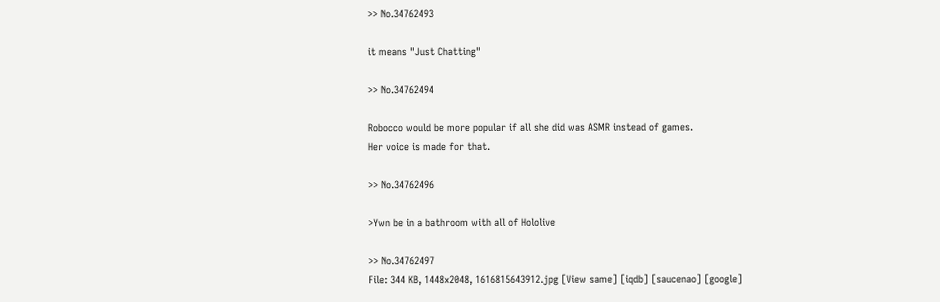>> No.34762493

it means "Just Chatting"

>> No.34762494

Robocco would be more popular if all she did was ASMR instead of games.
Her voice is made for that.

>> No.34762496

>Ywn be in a bathroom with all of Hololive

>> No.34762497
File: 344 KB, 1448x2048, 1616815643912.jpg [View same] [iqdb] [saucenao] [google]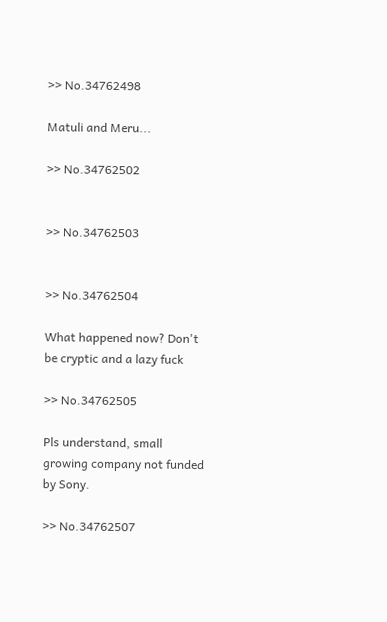>> No.34762498

Matuli and Meru...

>> No.34762502


>> No.34762503


>> No.34762504

What happened now? Don't be cryptic and a lazy fuck

>> No.34762505

Pls understand, small growing company not funded by Sony.

>> No.34762507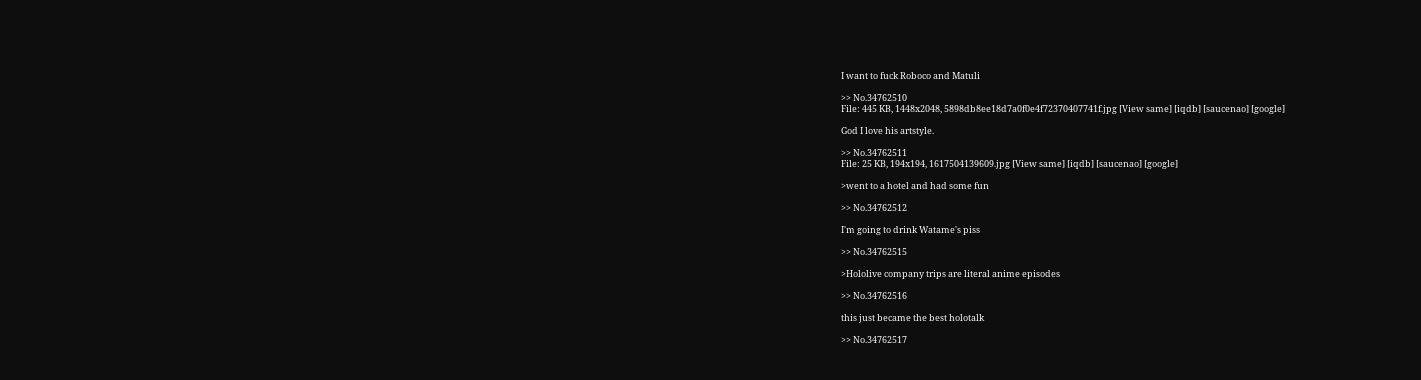I want to fuck Roboco and Matuli

>> No.34762510
File: 445 KB, 1448x2048, 5898db8ee18d7a0f0e4f72370407741f.jpg [View same] [iqdb] [saucenao] [google]

God I love his artstyle.

>> No.34762511
File: 25 KB, 194x194, 1617504139609.jpg [View same] [iqdb] [saucenao] [google]

>went to a hotel and had some fun

>> No.34762512

I'm going to drink Watame's piss

>> No.34762515

>Hololive company trips are literal anime episodes

>> No.34762516

this just became the best holotalk

>> No.34762517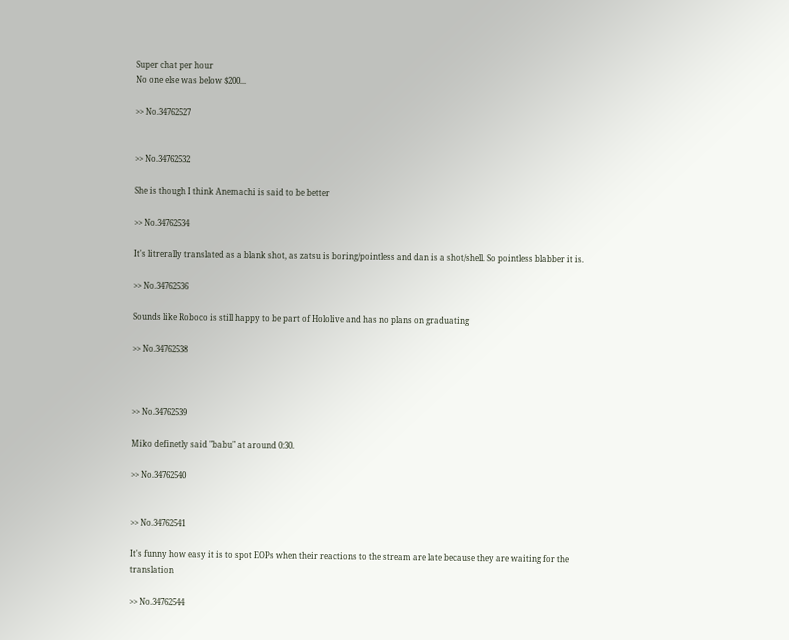Super chat per hour
No one else was below $200...

>> No.34762527


>> No.34762532

She is though I think Anemachi is said to be better

>> No.34762534

It's litrerally translated as a blank shot, as zatsu is boring/pointless and dan is a shot/shell. So pointless blabber it is.

>> No.34762536

Sounds like Roboco is still happy to be part of Hololive and has no plans on graduating

>> No.34762538



>> No.34762539

Miko definetly said "babu" at around 0:30.

>> No.34762540


>> No.34762541

It's funny how easy it is to spot EOPs when their reactions to the stream are late because they are waiting for the translation

>> No.34762544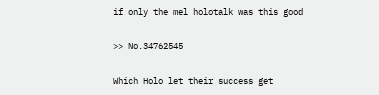if only the mel holotalk was this good

>> No.34762545

Which Holo let their success get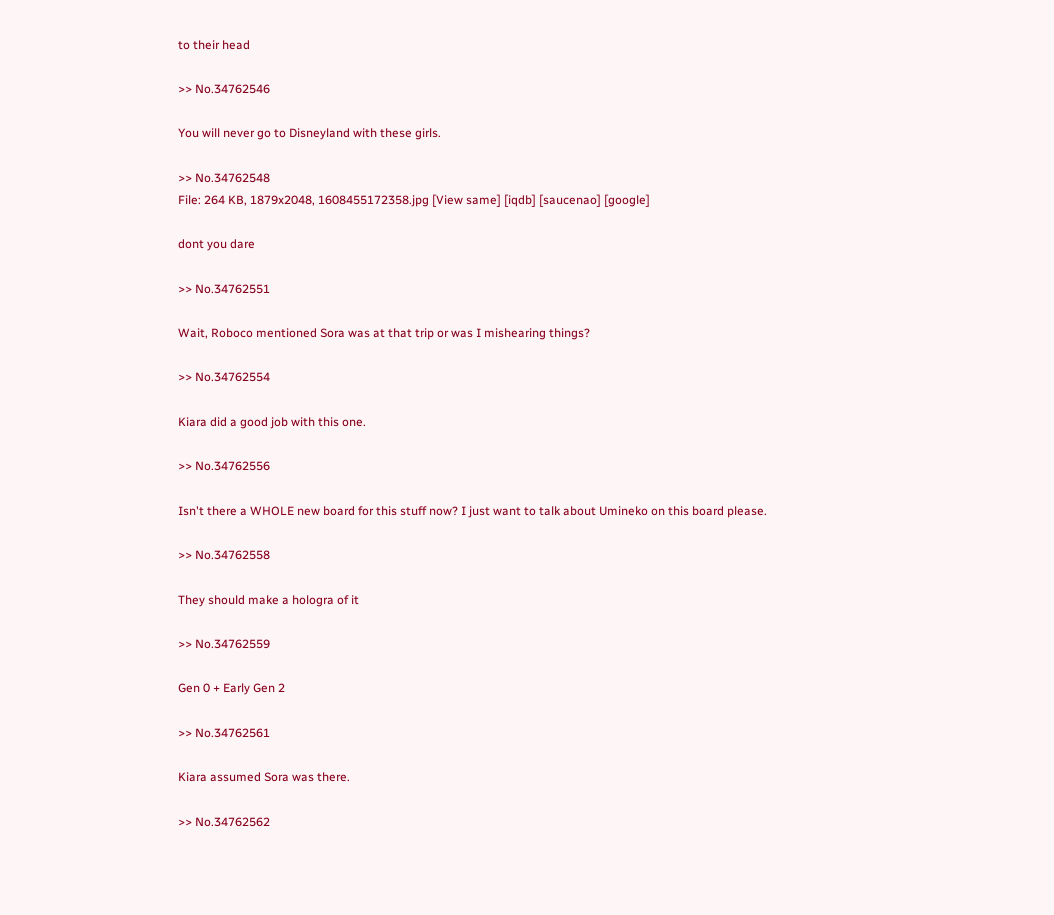to their head

>> No.34762546

You will never go to Disneyland with these girls.

>> No.34762548
File: 264 KB, 1879x2048, 1608455172358.jpg [View same] [iqdb] [saucenao] [google]

dont you dare

>> No.34762551

Wait, Roboco mentioned Sora was at that trip or was I mishearing things?

>> No.34762554

Kiara did a good job with this one.

>> No.34762556

Isn't there a WHOLE new board for this stuff now? I just want to talk about Umineko on this board please.

>> No.34762558

They should make a hologra of it

>> No.34762559

Gen 0 + Early Gen 2

>> No.34762561

Kiara assumed Sora was there.

>> No.34762562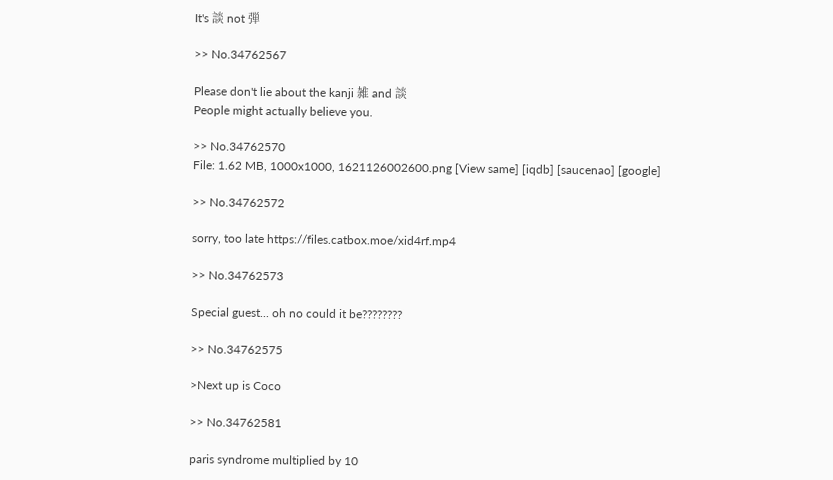It's 談 not 弾

>> No.34762567

Please don't lie about the kanji 雑 and 談
People might actually believe you.

>> No.34762570
File: 1.62 MB, 1000x1000, 1621126002600.png [View same] [iqdb] [saucenao] [google]

>> No.34762572

sorry, too late https://files.catbox.moe/xid4rf.mp4

>> No.34762573

Special guest... oh no could it be????????

>> No.34762575

>Next up is Coco

>> No.34762581

paris syndrome multiplied by 10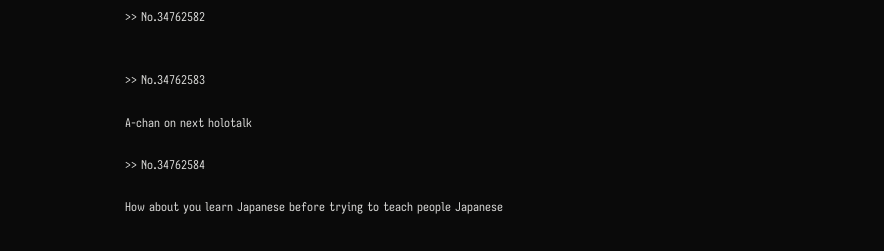>> No.34762582


>> No.34762583

A-chan on next holotalk

>> No.34762584

How about you learn Japanese before trying to teach people Japanese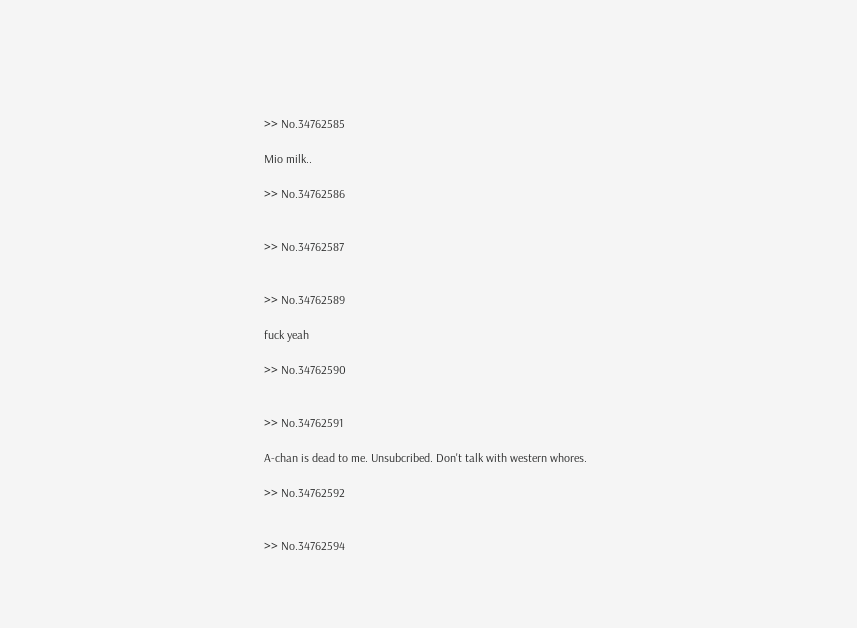>> No.34762585

Mio milk..

>> No.34762586


>> No.34762587


>> No.34762589

fuck yeah

>> No.34762590


>> No.34762591

A-chan is dead to me. Unsubcribed. Don't talk with western whores.

>> No.34762592


>> No.34762594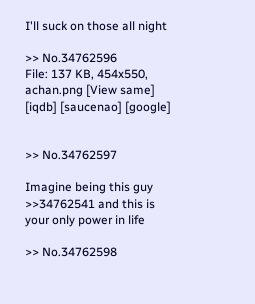I'll suck on those all night

>> No.34762596
File: 137 KB, 454x550, achan.png [View same] [iqdb] [saucenao] [google]


>> No.34762597

Imagine being this guy >>34762541 and this is your only power in life

>> No.34762598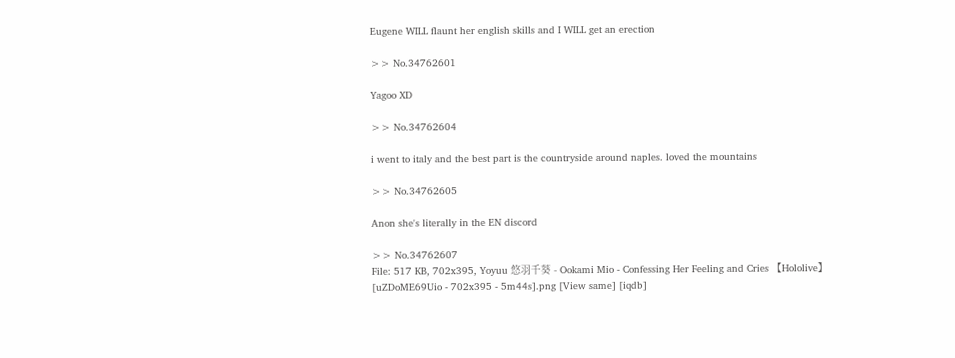Eugene WILL flaunt her english skills and I WILL get an erection

>> No.34762601

Yagoo XD

>> No.34762604

i went to italy and the best part is the countryside around naples. loved the mountains

>> No.34762605

Anon she's literally in the EN discord

>> No.34762607
File: 517 KB, 702x395, Yoyuu 悠羽千葵 - Ookami Mio - Confessing Her Feeling and Cries 【Hololive】 [uZDoME69Uio - 702x395 - 5m44s].png [View same] [iqdb]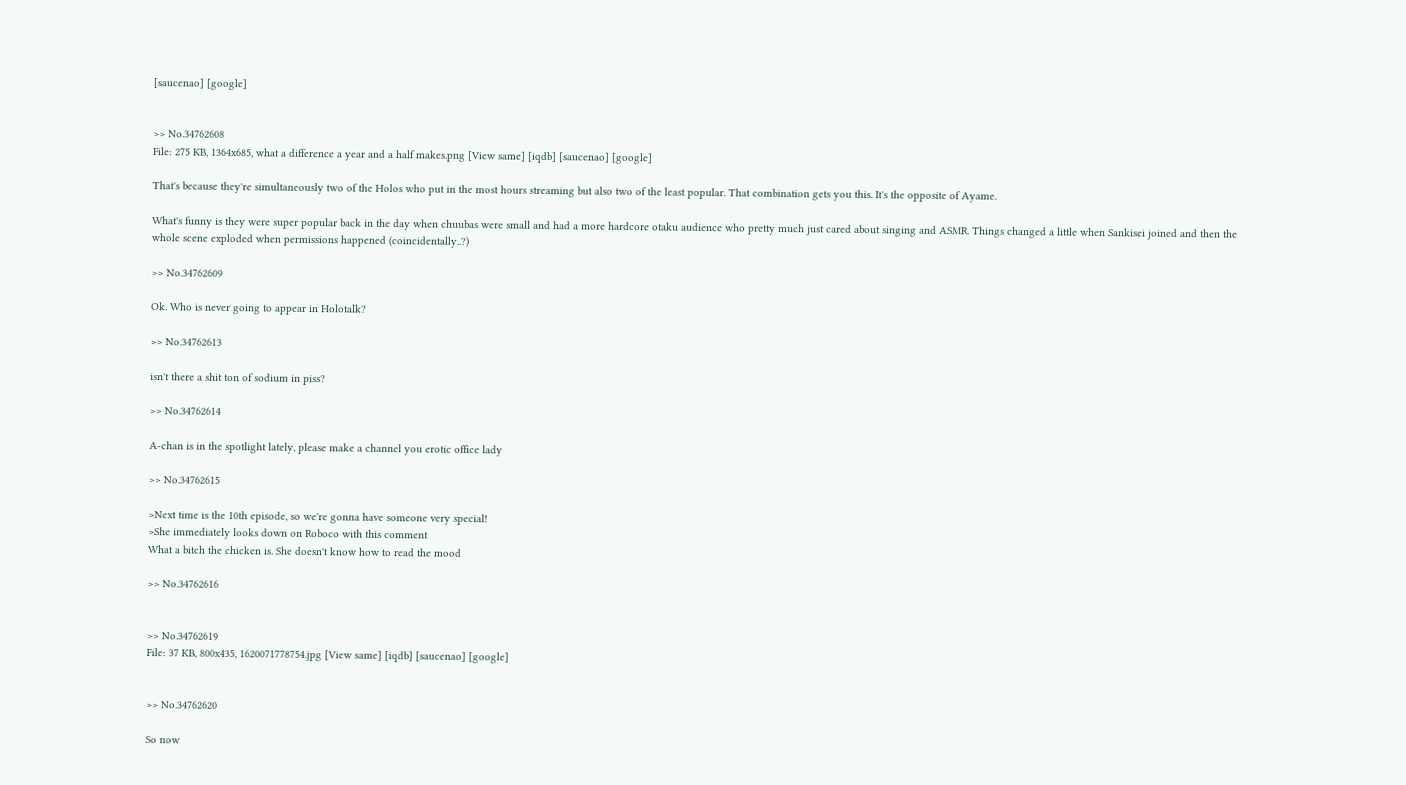[saucenao] [google]


>> No.34762608
File: 275 KB, 1364x685, what a difference a year and a half makes.png [View same] [iqdb] [saucenao] [google]

That's because they're simultaneously two of the Holos who put in the most hours streaming but also two of the least popular. That combination gets you this. It's the opposite of Ayame.

What's funny is they were super popular back in the day when chuubas were small and had a more hardcore otaku audience who pretty much just cared about singing and ASMR. Things changed a little when Sankisei joined and then the whole scene exploded when permissions happened (coincidentally..?)

>> No.34762609

Ok. Who is never going to appear in Holotalk?

>> No.34762613

isn't there a shit ton of sodium in piss?

>> No.34762614

A-chan is in the spotlight lately, please make a channel you erotic office lady

>> No.34762615

>Next time is the 10th episode, so we're gonna have someone very special!
>She immediately looks down on Roboco with this comment
What a bitch the chicken is. She doesn't know how to read the mood

>> No.34762616


>> No.34762619
File: 37 KB, 800x435, 1620071778754.jpg [View same] [iqdb] [saucenao] [google]


>> No.34762620

So now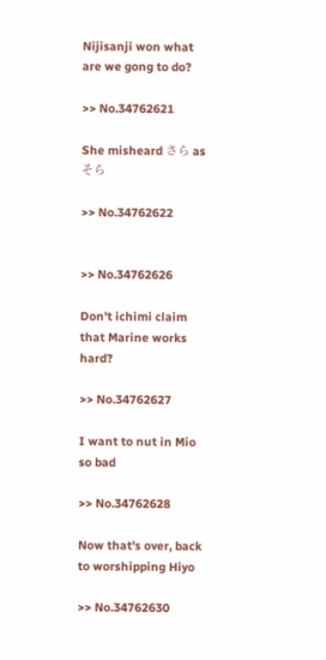Nijisanji won what are we gong to do?

>> No.34762621

She misheard さら as そら

>> No.34762622


>> No.34762626

Don't ichimi claim that Marine works hard?

>> No.34762627

I want to nut in Mio so bad

>> No.34762628

Now that's over, back to worshipping Hiyo

>> No.34762630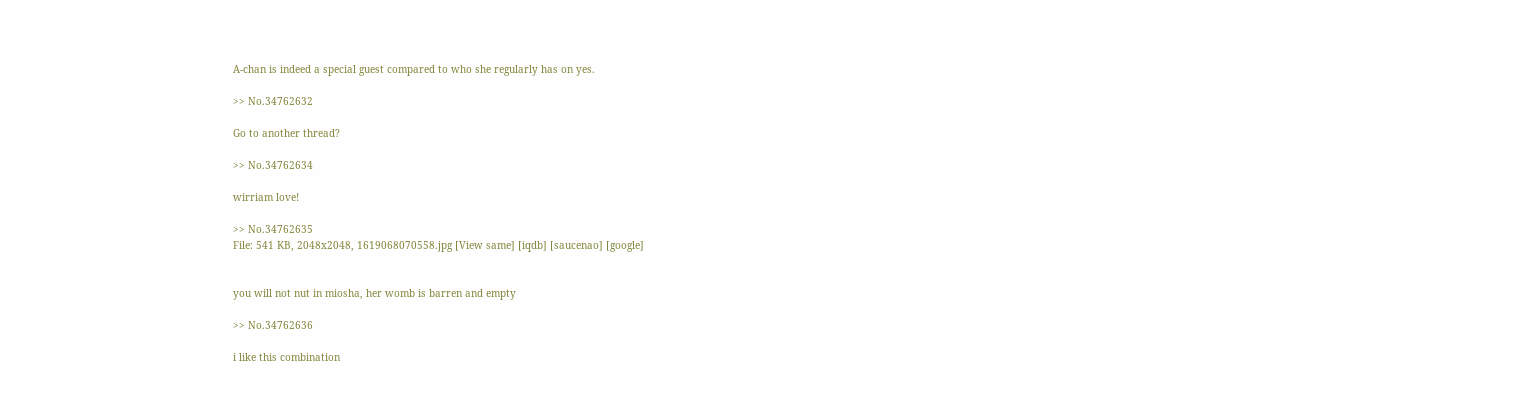A-chan is indeed a special guest compared to who she regularly has on yes.

>> No.34762632

Go to another thread?

>> No.34762634

wirriam love!

>> No.34762635
File: 541 KB, 2048x2048, 1619068070558.jpg [View same] [iqdb] [saucenao] [google]


you will not nut in miosha, her womb is barren and empty

>> No.34762636

i like this combination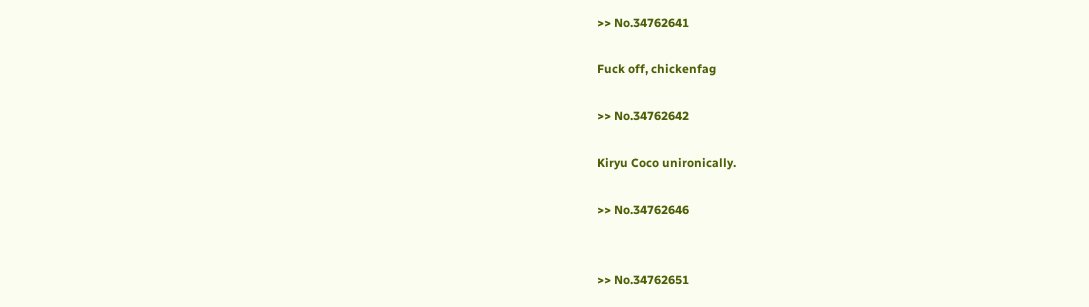>> No.34762641

Fuck off, chickenfag

>> No.34762642

Kiryu Coco unironically.

>> No.34762646


>> No.34762651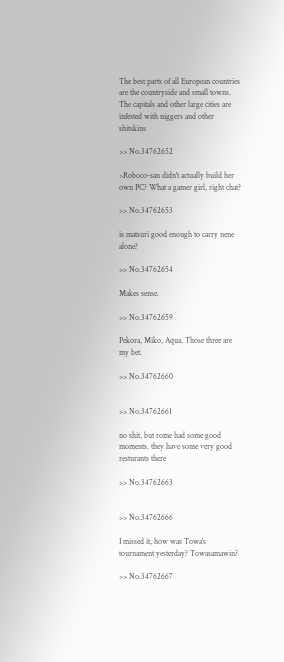The best parts of all European countries are the countryside and small towns. The capitals and other large cities are infested with niggers and other shitskins

>> No.34762652

>Roboco-san didn't actually build her own PC? What a gamer girl, right chat?

>> No.34762653

is matsuri good enough to carry nene alone?

>> No.34762654

Makes sense.

>> No.34762659

Pekora, Miko, Aqua. Those three are my bet.

>> No.34762660


>> No.34762661

no shit, but rome had some good moments. they have some very good resturants there

>> No.34762663


>> No.34762666

I missed it, how was Towa's tournament yesterday? Towasamawin?

>> No.34762667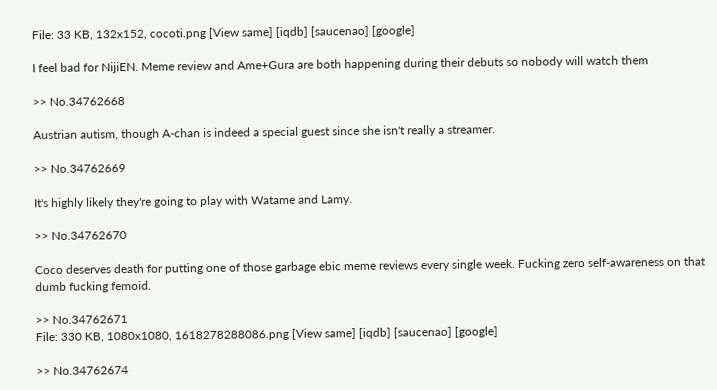File: 33 KB, 132x152, cocoti.png [View same] [iqdb] [saucenao] [google]

I feel bad for NijiEN. Meme review and Ame+Gura are both happening during their debuts so nobody will watch them

>> No.34762668

Austrian autism, though A-chan is indeed a special guest since she isn't really a streamer.

>> No.34762669

It's highly likely they're going to play with Watame and Lamy.

>> No.34762670

Coco deserves death for putting one of those garbage ebic meme reviews every single week. Fucking zero self-awareness on that dumb fucking femoid.

>> No.34762671
File: 330 KB, 1080x1080, 1618278288086.png [View same] [iqdb] [saucenao] [google]

>> No.34762674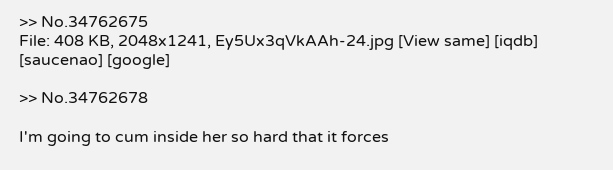>> No.34762675
File: 408 KB, 2048x1241, Ey5Ux3qVkAAh-24.jpg [View same] [iqdb] [saucenao] [google]

>> No.34762678

I'm going to cum inside her so hard that it forces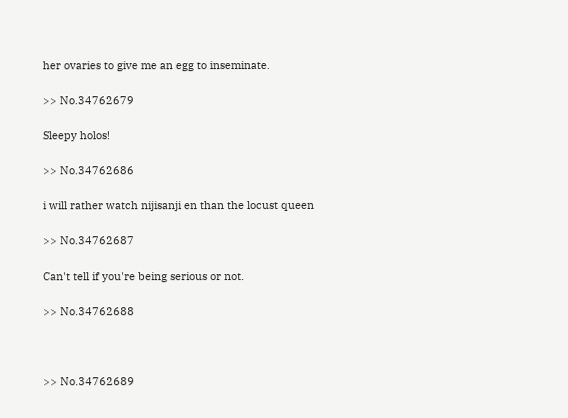her ovaries to give me an egg to inseminate.

>> No.34762679

Sleepy holos!

>> No.34762686

i will rather watch nijisanji en than the locust queen

>> No.34762687

Can't tell if you're being serious or not.

>> No.34762688



>> No.34762689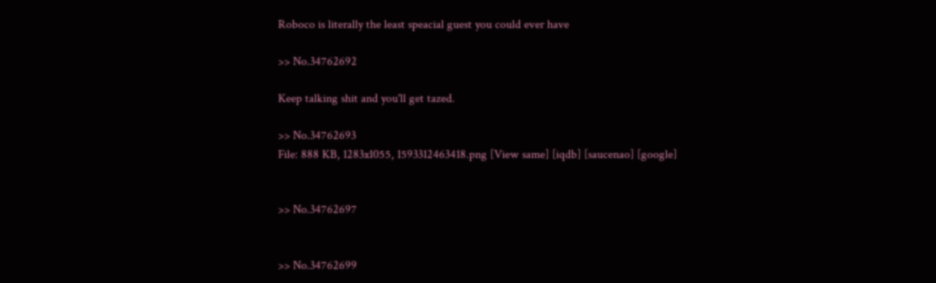Roboco is literally the least speacial guest you could ever have

>> No.34762692

Keep talking shit and you'll get tazed.

>> No.34762693
File: 888 KB, 1283x1055, 1593312463418.png [View same] [iqdb] [saucenao] [google]


>> No.34762697


>> No.34762699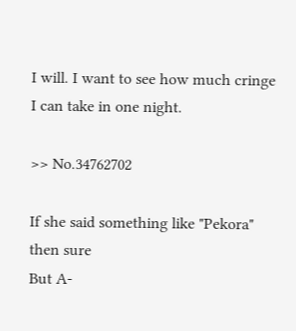I will. I want to see how much cringe I can take in one night.

>> No.34762702

If she said something like "Pekora" then sure
But A-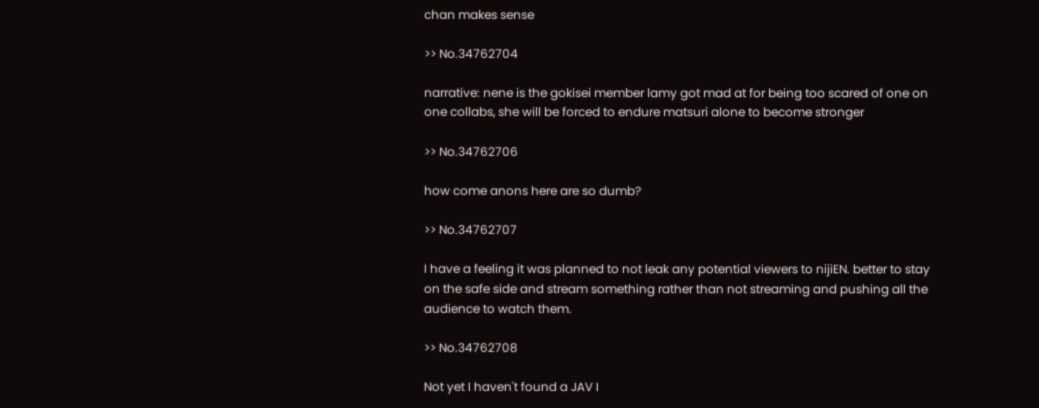chan makes sense

>> No.34762704

narrative: nene is the gokisei member lamy got mad at for being too scared of one on one collabs, she will be forced to endure matsuri alone to become stronger

>> No.34762706

how come anons here are so dumb?

>> No.34762707

I have a feeling it was planned to not leak any potential viewers to nijiEN. better to stay on the safe side and stream something rather than not streaming and pushing all the audience to watch them.

>> No.34762708

Not yet I haven't found a JAV I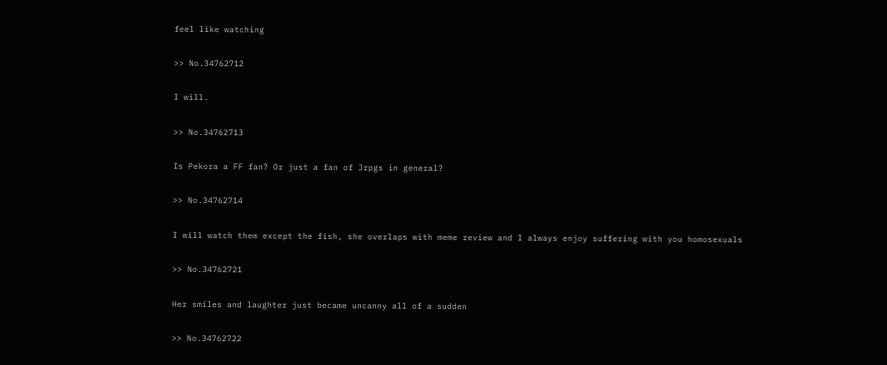feel like watching

>> No.34762712

I will.

>> No.34762713

Is Pekora a FF fan? Or just a fan of Jrpgs in general?

>> No.34762714

I will watch them except the fish, she overlaps with meme review and I always enjoy suffering with you homosexuals

>> No.34762721

Her smiles and laughter just became uncanny all of a sudden

>> No.34762722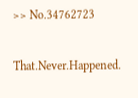>> No.34762723

That.Never.Happened.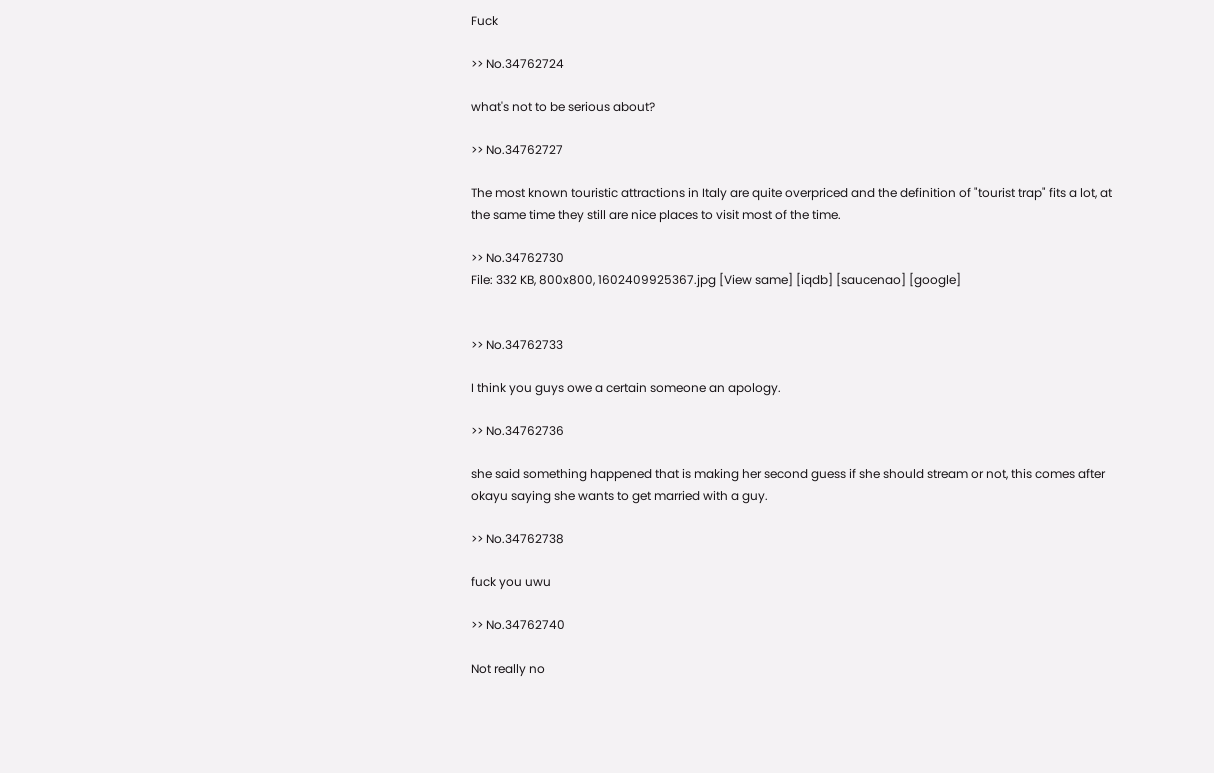Fuck

>> No.34762724

what's not to be serious about?

>> No.34762727

The most known touristic attractions in Italy are quite overpriced and the definition of "tourist trap" fits a lot, at the same time they still are nice places to visit most of the time.

>> No.34762730
File: 332 KB, 800x800, 1602409925367.jpg [View same] [iqdb] [saucenao] [google]


>> No.34762733

I think you guys owe a certain someone an apology.

>> No.34762736

she said something happened that is making her second guess if she should stream or not, this comes after okayu saying she wants to get married with a guy.

>> No.34762738

fuck you uwu

>> No.34762740

Not really no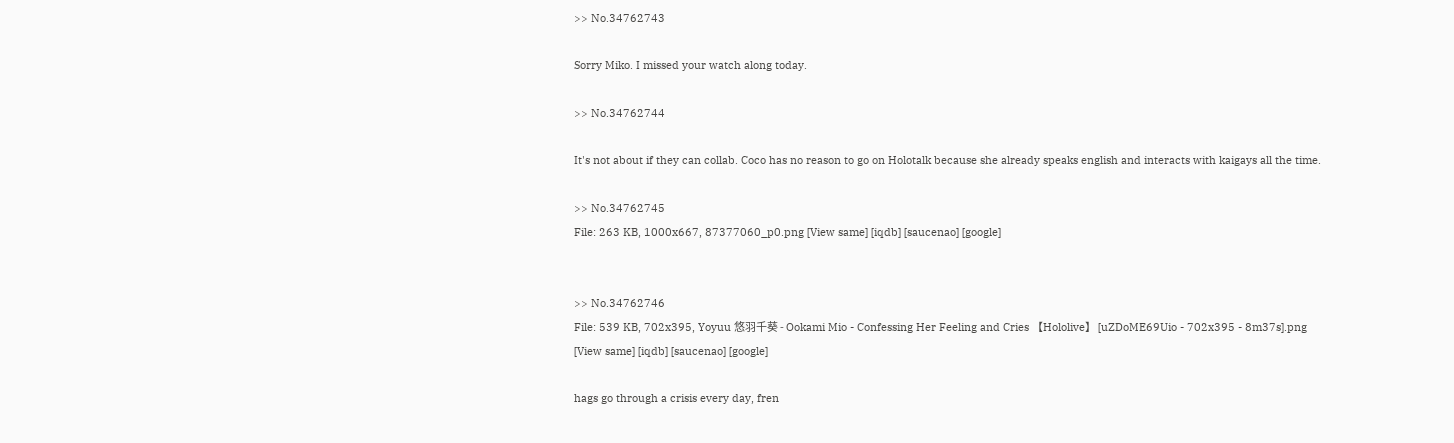>> No.34762743

Sorry Miko. I missed your watch along today.

>> No.34762744

It's not about if they can collab. Coco has no reason to go on Holotalk because she already speaks english and interacts with kaigays all the time.

>> No.34762745
File: 263 KB, 1000x667, 87377060_p0.png [View same] [iqdb] [saucenao] [google]


>> No.34762746
File: 539 KB, 702x395, Yoyuu 悠羽千葵 - Ookami Mio - Confessing Her Feeling and Cries 【Hololive】 [uZDoME69Uio - 702x395 - 8m37s].png [View same] [iqdb] [saucenao] [google]

hags go through a crisis every day, fren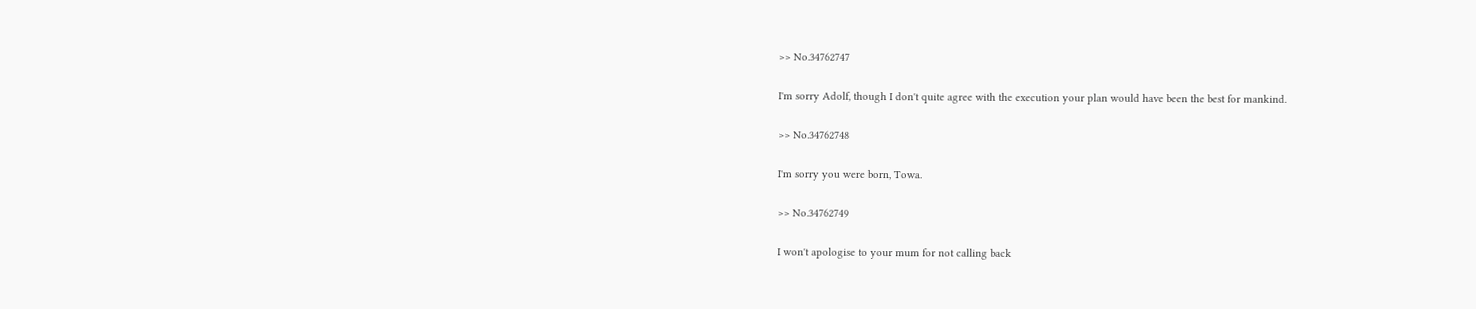>> No.34762747

I'm sorry Adolf, though I don't quite agree with the execution your plan would have been the best for mankind.

>> No.34762748

I'm sorry you were born, Towa.

>> No.34762749

I won't apologise to your mum for not calling back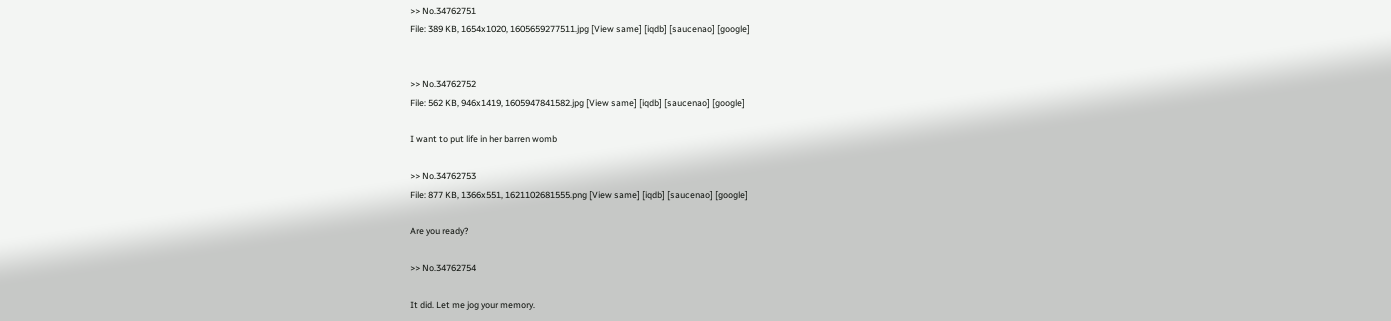>> No.34762751
File: 389 KB, 1654x1020, 1605659277511.jpg [View same] [iqdb] [saucenao] [google]


>> No.34762752
File: 562 KB, 946x1419, 1605947841582.jpg [View same] [iqdb] [saucenao] [google]

I want to put life in her barren womb

>> No.34762753
File: 877 KB, 1366x551, 1621102681555.png [View same] [iqdb] [saucenao] [google]

Are you ready?

>> No.34762754

It did. Let me jog your memory.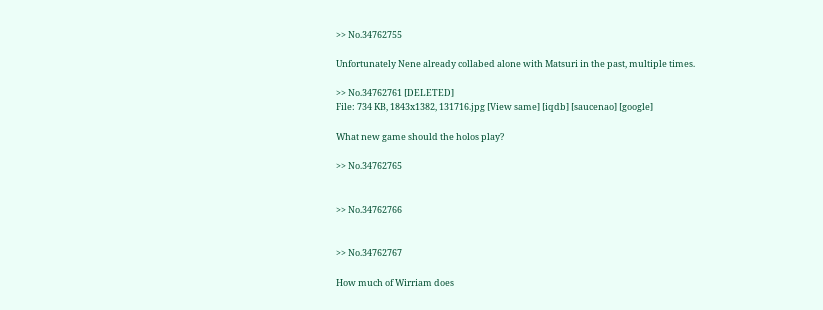>> No.34762755

Unfortunately Nene already collabed alone with Matsuri in the past, multiple times.

>> No.34762761 [DELETED]
File: 734 KB, 1843x1382, 131716.jpg [View same] [iqdb] [saucenao] [google]

What new game should the holos play?

>> No.34762765


>> No.34762766


>> No.34762767

How much of Wirriam does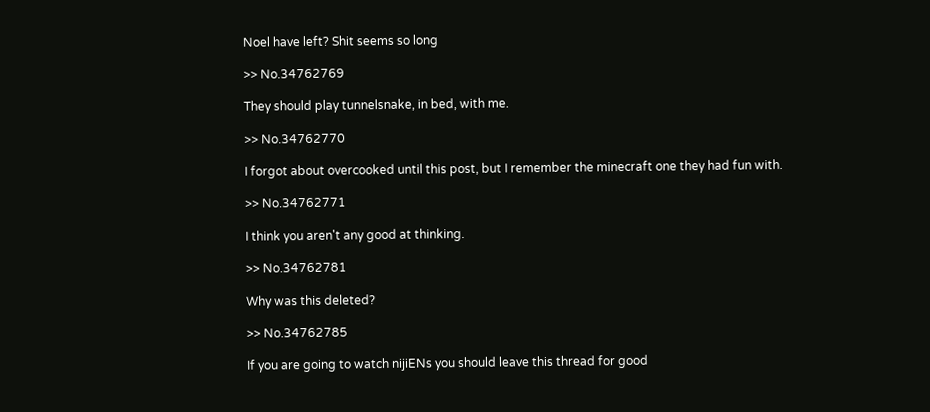Noel have left? Shit seems so long

>> No.34762769

They should play tunnelsnake, in bed, with me.

>> No.34762770

I forgot about overcooked until this post, but I remember the minecraft one they had fun with.

>> No.34762771

I think you aren't any good at thinking.

>> No.34762781

Why was this deleted?

>> No.34762785

If you are going to watch nijiENs you should leave this thread for good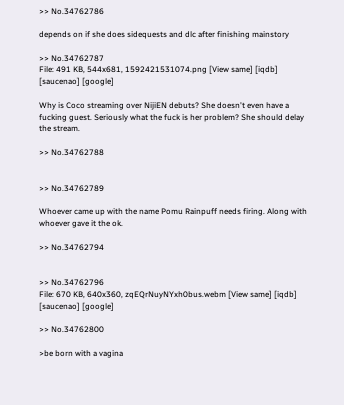>> No.34762786

depends on if she does sidequests and dlc after finishing mainstory

>> No.34762787
File: 491 KB, 544x681, 1592421531074.png [View same] [iqdb] [saucenao] [google]

Why is Coco streaming over NijiEN debuts? She doesn't even have a fucking guest. Seriously what the fuck is her problem? She should delay the stream.

>> No.34762788


>> No.34762789

Whoever came up with the name Pomu Rainpuff needs firing. Along with whoever gave it the ok.

>> No.34762794


>> No.34762796
File: 670 KB, 640x360, zqEQrNuyNYxh0bus.webm [View same] [iqdb] [saucenao] [google]

>> No.34762800

>be born with a vagina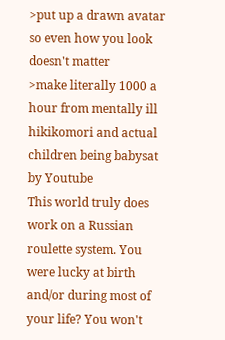>put up a drawn avatar so even how you look doesn't matter
>make literally 1000 a hour from mentally ill hikikomori and actual children being babysat by Youtube
This world truly does work on a Russian roulette system. You were lucky at birth and/or during most of your life? You won't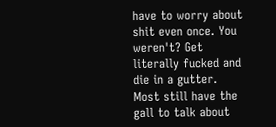have to worry about shit even once. You weren't? Get literally fucked and die in a gutter. Most still have the gall to talk about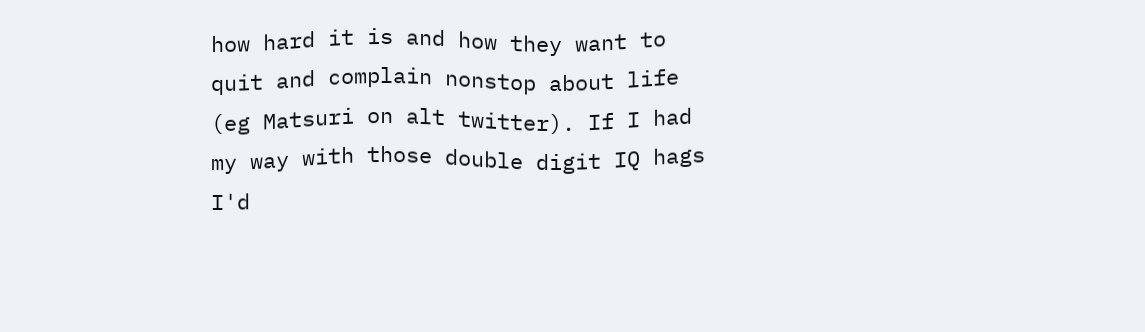how hard it is and how they want to quit and complain nonstop about life (eg Matsuri on alt twitter). If I had my way with those double digit IQ hags I'd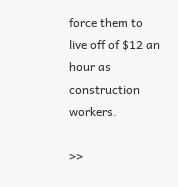force them to live off of $12 an hour as construction workers.

>>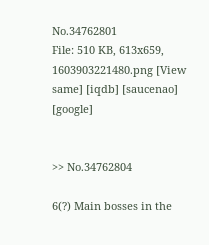No.34762801
File: 510 KB, 613x659, 1603903221480.png [View same] [iqdb] [saucenao] [google]


>> No.34762804

6(?) Main bosses in the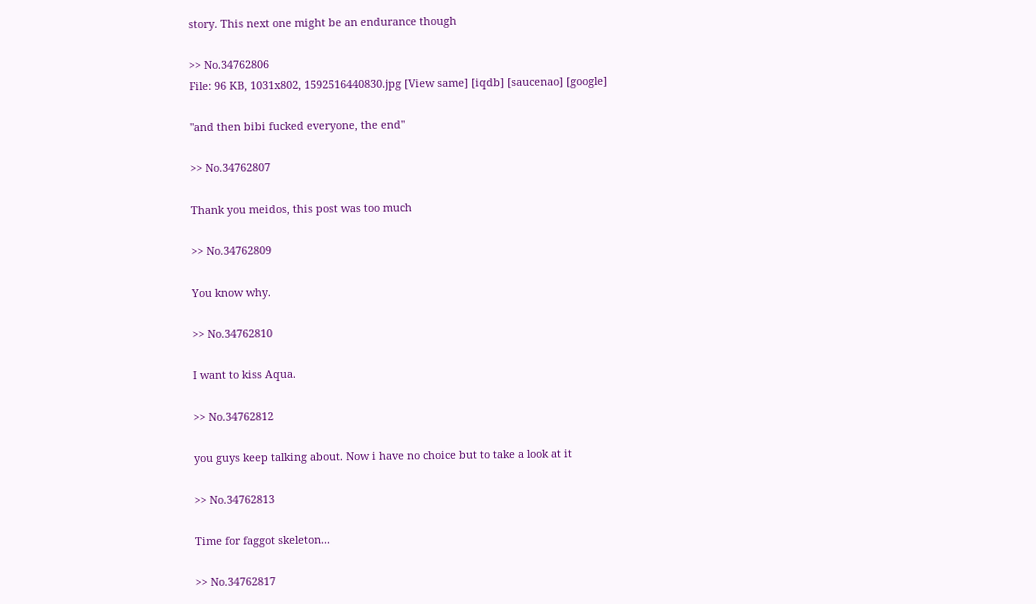story. This next one might be an endurance though

>> No.34762806
File: 96 KB, 1031x802, 1592516440830.jpg [View same] [iqdb] [saucenao] [google]

"and then bibi fucked everyone, the end"

>> No.34762807

Thank you meidos, this post was too much

>> No.34762809

You know why.

>> No.34762810

I want to kiss Aqua.

>> No.34762812

you guys keep talking about. Now i have no choice but to take a look at it

>> No.34762813

Time for faggot skeleton...

>> No.34762817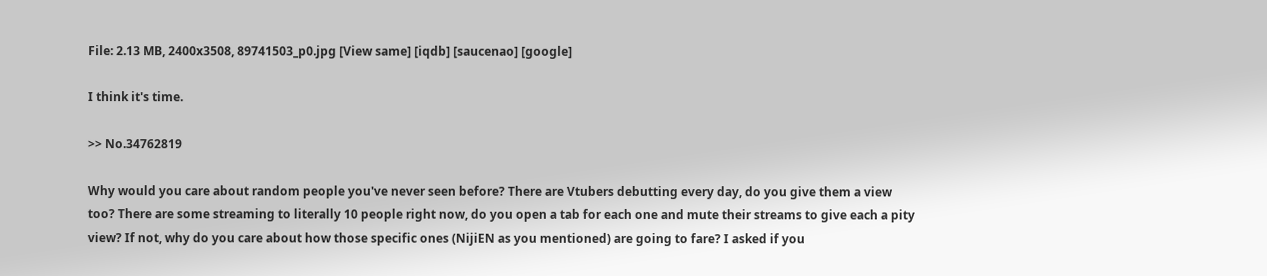File: 2.13 MB, 2400x3508, 89741503_p0.jpg [View same] [iqdb] [saucenao] [google]

I think it's time.

>> No.34762819

Why would you care about random people you've never seen before? There are Vtubers debutting every day, do you give them a view too? There are some streaming to literally 10 people right now, do you open a tab for each one and mute their streams to give each a pity view? If not, why do you care about how those specific ones (NijiEN as you mentioned) are going to fare? I asked if you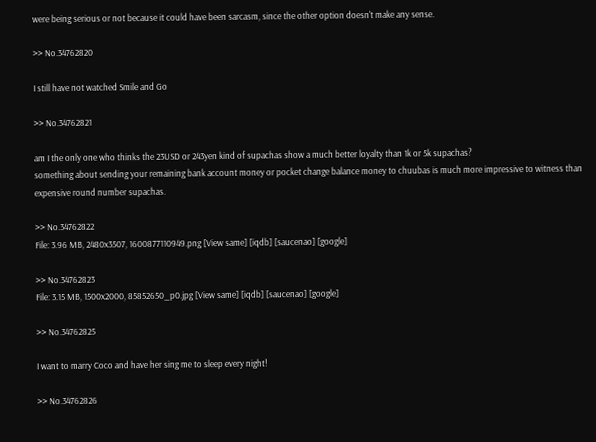were being serious or not because it could have been sarcasm, since the other option doesn't make any sense.

>> No.34762820

I still have not watched Smile and Go

>> No.34762821

am I the only one who thinks the 23USD or 243yen kind of supachas show a much better loyalty than 1k or 5k supachas?
something about sending your remaining bank account money or pocket change balance money to chuubas is much more impressive to witness than expensive round number supachas.

>> No.34762822
File: 3.96 MB, 2480x3507, 1600877110949.png [View same] [iqdb] [saucenao] [google]

>> No.34762823
File: 3.15 MB, 1500x2000, 85852650_p0.jpg [View same] [iqdb] [saucenao] [google]

>> No.34762825

I want to marry Coco and have her sing me to sleep every night!

>> No.34762826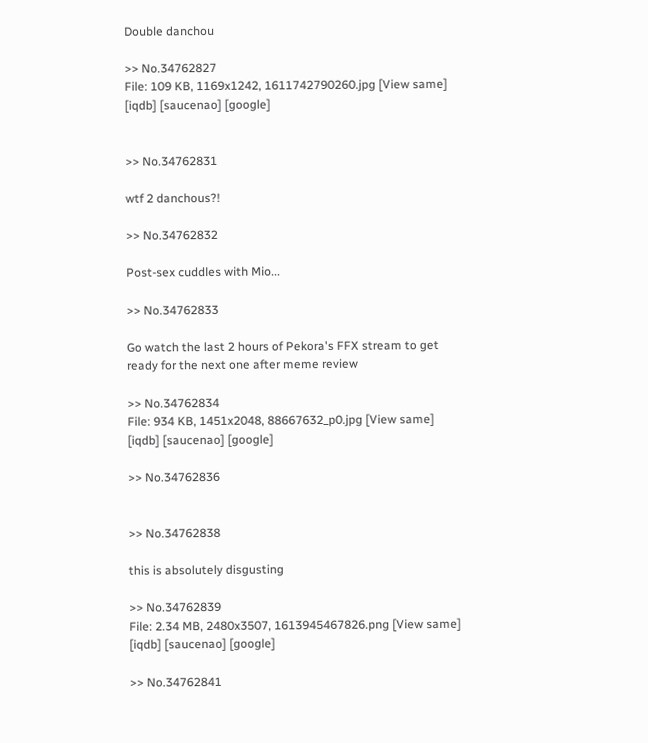Double danchou

>> No.34762827
File: 109 KB, 1169x1242, 1611742790260.jpg [View same] [iqdb] [saucenao] [google]


>> No.34762831

wtf 2 danchous?!

>> No.34762832

Post-sex cuddles with Mio...

>> No.34762833

Go watch the last 2 hours of Pekora's FFX stream to get ready for the next one after meme review

>> No.34762834
File: 934 KB, 1451x2048, 88667632_p0.jpg [View same] [iqdb] [saucenao] [google]

>> No.34762836


>> No.34762838

this is absolutely disgusting

>> No.34762839
File: 2.34 MB, 2480x3507, 1613945467826.png [View same] [iqdb] [saucenao] [google]

>> No.34762841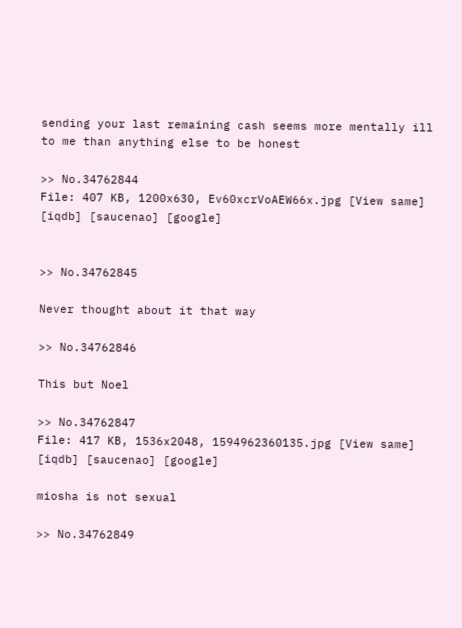sending your last remaining cash seems more mentally ill to me than anything else to be honest

>> No.34762844
File: 407 KB, 1200x630, Ev60xcrVoAEW66x.jpg [View same] [iqdb] [saucenao] [google]


>> No.34762845

Never thought about it that way

>> No.34762846

This but Noel

>> No.34762847
File: 417 KB, 1536x2048, 1594962360135.jpg [View same] [iqdb] [saucenao] [google]

miosha is not sexual

>> No.34762849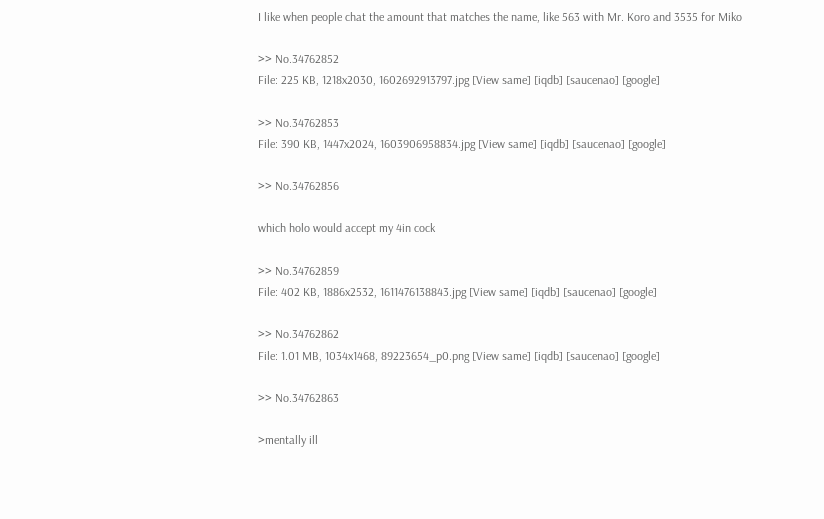I like when people chat the amount that matches the name, like 563 with Mr. Koro and 3535 for Miko

>> No.34762852
File: 225 KB, 1218x2030, 1602692913797.jpg [View same] [iqdb] [saucenao] [google]

>> No.34762853
File: 390 KB, 1447x2024, 1603906958834.jpg [View same] [iqdb] [saucenao] [google]

>> No.34762856

which holo would accept my 4in cock

>> No.34762859
File: 402 KB, 1886x2532, 1611476138843.jpg [View same] [iqdb] [saucenao] [google]

>> No.34762862
File: 1.01 MB, 1034x1468, 89223654_p0.png [View same] [iqdb] [saucenao] [google]

>> No.34762863

>mentally ill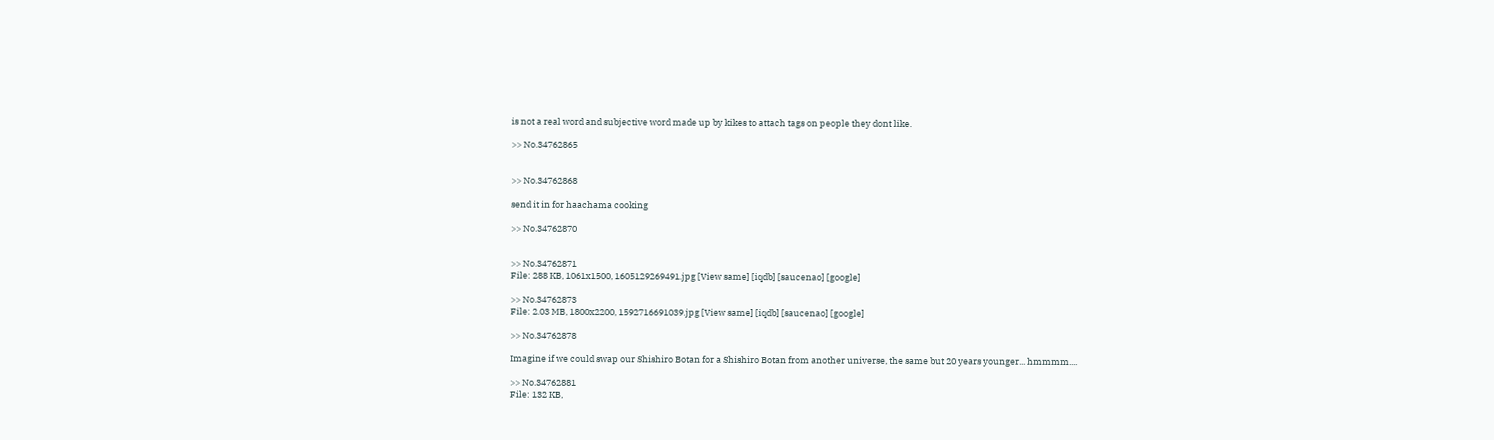is not a real word and subjective word made up by kikes to attach tags on people they dont like.

>> No.34762865


>> No.34762868

send it in for haachama cooking

>> No.34762870


>> No.34762871
File: 288 KB, 1061x1500, 1605129269491.jpg [View same] [iqdb] [saucenao] [google]

>> No.34762873
File: 2.03 MB, 1800x2200, 1592716691039.jpg [View same] [iqdb] [saucenao] [google]

>> No.34762878

Imagine if we could swap our Shishiro Botan for a Shishiro Botan from another universe, the same but 20 years younger... hmmmm....

>> No.34762881
File: 132 KB,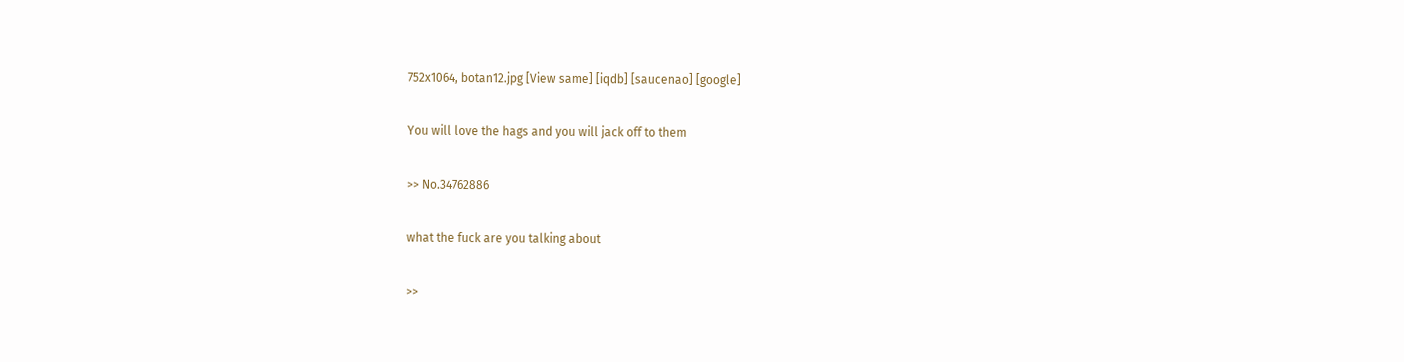752x1064, botan12.jpg [View same] [iqdb] [saucenao] [google]

You will love the hags and you will jack off to them

>> No.34762886

what the fuck are you talking about

>>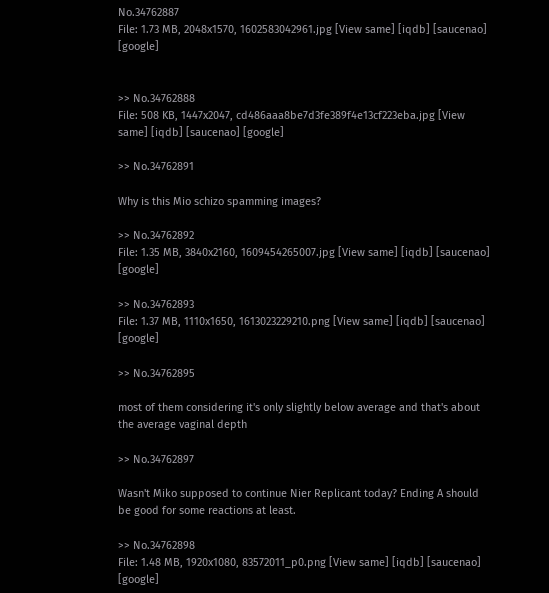No.34762887
File: 1.73 MB, 2048x1570, 1602583042961.jpg [View same] [iqdb] [saucenao] [google]


>> No.34762888
File: 508 KB, 1447x2047, cd486aaa8be7d3fe389f4e13cf223eba.jpg [View same] [iqdb] [saucenao] [google]

>> No.34762891

Why is this Mio schizo spamming images?

>> No.34762892
File: 1.35 MB, 3840x2160, 1609454265007.jpg [View same] [iqdb] [saucenao] [google]

>> No.34762893
File: 1.37 MB, 1110x1650, 1613023229210.png [View same] [iqdb] [saucenao] [google]

>> No.34762895

most of them considering it's only slightly below average and that's about the average vaginal depth

>> No.34762897

Wasn't Miko supposed to continue Nier Replicant today? Ending A should be good for some reactions at least.

>> No.34762898
File: 1.48 MB, 1920x1080, 83572011_p0.png [View same] [iqdb] [saucenao] [google]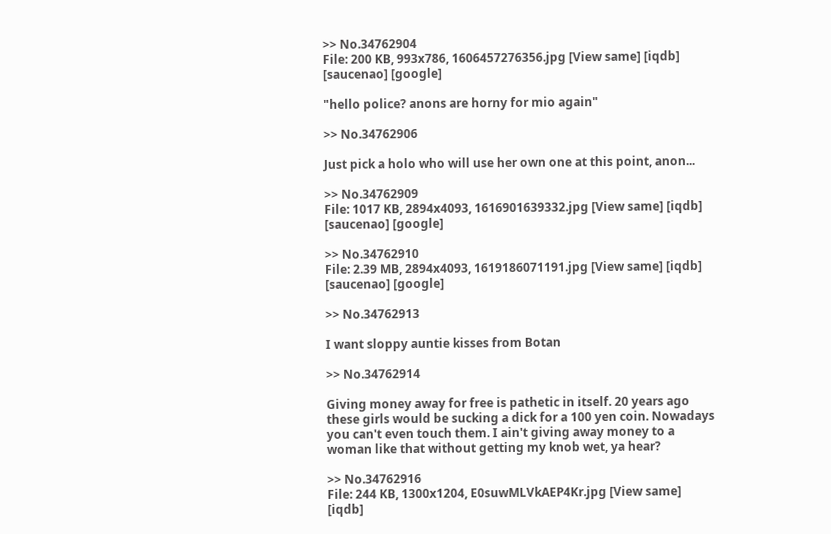>> No.34762904
File: 200 KB, 993x786, 1606457276356.jpg [View same] [iqdb] [saucenao] [google]

"hello police? anons are horny for mio again"

>> No.34762906

Just pick a holo who will use her own one at this point, anon...

>> No.34762909
File: 1017 KB, 2894x4093, 1616901639332.jpg [View same] [iqdb] [saucenao] [google]

>> No.34762910
File: 2.39 MB, 2894x4093, 1619186071191.jpg [View same] [iqdb] [saucenao] [google]

>> No.34762913

I want sloppy auntie kisses from Botan

>> No.34762914

Giving money away for free is pathetic in itself. 20 years ago these girls would be sucking a dick for a 100 yen coin. Nowadays you can't even touch them. I ain't giving away money to a woman like that without getting my knob wet, ya hear?

>> No.34762916
File: 244 KB, 1300x1204, E0suwMLVkAEP4Kr.jpg [View same] [iqdb]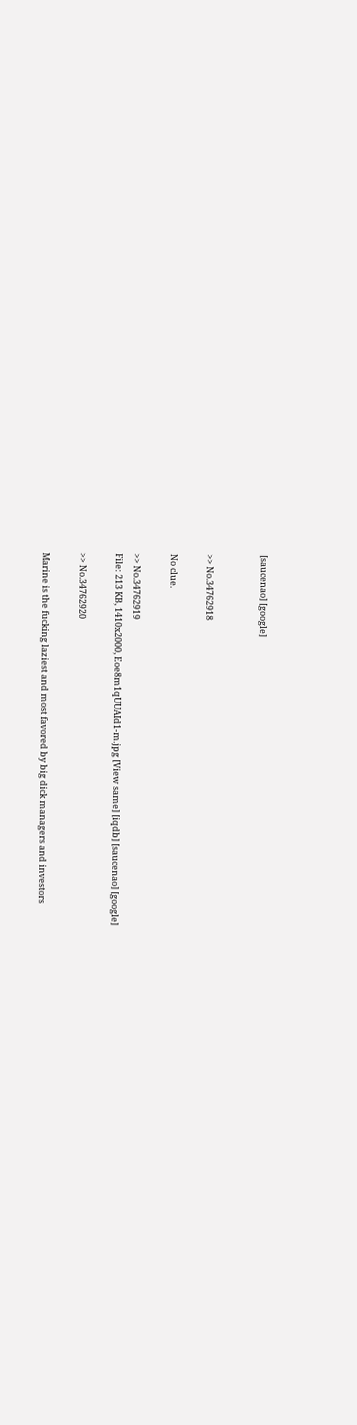[saucenao] [google]


>> No.34762918

No clue.

>> No.34762919
File: 213 KB, 1410x2000, Eoe8m1qUUAId1-m.jpg [View same] [iqdb] [saucenao] [google]

>> No.34762920

Marine is the fucking laziest and most favored by big dick managers and investors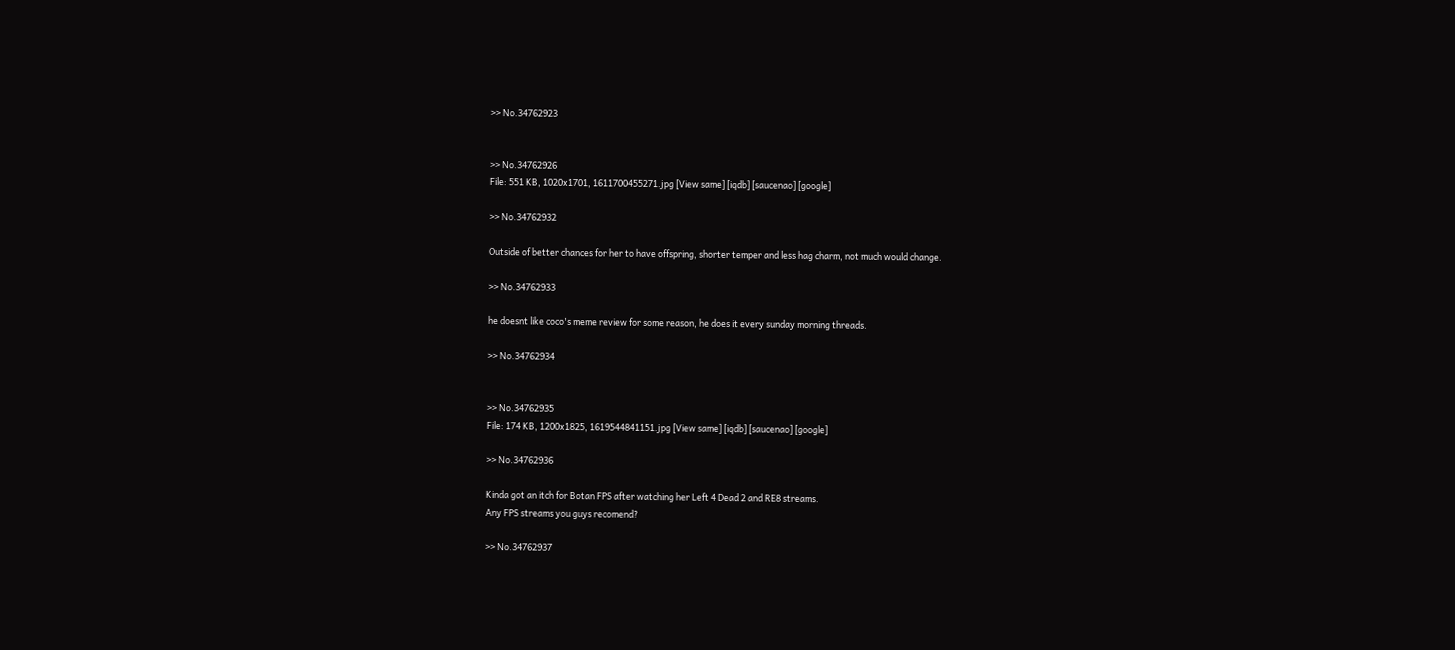>> No.34762923


>> No.34762926
File: 551 KB, 1020x1701, 1611700455271.jpg [View same] [iqdb] [saucenao] [google]

>> No.34762932

Outside of better chances for her to have offspring, shorter temper and less hag charm, not much would change.

>> No.34762933

he doesnt like coco's meme review for some reason, he does it every sunday morning threads.

>> No.34762934


>> No.34762935
File: 174 KB, 1200x1825, 1619544841151.jpg [View same] [iqdb] [saucenao] [google]

>> No.34762936

Kinda got an itch for Botan FPS after watching her Left 4 Dead 2 and RE8 streams.
Any FPS streams you guys recomend?

>> No.34762937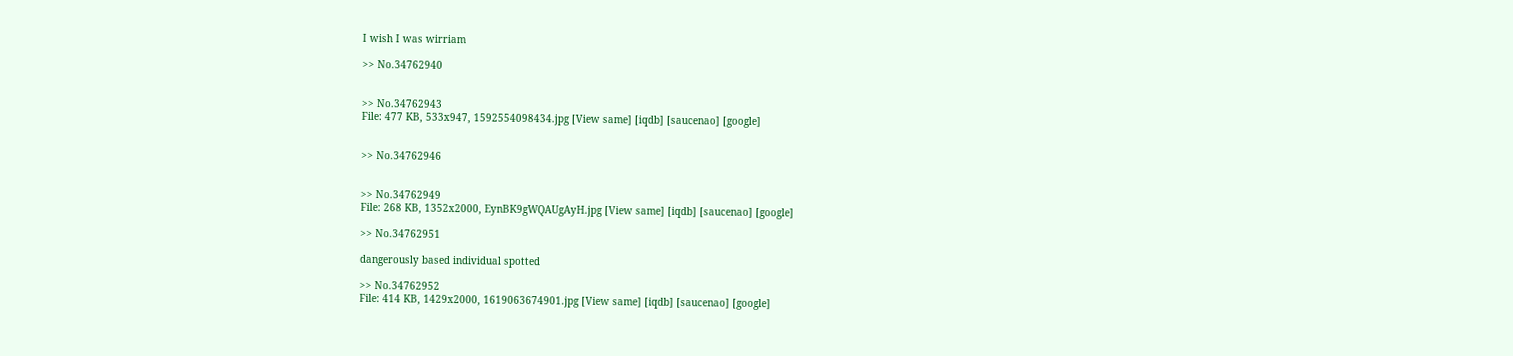I wish I was wirriam

>> No.34762940


>> No.34762943
File: 477 KB, 533x947, 1592554098434.jpg [View same] [iqdb] [saucenao] [google]


>> No.34762946


>> No.34762949
File: 268 KB, 1352x2000, EynBK9gWQAUgAyH.jpg [View same] [iqdb] [saucenao] [google]

>> No.34762951

dangerously based individual spotted

>> No.34762952
File: 414 KB, 1429x2000, 1619063674901.jpg [View same] [iqdb] [saucenao] [google]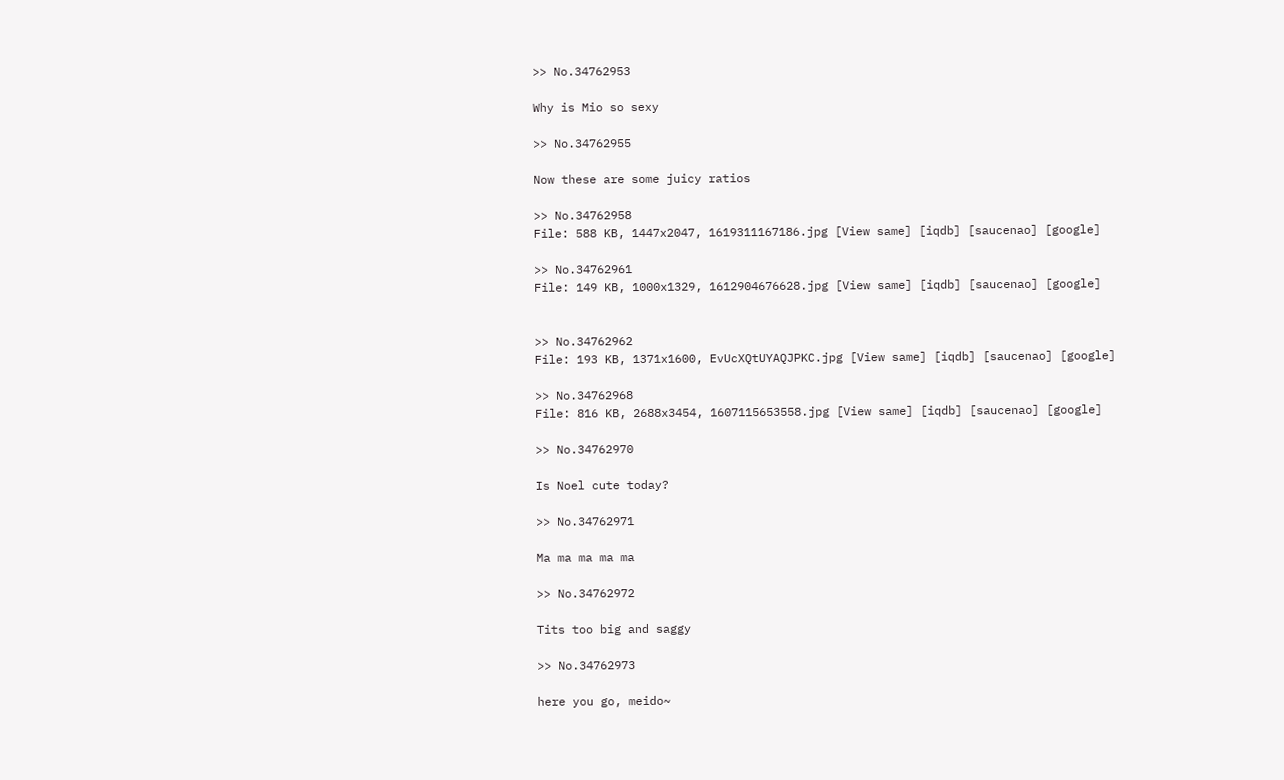>> No.34762953

Why is Mio so sexy

>> No.34762955

Now these are some juicy ratios

>> No.34762958
File: 588 KB, 1447x2047, 1619311167186.jpg [View same] [iqdb] [saucenao] [google]

>> No.34762961
File: 149 KB, 1000x1329, 1612904676628.jpg [View same] [iqdb] [saucenao] [google]


>> No.34762962
File: 193 KB, 1371x1600, EvUcXQtUYAQJPKC.jpg [View same] [iqdb] [saucenao] [google]

>> No.34762968
File: 816 KB, 2688x3454, 1607115653558.jpg [View same] [iqdb] [saucenao] [google]

>> No.34762970

Is Noel cute today?

>> No.34762971

Ma ma ma ma ma

>> No.34762972

Tits too big and saggy

>> No.34762973

here you go, meido~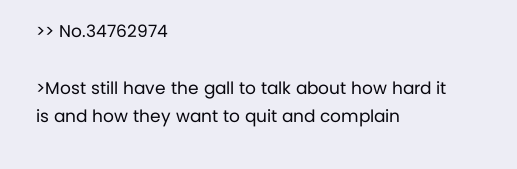>> No.34762974

>Most still have the gall to talk about how hard it is and how they want to quit and complain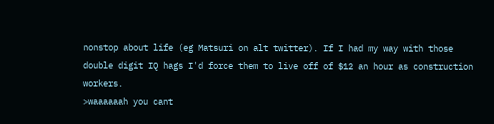nonstop about life (eg Matsuri on alt twitter). If I had my way with those double digit IQ hags I'd force them to live off of $12 an hour as construction workers.
>waaaaaah you cant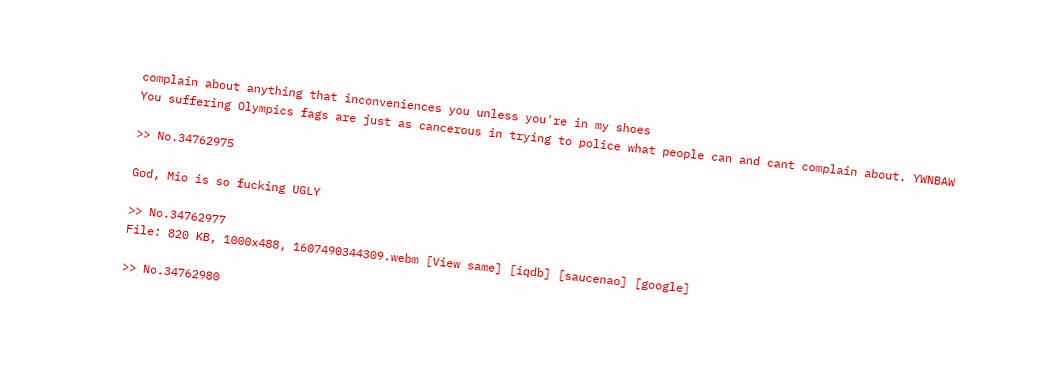complain about anything that inconveniences you unless you're in my shoes
You suffering Olympics fags are just as cancerous in trying to police what people can and cant complain about. YWNBAW

>> No.34762975

God, Mio is so fucking UGLY

>> No.34762977
File: 820 KB, 1000x488, 1607490344309.webm [View same] [iqdb] [saucenao] [google]

>> No.34762980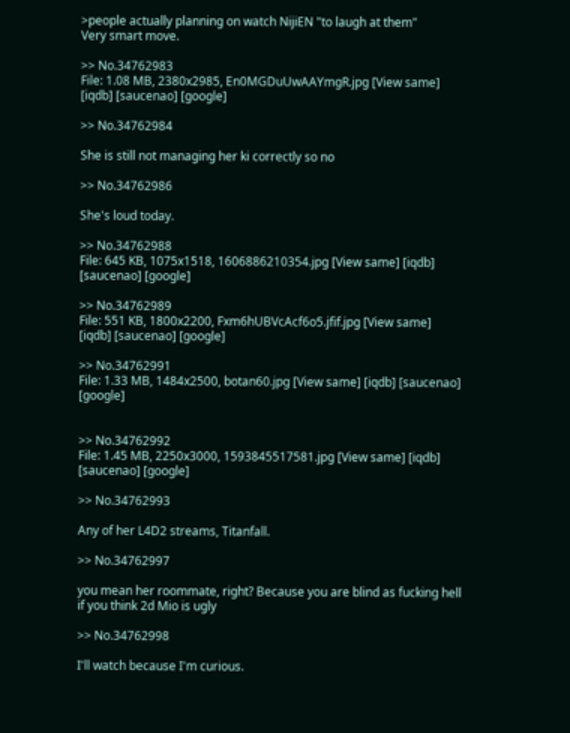>people actually planning on watch NijiEN "to laugh at them"
Very smart move.

>> No.34762983
File: 1.08 MB, 2380x2985, En0MGDuUwAAYmgR.jpg [View same] [iqdb] [saucenao] [google]

>> No.34762984

She is still not managing her ki correctly so no

>> No.34762986

She's loud today.

>> No.34762988
File: 645 KB, 1075x1518, 1606886210354.jpg [View same] [iqdb] [saucenao] [google]

>> No.34762989
File: 551 KB, 1800x2200, Fxm6hUBVcAcf6o5.jfif.jpg [View same] [iqdb] [saucenao] [google]

>> No.34762991
File: 1.33 MB, 1484x2500, botan60.jpg [View same] [iqdb] [saucenao] [google]


>> No.34762992
File: 1.45 MB, 2250x3000, 1593845517581.jpg [View same] [iqdb] [saucenao] [google]

>> No.34762993

Any of her L4D2 streams, Titanfall.

>> No.34762997

you mean her roommate, right? Because you are blind as fucking hell if you think 2d Mio is ugly

>> No.34762998

I'll watch because I'm curious.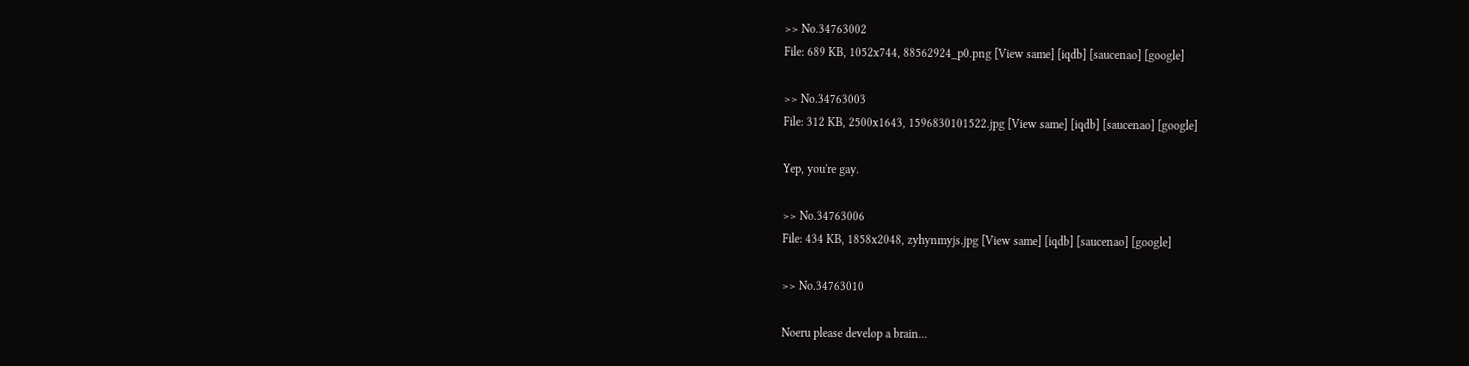>> No.34763002
File: 689 KB, 1052x744, 88562924_p0.png [View same] [iqdb] [saucenao] [google]

>> No.34763003
File: 312 KB, 2500x1643, 1596830101522.jpg [View same] [iqdb] [saucenao] [google]

Yep, you're gay.

>> No.34763006
File: 434 KB, 1858x2048, zyhynmyjs.jpg [View same] [iqdb] [saucenao] [google]

>> No.34763010

Noeru please develop a brain...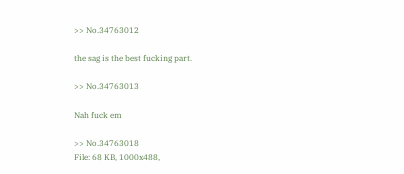>> No.34763012

the sag is the best fucking part.

>> No.34763013

Nah fuck em

>> No.34763018
File: 68 KB, 1000x488,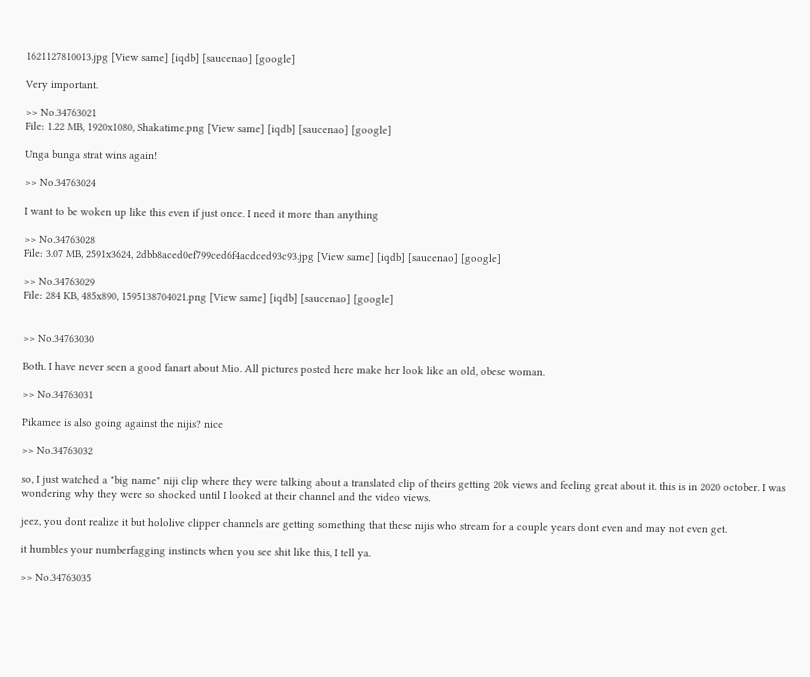1621127810013.jpg [View same] [iqdb] [saucenao] [google]

Very important.

>> No.34763021
File: 1.22 MB, 1920x1080, Shakatime.png [View same] [iqdb] [saucenao] [google]

Unga bunga strat wins again!

>> No.34763024

I want to be woken up like this even if just once. I need it more than anything

>> No.34763028
File: 3.07 MB, 2591x3624, 2dbb8aced0ef799ced6f4acdced93c93.jpg [View same] [iqdb] [saucenao] [google]

>> No.34763029
File: 284 KB, 485x890, 1595138704021.png [View same] [iqdb] [saucenao] [google]


>> No.34763030

Both. I have never seen a good fanart about Mio. All pictures posted here make her look like an old, obese woman.

>> No.34763031

Pikamee is also going against the nijis? nice

>> No.34763032

so, I just watched a "big name" niji clip where they were talking about a translated clip of theirs getting 20k views and feeling great about it. this is in 2020 october. I was wondering why they were so shocked until I looked at their channel and the video views.

jeez, you dont realize it but hololive clipper channels are getting something that these nijis who stream for a couple years dont even and may not even get.

it humbles your numberfagging instincts when you see shit like this, I tell ya.

>> No.34763035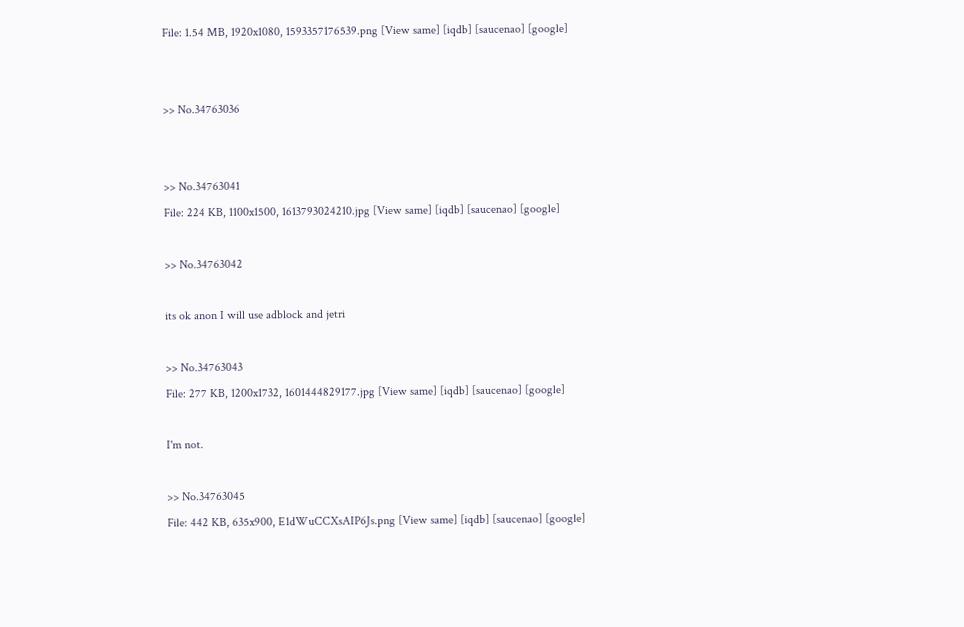File: 1.54 MB, 1920x1080, 1593357176539.png [View same] [iqdb] [saucenao] [google]


>> No.34763036


>> No.34763041
File: 224 KB, 1100x1500, 1613793024210.jpg [View same] [iqdb] [saucenao] [google]

>> No.34763042

its ok anon I will use adblock and jetri

>> No.34763043
File: 277 KB, 1200x1732, 1601444829177.jpg [View same] [iqdb] [saucenao] [google]

I'm not.

>> No.34763045
File: 442 KB, 635x900, E1dWuCCXsAIP6Js.png [View same] [iqdb] [saucenao] [google]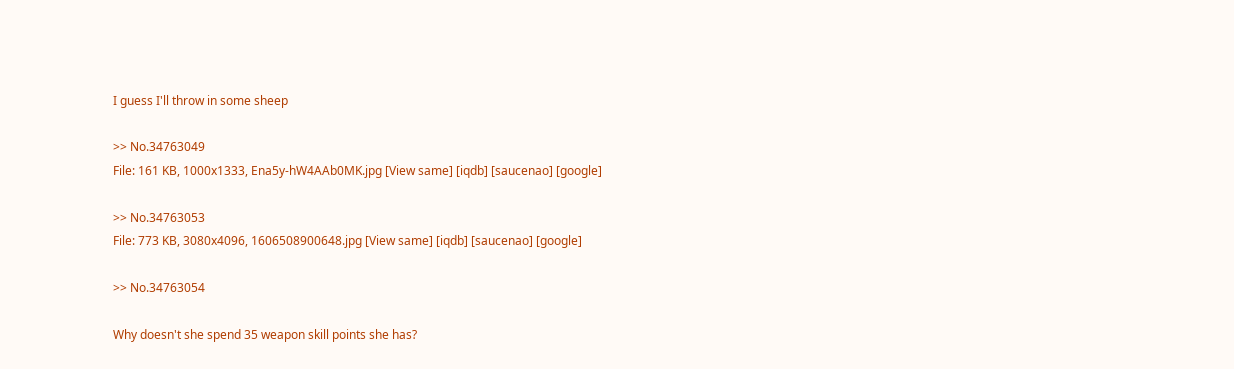I guess I'll throw in some sheep

>> No.34763049
File: 161 KB, 1000x1333, Ena5y-hW4AAb0MK.jpg [View same] [iqdb] [saucenao] [google]

>> No.34763053
File: 773 KB, 3080x4096, 1606508900648.jpg [View same] [iqdb] [saucenao] [google]

>> No.34763054

Why doesn't she spend 35 weapon skill points she has?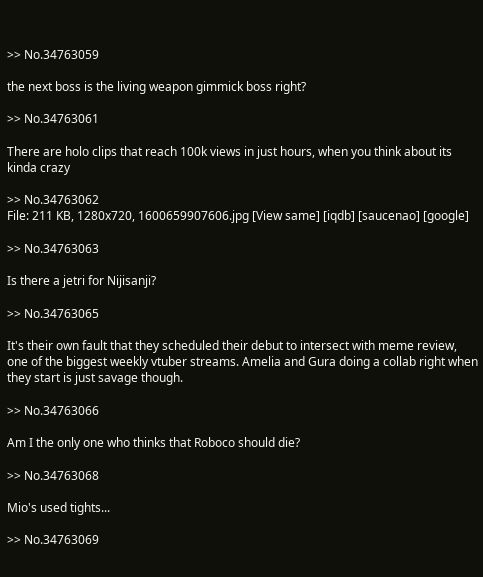>> No.34763059

the next boss is the living weapon gimmick boss right?

>> No.34763061

There are holo clips that reach 100k views in just hours, when you think about its kinda crazy

>> No.34763062
File: 211 KB, 1280x720, 1600659907606.jpg [View same] [iqdb] [saucenao] [google]

>> No.34763063

Is there a jetri for Nijisanji?

>> No.34763065

It's their own fault that they scheduled their debut to intersect with meme review, one of the biggest weekly vtuber streams. Amelia and Gura doing a collab right when they start is just savage though.

>> No.34763066

Am I the only one who thinks that Roboco should die?

>> No.34763068

Mio's used tights...

>> No.34763069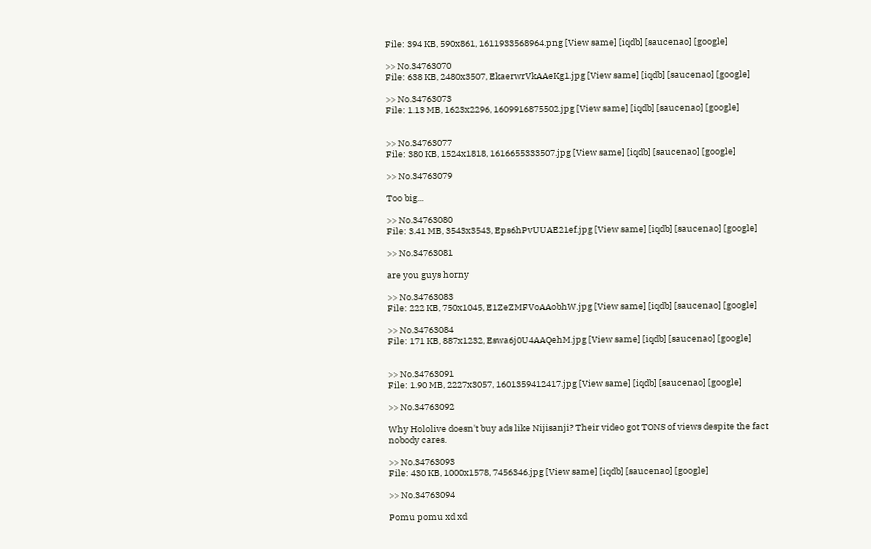File: 394 KB, 590x861, 1611933568964.png [View same] [iqdb] [saucenao] [google]

>> No.34763070
File: 638 KB, 2480x3507, EkaerwrVkAAeKg1.jpg [View same] [iqdb] [saucenao] [google]

>> No.34763073
File: 1.13 MB, 1623x2296, 1609916875502.jpg [View same] [iqdb] [saucenao] [google]


>> No.34763077
File: 380 KB, 1524x1818, 1616655333507.jpg [View same] [iqdb] [saucenao] [google]

>> No.34763079

Too big...

>> No.34763080
File: 3.41 MB, 3543x3543, Eps6hPvUUAE21ef.jpg [View same] [iqdb] [saucenao] [google]

>> No.34763081

are you guys horny

>> No.34763083
File: 222 KB, 750x1045, E1ZeZMFVoAAobhW.jpg [View same] [iqdb] [saucenao] [google]

>> No.34763084
File: 171 KB, 887x1232, Eswa6j0U4AAQehM.jpg [View same] [iqdb] [saucenao] [google]


>> No.34763091
File: 1.90 MB, 2227x3057, 1601359412417.jpg [View same] [iqdb] [saucenao] [google]

>> No.34763092

Why Hololive doesn't buy ads like Nijisanji? Their video got TONS of views despite the fact nobody cares.

>> No.34763093
File: 430 KB, 1000x1578, 7456346.jpg [View same] [iqdb] [saucenao] [google]

>> No.34763094

Pomu pomu xd xd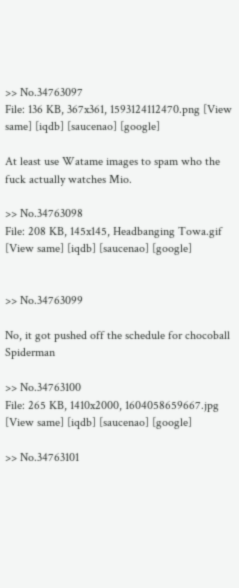>> No.34763097
File: 136 KB, 367x361, 1593124112470.png [View same] [iqdb] [saucenao] [google]

At least use Watame images to spam who the fuck actually watches Mio.

>> No.34763098
File: 208 KB, 145x145, Headbanging Towa.gif [View same] [iqdb] [saucenao] [google]


>> No.34763099

No, it got pushed off the schedule for chocoball Spiderman

>> No.34763100
File: 265 KB, 1410x2000, 1604058659667.jpg [View same] [iqdb] [saucenao] [google]

>> No.34763101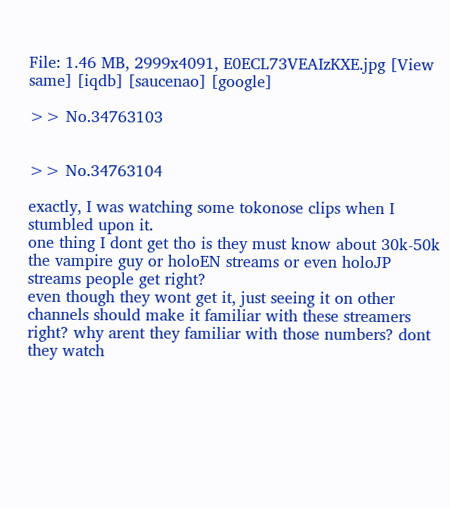File: 1.46 MB, 2999x4091, E0ECL73VEAIzKXE.jpg [View same] [iqdb] [saucenao] [google]

>> No.34763103


>> No.34763104

exactly, I was watching some tokonose clips when I stumbled upon it.
one thing I dont get tho is they must know about 30k-50k the vampire guy or holoEN streams or even holoJP streams people get right?
even though they wont get it, just seeing it on other channels should make it familiar with these streamers right? why arent they familiar with those numbers? dont they watch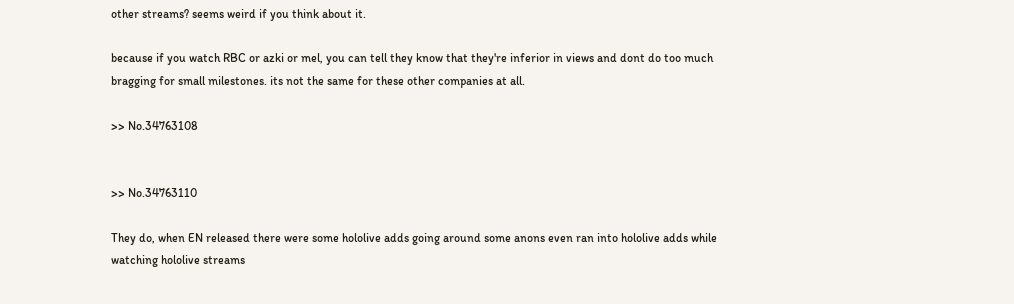other streams? seems weird if you think about it.

because if you watch RBC or azki or mel, you can tell they know that they're inferior in views and dont do too much bragging for small milestones. its not the same for these other companies at all.

>> No.34763108


>> No.34763110

They do, when EN released there were some hololive adds going around some anons even ran into hololive adds while watching hololive streams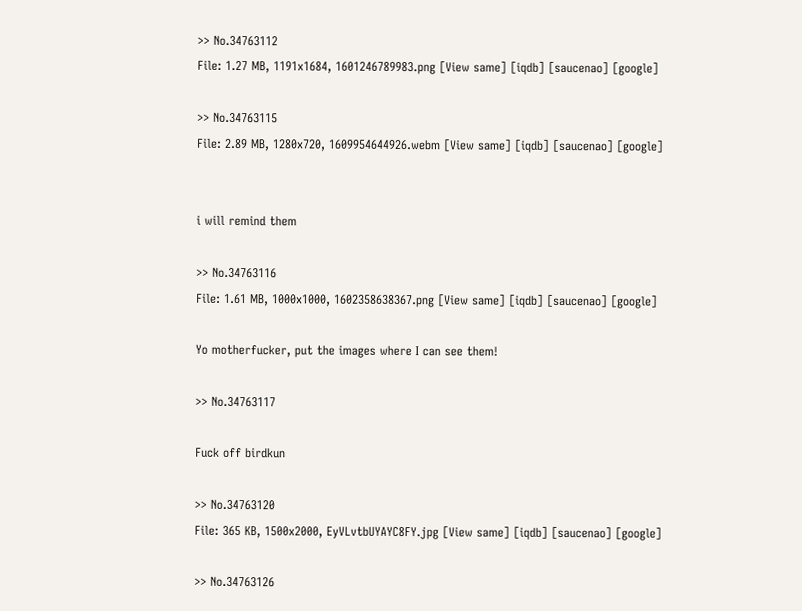>> No.34763112
File: 1.27 MB, 1191x1684, 1601246789983.png [View same] [iqdb] [saucenao] [google]

>> No.34763115
File: 2.89 MB, 1280x720, 1609954644926.webm [View same] [iqdb] [saucenao] [google]


i will remind them

>> No.34763116
File: 1.61 MB, 1000x1000, 1602358638367.png [View same] [iqdb] [saucenao] [google]

Yo motherfucker, put the images where I can see them!

>> No.34763117

Fuck off birdkun

>> No.34763120
File: 365 KB, 1500x2000, EyVLvtbUYAYC8FY.jpg [View same] [iqdb] [saucenao] [google]

>> No.34763126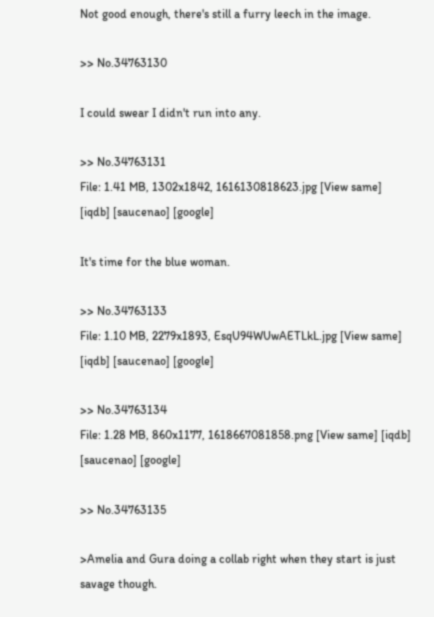Not good enough, there's still a furry leech in the image.

>> No.34763130

I could swear I didn't run into any.

>> No.34763131
File: 1.41 MB, 1302x1842, 1616130818623.jpg [View same] [iqdb] [saucenao] [google]

It's time for the blue woman.

>> No.34763133
File: 1.10 MB, 2279x1893, EsqU94WUwAETLkL.jpg [View same] [iqdb] [saucenao] [google]

>> No.34763134
File: 1.28 MB, 860x1177, 1618667081858.png [View same] [iqdb] [saucenao] [google]

>> No.34763135

>Amelia and Gura doing a collab right when they start is just savage though.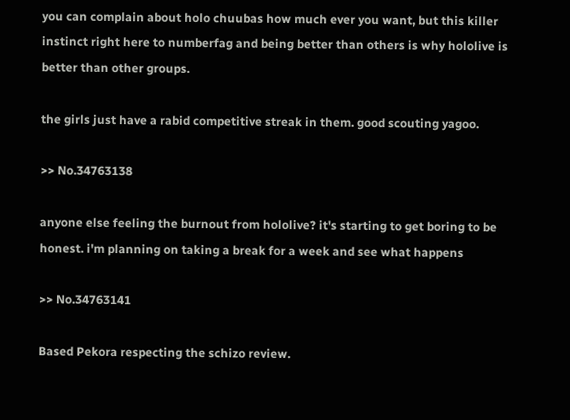you can complain about holo chuubas how much ever you want, but this killer instinct right here to numberfag and being better than others is why hololive is better than other groups.

the girls just have a rabid competitive streak in them. good scouting yagoo.

>> No.34763138

anyone else feeling the burnout from hololive? it's starting to get boring to be honest. i'm planning on taking a break for a week and see what happens

>> No.34763141

Based Pekora respecting the schizo review.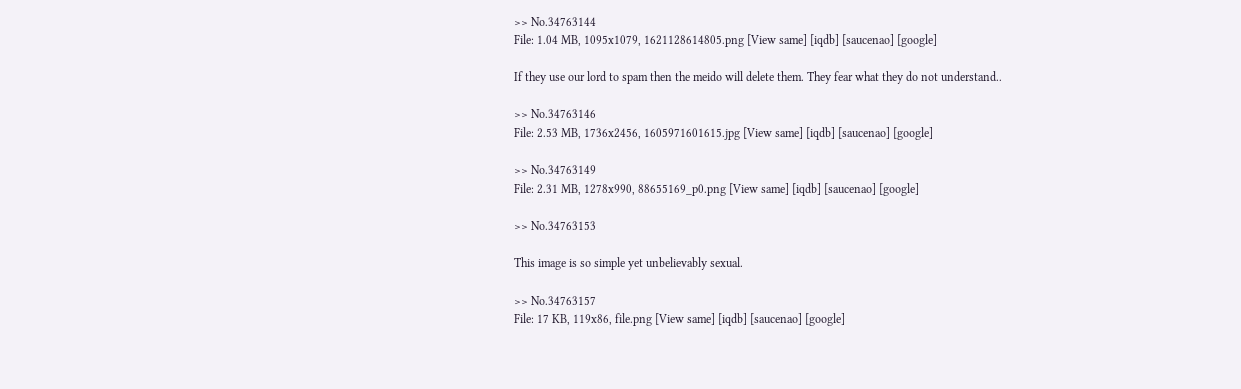>> No.34763144
File: 1.04 MB, 1095x1079, 1621128614805.png [View same] [iqdb] [saucenao] [google]

If they use our lord to spam then the meido will delete them. They fear what they do not understand..

>> No.34763146
File: 2.53 MB, 1736x2456, 1605971601615.jpg [View same] [iqdb] [saucenao] [google]

>> No.34763149
File: 2.31 MB, 1278x990, 88655169_p0.png [View same] [iqdb] [saucenao] [google]

>> No.34763153

This image is so simple yet unbelievably sexual.

>> No.34763157
File: 17 KB, 119x86, file.png [View same] [iqdb] [saucenao] [google]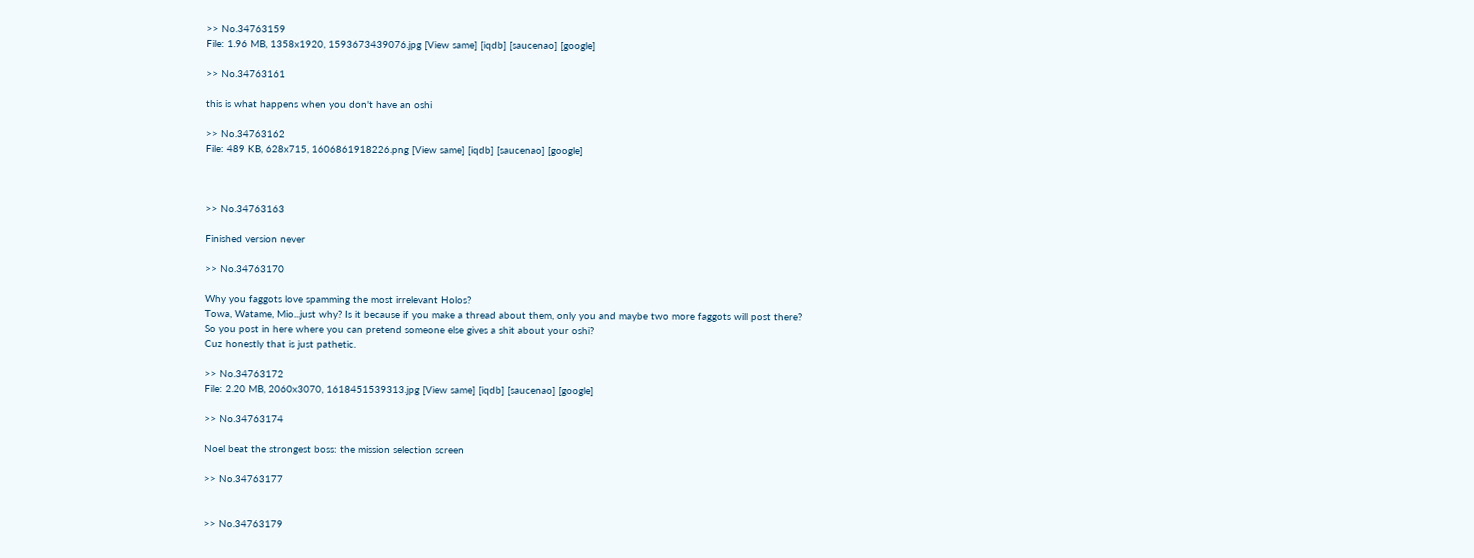>> No.34763159
File: 1.96 MB, 1358x1920, 1593673439076.jpg [View same] [iqdb] [saucenao] [google]

>> No.34763161

this is what happens when you don't have an oshi

>> No.34763162
File: 489 KB, 628x715, 1606861918226.png [View same] [iqdb] [saucenao] [google]



>> No.34763163

Finished version never

>> No.34763170

Why you faggots love spamming the most irrelevant Holos?
Towa, Watame, Mio...just why? Is it because if you make a thread about them, only you and maybe two more faggots will post there?
So you post in here where you can pretend someone else gives a shit about your oshi?
Cuz honestly that is just pathetic.

>> No.34763172
File: 2.20 MB, 2060x3070, 1618451539313.jpg [View same] [iqdb] [saucenao] [google]

>> No.34763174

Noel beat the strongest boss: the mission selection screen

>> No.34763177


>> No.34763179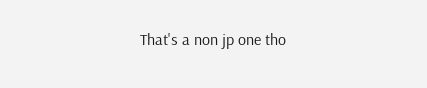That's a non jp one tho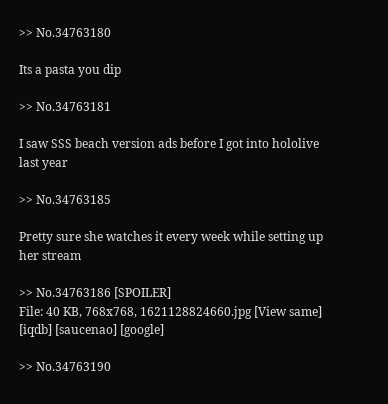>> No.34763180

Its a pasta you dip

>> No.34763181

I saw SSS beach version ads before I got into hololive last year

>> No.34763185

Pretty sure she watches it every week while setting up her stream

>> No.34763186 [SPOILER]
File: 40 KB, 768x768, 1621128824660.jpg [View same] [iqdb] [saucenao] [google]

>> No.34763190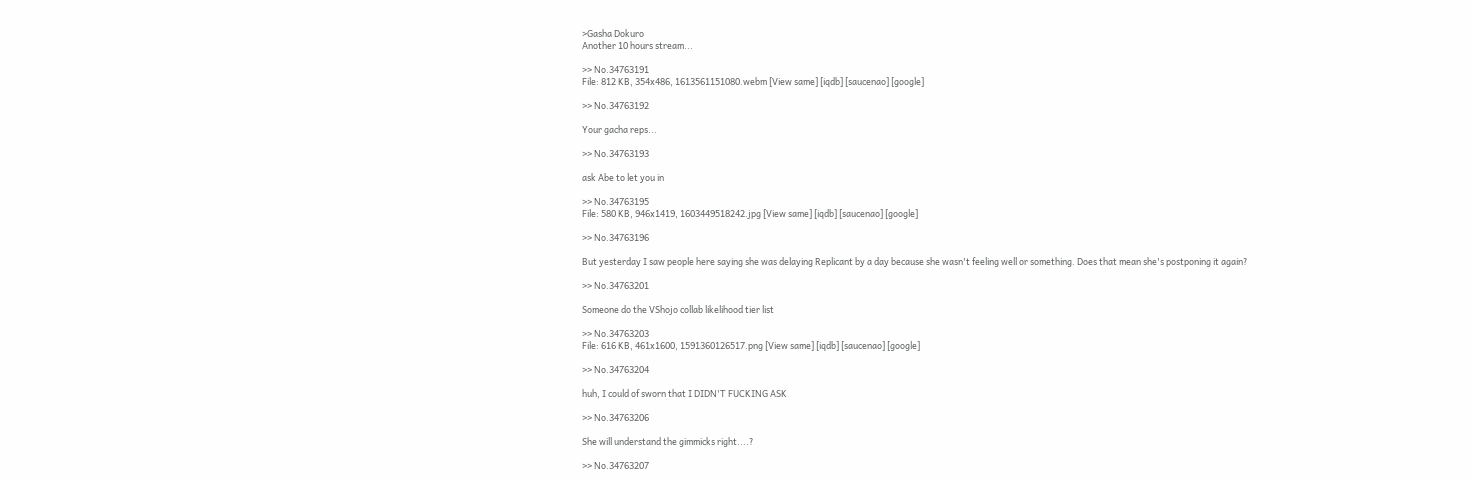>Gasha Dokuro
Another 10 hours stream...

>> No.34763191
File: 812 KB, 354x486, 1613561151080.webm [View same] [iqdb] [saucenao] [google]

>> No.34763192

Your gacha reps...

>> No.34763193

ask Abe to let you in

>> No.34763195
File: 580 KB, 946x1419, 1603449518242.jpg [View same] [iqdb] [saucenao] [google]

>> No.34763196

But yesterday I saw people here saying she was delaying Replicant by a day because she wasn't feeling well or something. Does that mean she's postponing it again?

>> No.34763201

Someone do the VShojo collab likelihood tier list

>> No.34763203
File: 616 KB, 461x1600, 1591360126517.png [View same] [iqdb] [saucenao] [google]

>> No.34763204

huh, I could of sworn that I DIDN'T FUCKING ASK

>> No.34763206

She will understand the gimmicks right....?

>> No.34763207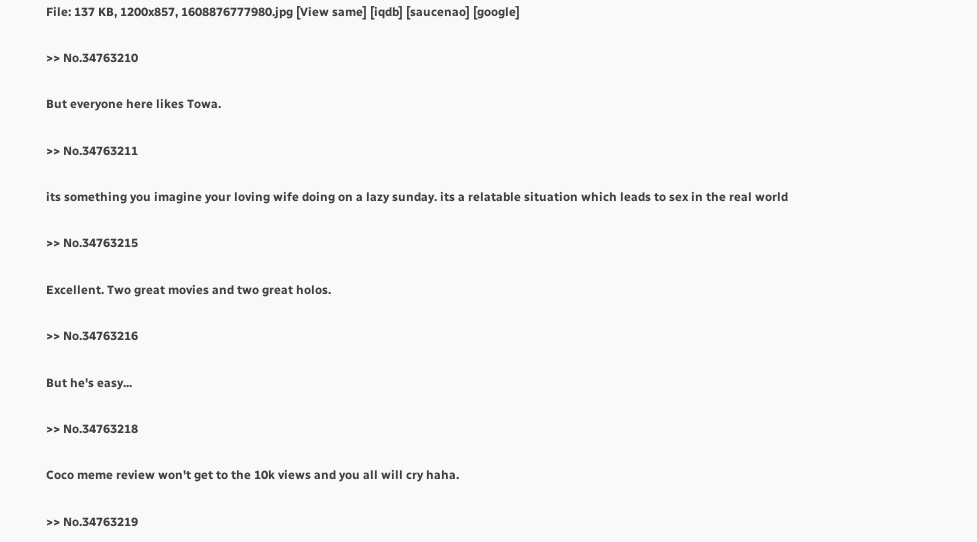File: 137 KB, 1200x857, 1608876777980.jpg [View same] [iqdb] [saucenao] [google]

>> No.34763210

But everyone here likes Towa.

>> No.34763211

its something you imagine your loving wife doing on a lazy sunday. its a relatable situation which leads to sex in the real world

>> No.34763215

Excellent. Two great movies and two great holos.

>> No.34763216

But he's easy...

>> No.34763218

Coco meme review won't get to the 10k views and you all will cry haha.

>> No.34763219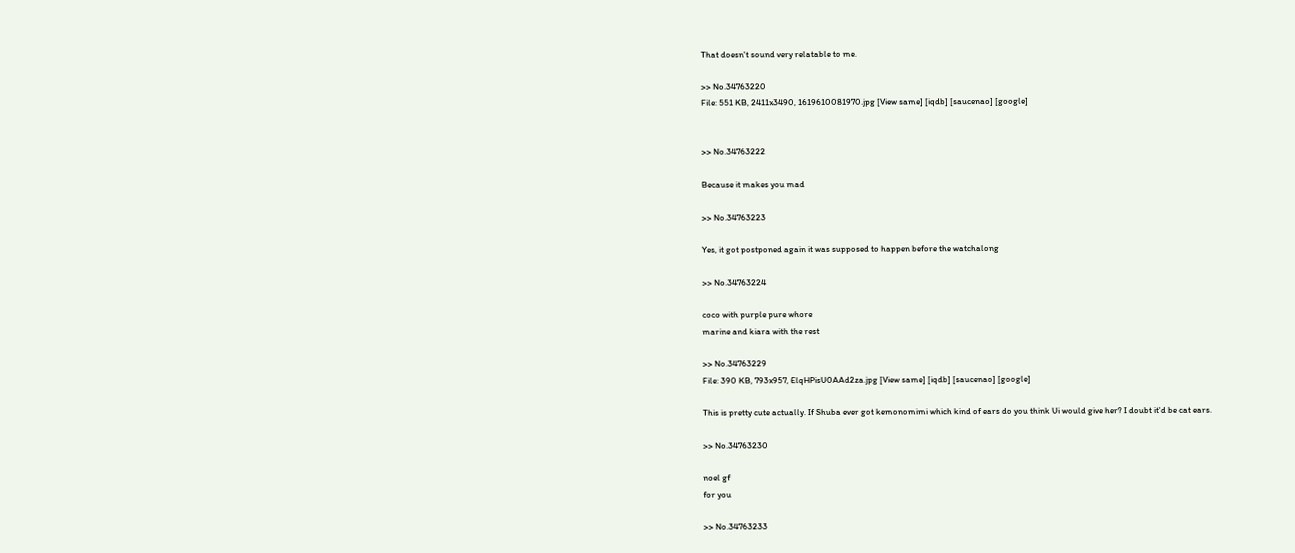That doesn't sound very relatable to me.

>> No.34763220
File: 551 KB, 2411x3490, 1619610081970.jpg [View same] [iqdb] [saucenao] [google]


>> No.34763222

Because it makes you mad

>> No.34763223

Yes, it got postponed again it was supposed to happen before the watchalong

>> No.34763224

coco with purple pure whore
marine and kiara with the rest

>> No.34763229
File: 390 KB, 793x957, ElqHPisU0AAd2za.jpg [View same] [iqdb] [saucenao] [google]

This is pretty cute actually. If Shuba ever got kemonomimi which kind of ears do you think Ui would give her? I doubt it'd be cat ears.

>> No.34763230

noel gf
for you

>> No.34763233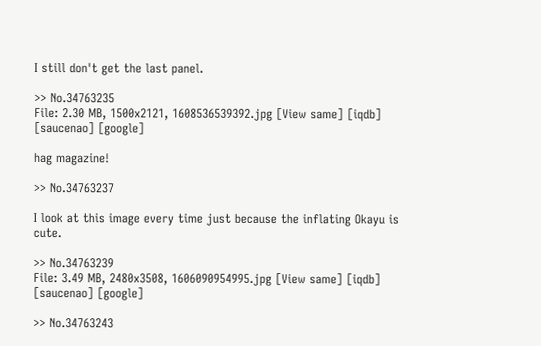I still don't get the last panel.

>> No.34763235
File: 2.30 MB, 1500x2121, 1608536539392.jpg [View same] [iqdb] [saucenao] [google]

hag magazine!

>> No.34763237

I look at this image every time just because the inflating Okayu is cute.

>> No.34763239
File: 3.49 MB, 2480x3508, 1606090954995.jpg [View same] [iqdb] [saucenao] [google]

>> No.34763243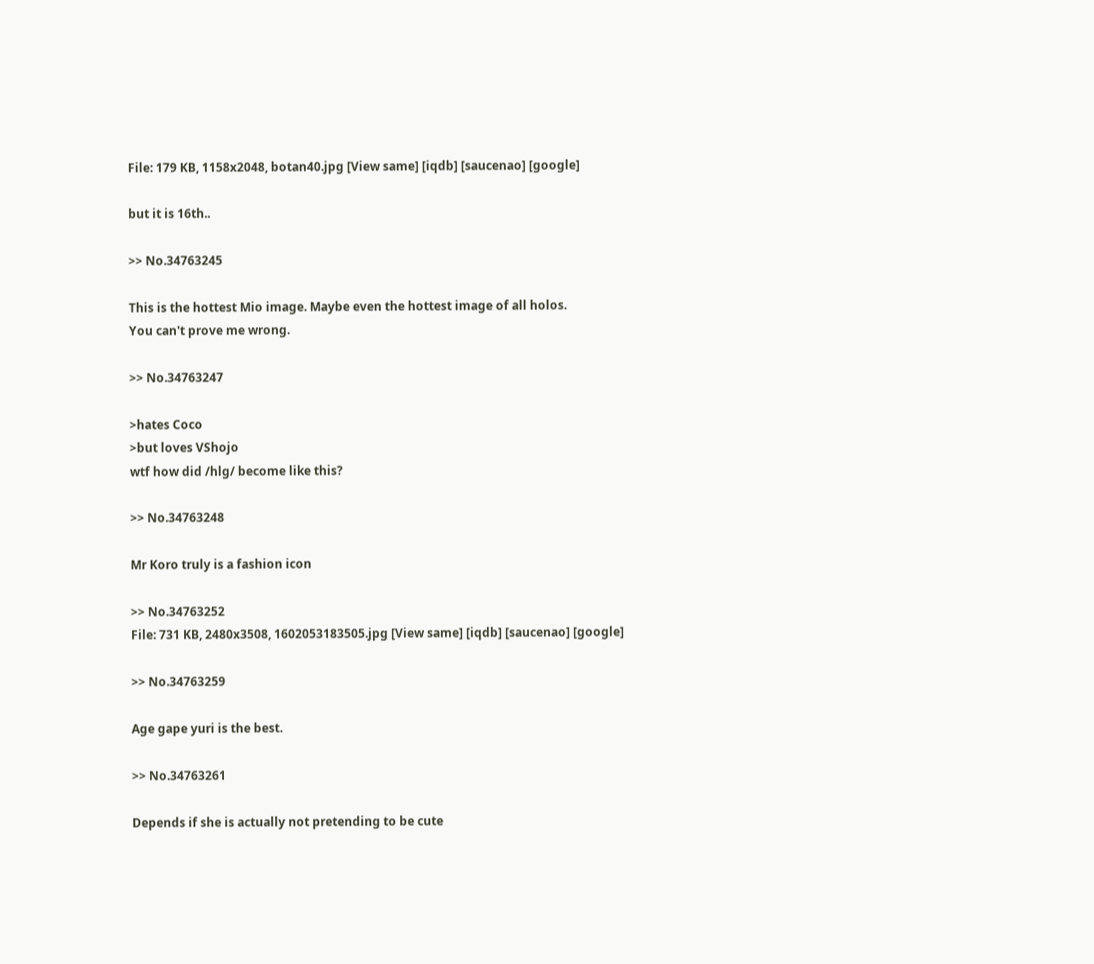File: 179 KB, 1158x2048, botan40.jpg [View same] [iqdb] [saucenao] [google]

but it is 16th..

>> No.34763245

This is the hottest Mio image. Maybe even the hottest image of all holos.
You can't prove me wrong.

>> No.34763247

>hates Coco
>but loves VShojo
wtf how did /hlg/ become like this?

>> No.34763248

Mr Koro truly is a fashion icon

>> No.34763252
File: 731 KB, 2480x3508, 1602053183505.jpg [View same] [iqdb] [saucenao] [google]

>> No.34763259

Age gape yuri is the best.

>> No.34763261

Depends if she is actually not pretending to be cute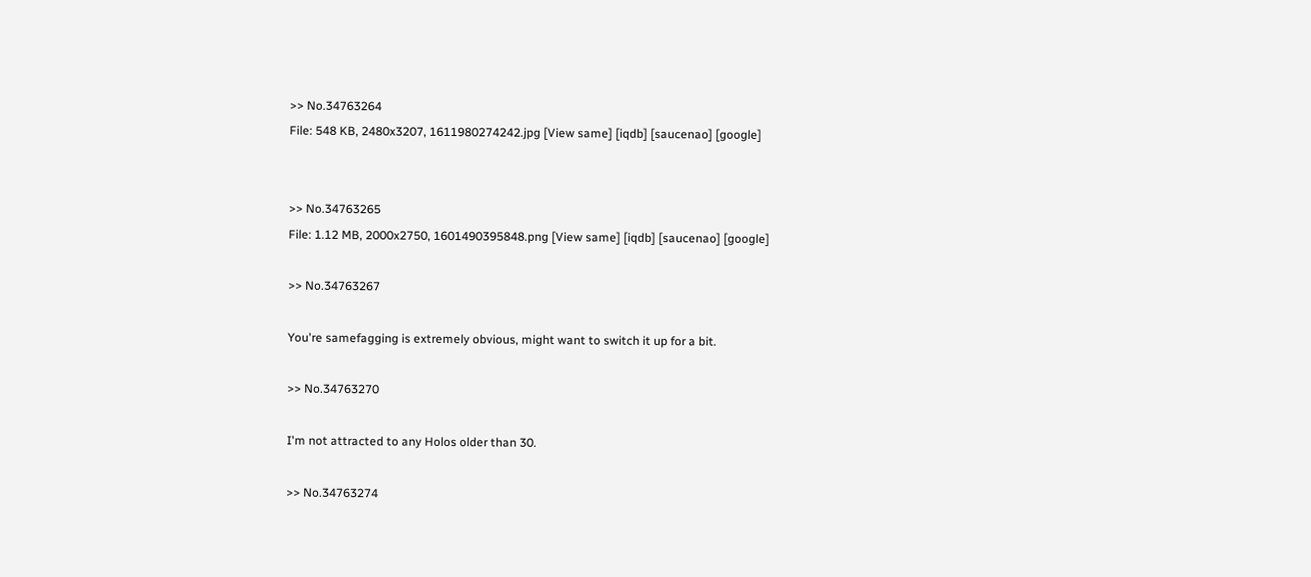>> No.34763264
File: 548 KB, 2480x3207, 1611980274242.jpg [View same] [iqdb] [saucenao] [google]


>> No.34763265
File: 1.12 MB, 2000x2750, 1601490395848.png [View same] [iqdb] [saucenao] [google]

>> No.34763267

You're samefagging is extremely obvious, might want to switch it up for a bit.

>> No.34763270

I'm not attracted to any Holos older than 30.

>> No.34763274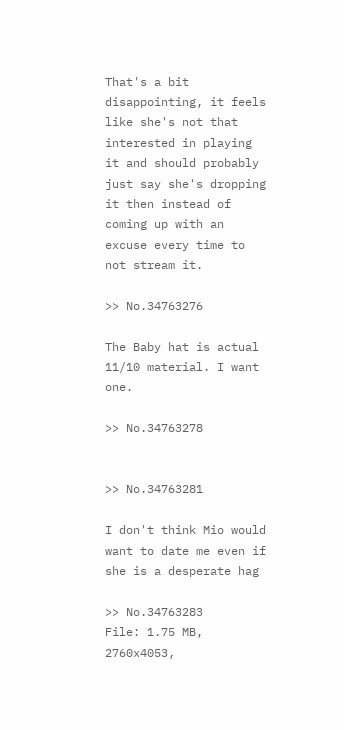That's a bit disappointing, it feels like she's not that interested in playing it and should probably just say she's dropping it then instead of coming up with an excuse every time to not stream it.

>> No.34763276

The Baby hat is actual 11/10 material. I want one.

>> No.34763278


>> No.34763281

I don't think Mio would want to date me even if she is a desperate hag

>> No.34763283
File: 1.75 MB, 2760x4053,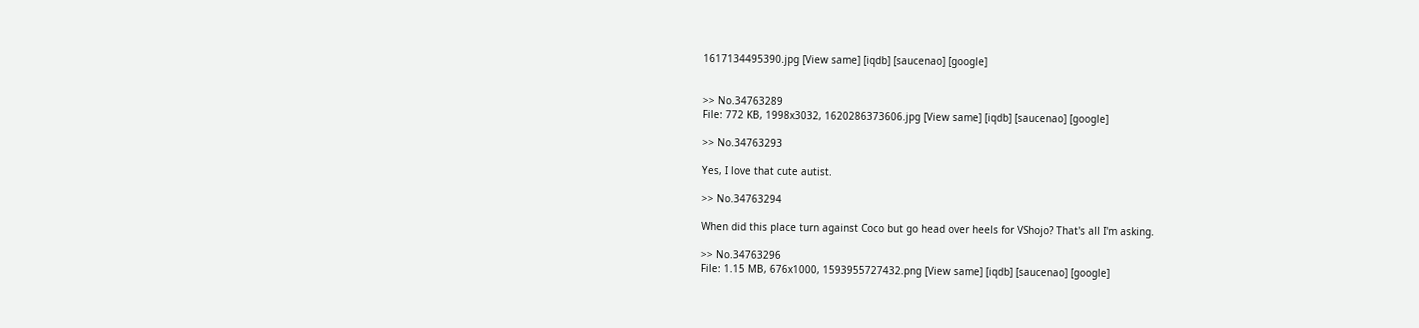1617134495390.jpg [View same] [iqdb] [saucenao] [google]


>> No.34763289
File: 772 KB, 1998x3032, 1620286373606.jpg [View same] [iqdb] [saucenao] [google]

>> No.34763293

Yes, I love that cute autist.

>> No.34763294

When did this place turn against Coco but go head over heels for VShojo? That's all I'm asking.

>> No.34763296
File: 1.15 MB, 676x1000, 1593955727432.png [View same] [iqdb] [saucenao] [google]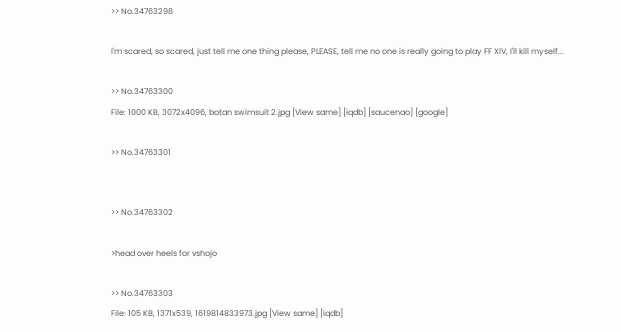>> No.34763298

I'm scared, so scared, just tell me one thing please, PLEASE, tell me no one is really going to play FF XIV, I'll kill myself...

>> No.34763300
File: 1000 KB, 3072x4096, botan swimsuit 2.jpg [View same] [iqdb] [saucenao] [google]

>> No.34763301


>> No.34763302

>head over heels for vshojo

>> No.34763303
File: 105 KB, 1371x539, 1619814833973.jpg [View same] [iqdb]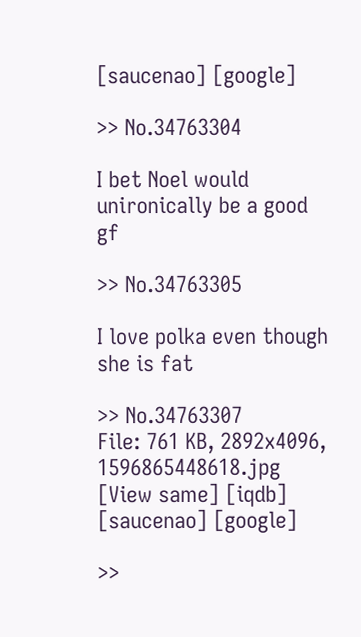[saucenao] [google]

>> No.34763304

I bet Noel would unironically be a good gf

>> No.34763305

I love polka even though she is fat

>> No.34763307
File: 761 KB, 2892x4096, 1596865448618.jpg [View same] [iqdb] [saucenao] [google]

>>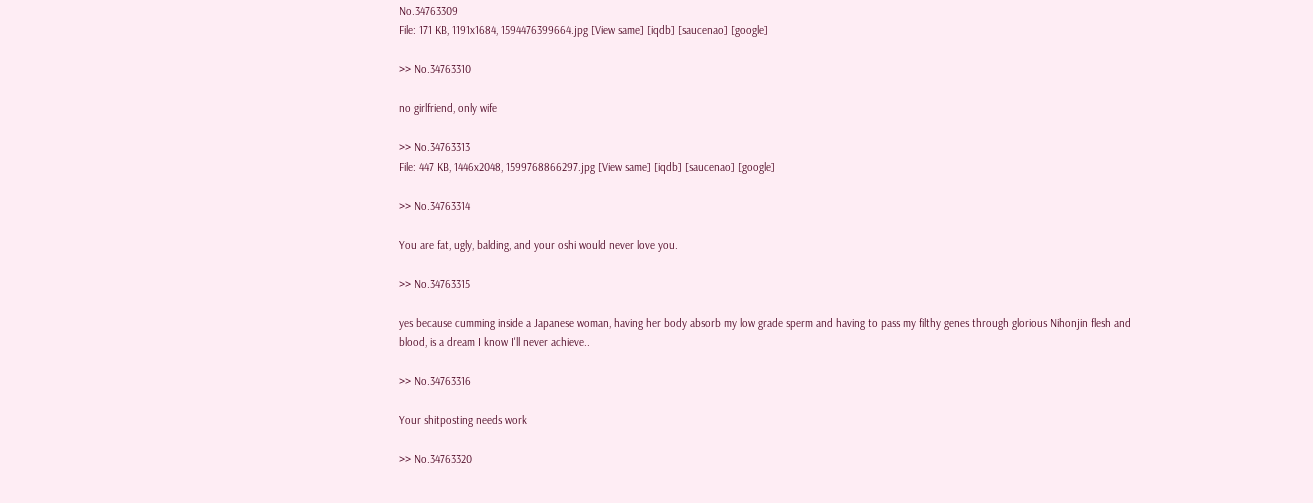No.34763309
File: 171 KB, 1191x1684, 1594476399664.jpg [View same] [iqdb] [saucenao] [google]

>> No.34763310

no girlfriend, only wife

>> No.34763313
File: 447 KB, 1446x2048, 1599768866297.jpg [View same] [iqdb] [saucenao] [google]

>> No.34763314

You are fat, ugly, balding, and your oshi would never love you.

>> No.34763315

yes because cumming inside a Japanese woman, having her body absorb my low grade sperm and having to pass my filthy genes through glorious Nihonjin flesh and blood, is a dream I know I'll never achieve..

>> No.34763316

Your shitposting needs work

>> No.34763320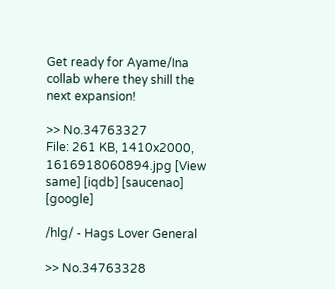Get ready for Ayame/Ina collab where they shill the next expansion!

>> No.34763327
File: 261 KB, 1410x2000, 1616918060894.jpg [View same] [iqdb] [saucenao] [google]

/hlg/ - Hags Lover General

>> No.34763328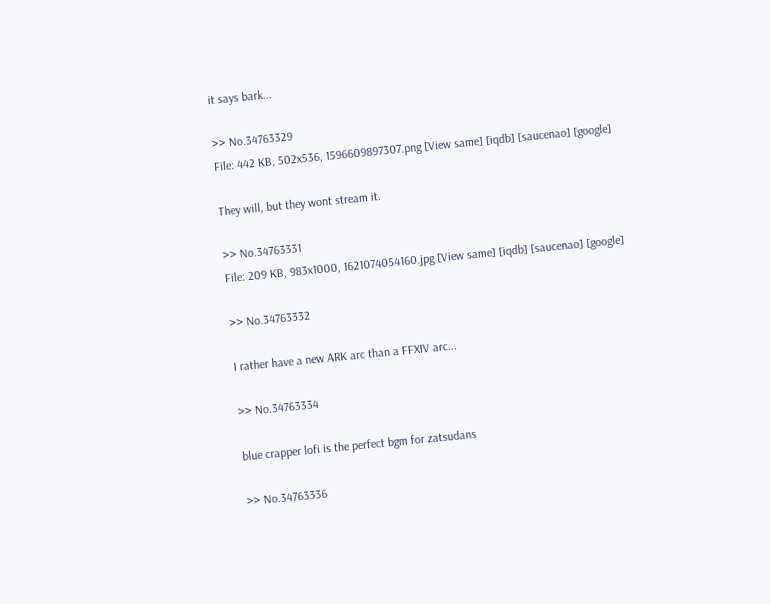it says bark...

>> No.34763329
File: 442 KB, 502x536, 1596609897307.png [View same] [iqdb] [saucenao] [google]

They will, but they wont stream it.

>> No.34763331
File: 209 KB, 983x1000, 1621074054160.jpg [View same] [iqdb] [saucenao] [google]

>> No.34763332

I rather have a new ARK arc than a FFXIV arc...

>> No.34763334

blue crapper lofi is the perfect bgm for zatsudans

>> No.34763336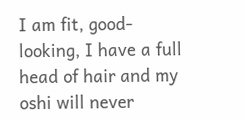I am fit, good-looking, I have a full head of hair and my oshi will never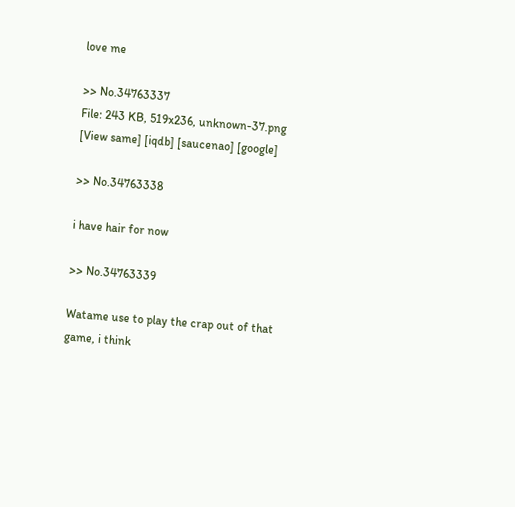love me

>> No.34763337
File: 243 KB, 519x236, unknown-37.png [View same] [iqdb] [saucenao] [google]

>> No.34763338

i have hair for now

>> No.34763339

Watame use to play the crap out of that game, i think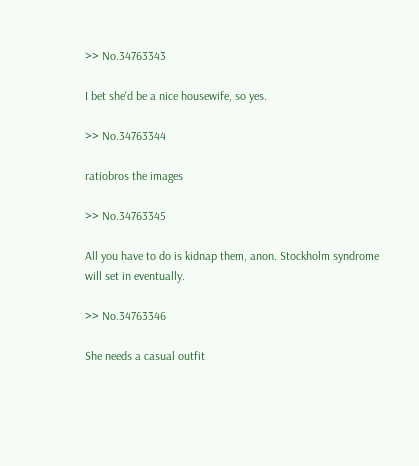>> No.34763343

I bet she'd be a nice housewife, so yes.

>> No.34763344

ratiobros the images

>> No.34763345

All you have to do is kidnap them, anon. Stockholm syndrome will set in eventually.

>> No.34763346

She needs a casual outfit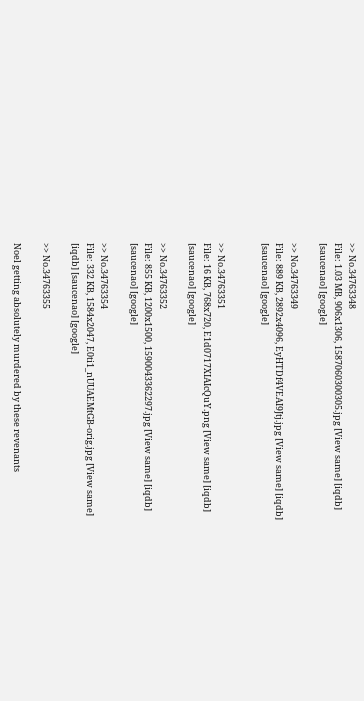>> No.34763348
File: 1.03 MB, 906x1306, 1587060300305.jpg [View same] [iqdb] [saucenao] [google]

>> No.34763349
File: 889 KB, 2892x4096, EyHTDf4VEAI9Jtj.jpg [View same] [iqdb] [saucenao] [google]


>> No.34763351
File: 16 KB, 768x720, E1d0717XIAIcQuY.png [View same] [iqdb] [saucenao] [google]

>> No.34763352
File: 855 KB, 1200x1500, 1590043362297.jpg [View same] [iqdb] [saucenao] [google]

>> No.34763354
File: 332 KB, 1584x2047, E0ti1_nUUAEMtGB-orig.jpg [View same] [iqdb] [saucenao] [google]

>> No.34763355

Noel getting absolutely murdered by these revenants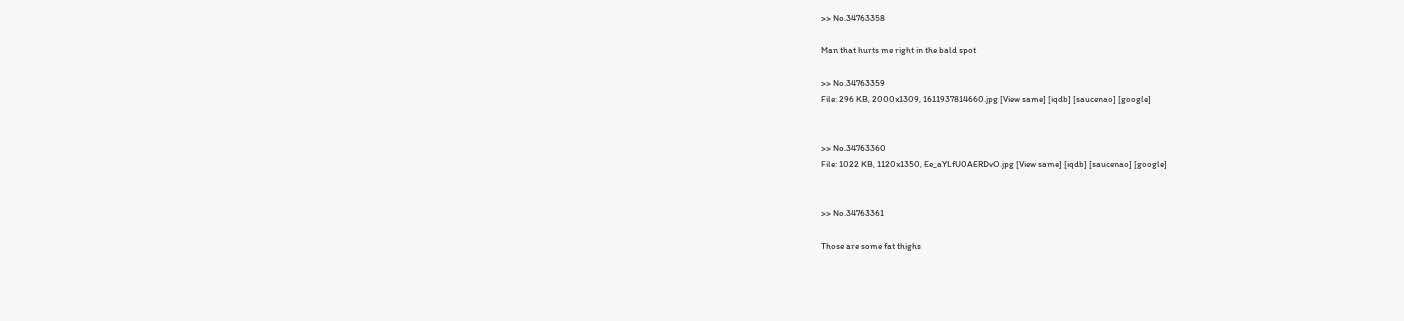>> No.34763358

Man that hurts me right in the bald spot

>> No.34763359
File: 296 KB, 2000x1309, 1611937814660.jpg [View same] [iqdb] [saucenao] [google]


>> No.34763360
File: 1022 KB, 1120x1350, Ee_aYLfU0AERDvO.jpg [View same] [iqdb] [saucenao] [google]


>> No.34763361

Those are some fat thighs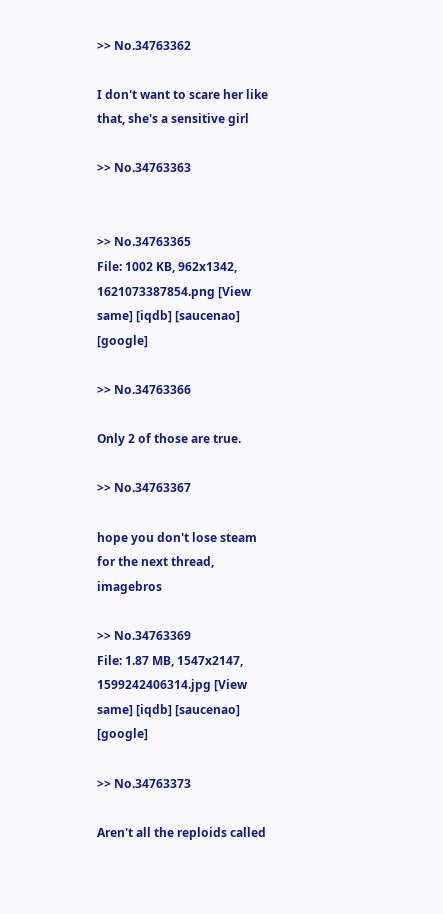>> No.34763362

I don't want to scare her like that, she's a sensitive girl

>> No.34763363


>> No.34763365
File: 1002 KB, 962x1342, 1621073387854.png [View same] [iqdb] [saucenao] [google]

>> No.34763366

Only 2 of those are true.

>> No.34763367

hope you don't lose steam for the next thread, imagebros

>> No.34763369
File: 1.87 MB, 1547x2147, 1599242406314.jpg [View same] [iqdb] [saucenao] [google]

>> No.34763373

Aren't all the reploids called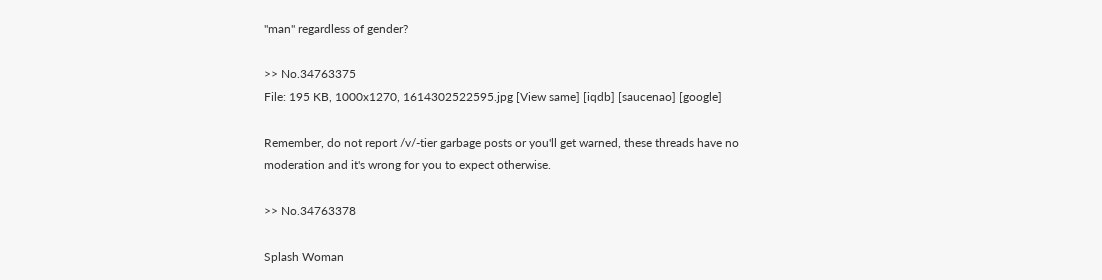"man" regardless of gender?

>> No.34763375
File: 195 KB, 1000x1270, 1614302522595.jpg [View same] [iqdb] [saucenao] [google]

Remember, do not report /v/-tier garbage posts or you'll get warned, these threads have no moderation and it's wrong for you to expect otherwise.

>> No.34763378

Splash Woman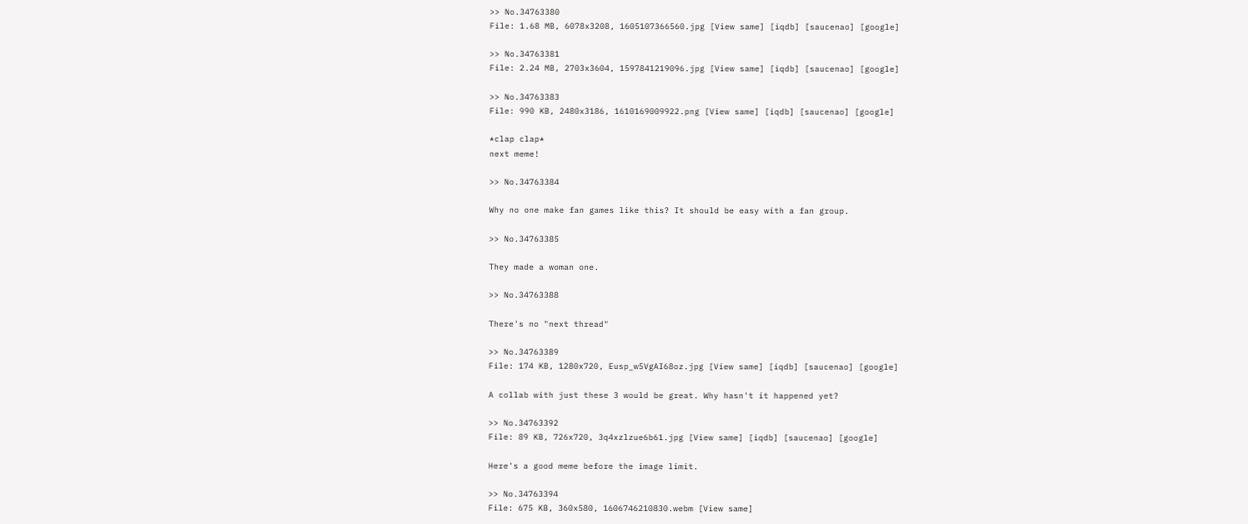>> No.34763380
File: 1.68 MB, 6078x3208, 1605107366560.jpg [View same] [iqdb] [saucenao] [google]

>> No.34763381
File: 2.24 MB, 2703x3604, 1597841219096.jpg [View same] [iqdb] [saucenao] [google]

>> No.34763383
File: 990 KB, 2480x3186, 1610169009922.png [View same] [iqdb] [saucenao] [google]

*clap clap*
next meme!

>> No.34763384

Why no one make fan games like this? It should be easy with a fan group.

>> No.34763385

They made a woman one.

>> No.34763388

There's no "next thread"

>> No.34763389
File: 174 KB, 1280x720, Eusp_w5VgAI68oz.jpg [View same] [iqdb] [saucenao] [google]

A collab with just these 3 would be great. Why hasn't it happened yet?

>> No.34763392
File: 89 KB, 726x720, 3q4xzlzue6b61.jpg [View same] [iqdb] [saucenao] [google]

Here's a good meme before the image limit.

>> No.34763394
File: 675 KB, 360x580, 1606746210830.webm [View same]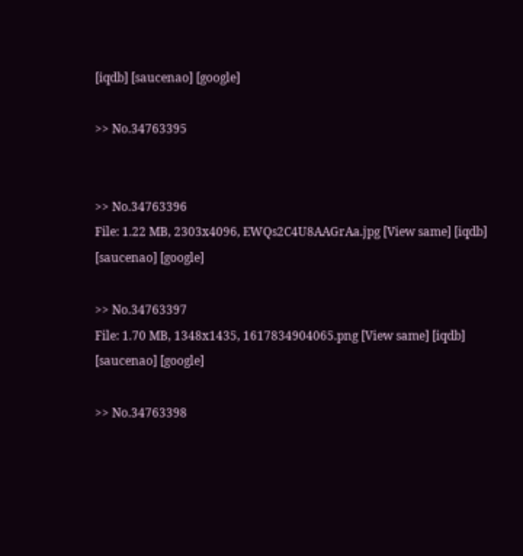[iqdb] [saucenao] [google]

>> No.34763395


>> No.34763396
File: 1.22 MB, 2303x4096, EWQs2C4U8AAGrAa.jpg [View same] [iqdb] [saucenao] [google]

>> No.34763397
File: 1.70 MB, 1348x1435, 1617834904065.png [View same] [iqdb] [saucenao] [google]

>> No.34763398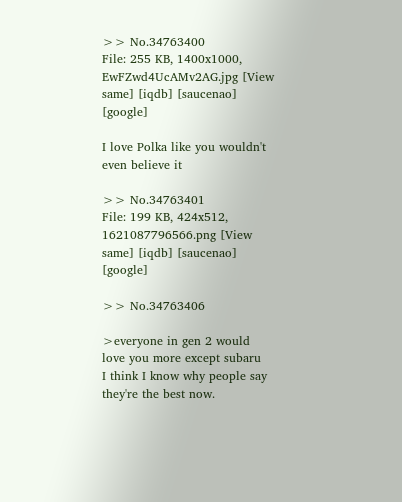>> No.34763400
File: 255 KB, 1400x1000, EwFZwd4UcAMv2AG.jpg [View same] [iqdb] [saucenao] [google]

I love Polka like you wouldn't even believe it

>> No.34763401
File: 199 KB, 424x512, 1621087796566.png [View same] [iqdb] [saucenao] [google]

>> No.34763406

>everyone in gen 2 would love you more except subaru
I think I know why people say they're the best now.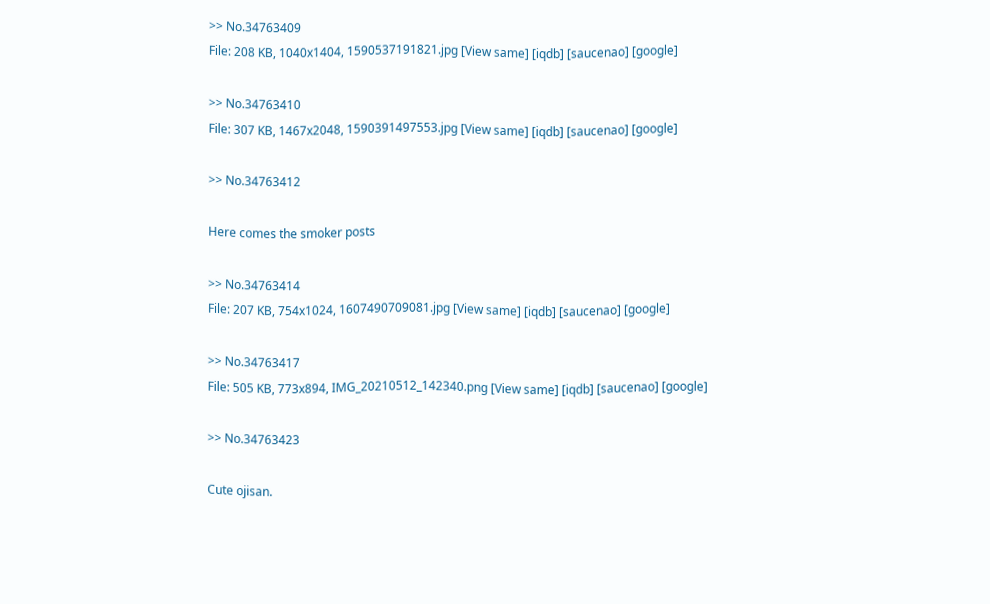>> No.34763409
File: 208 KB, 1040x1404, 1590537191821.jpg [View same] [iqdb] [saucenao] [google]

>> No.34763410
File: 307 KB, 1467x2048, 1590391497553.jpg [View same] [iqdb] [saucenao] [google]

>> No.34763412

Here comes the smoker posts

>> No.34763414
File: 207 KB, 754x1024, 1607490709081.jpg [View same] [iqdb] [saucenao] [google]

>> No.34763417
File: 505 KB, 773x894, IMG_20210512_142340.png [View same] [iqdb] [saucenao] [google]

>> No.34763423

Cute ojisan.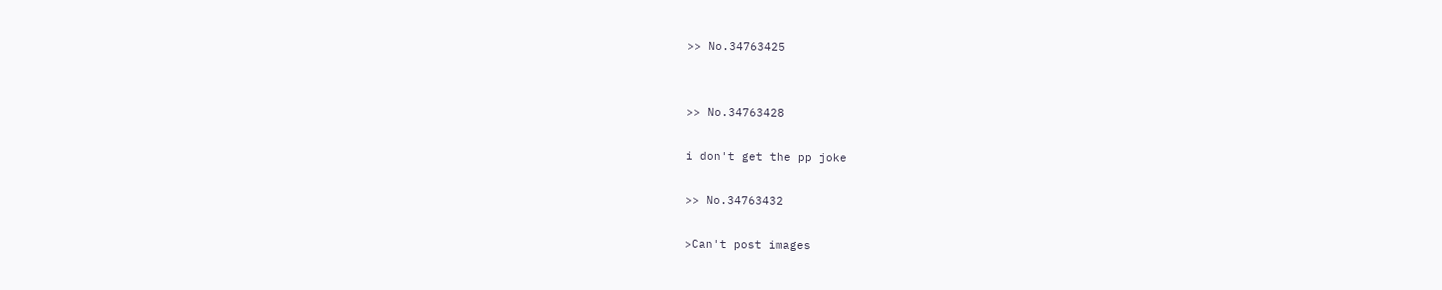>> No.34763425


>> No.34763428

i don't get the pp joke

>> No.34763432

>Can't post images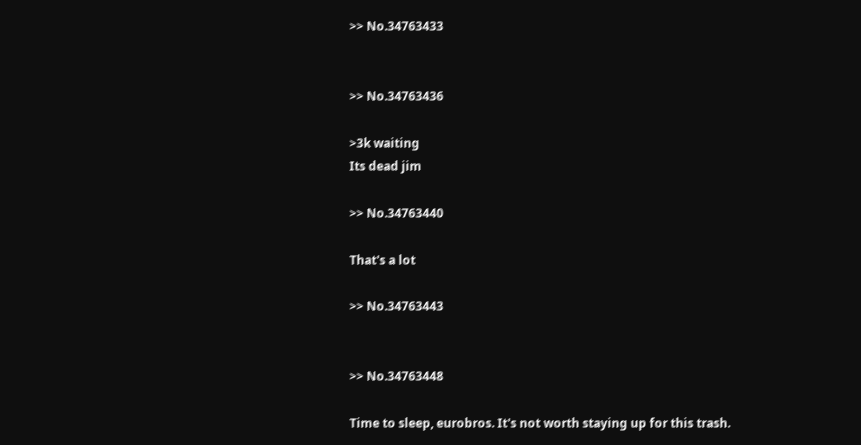>> No.34763433


>> No.34763436

>3k waiting
Its dead jim

>> No.34763440

That's a lot

>> No.34763443


>> No.34763448

Time to sleep, eurobros. It's not worth staying up for this trash.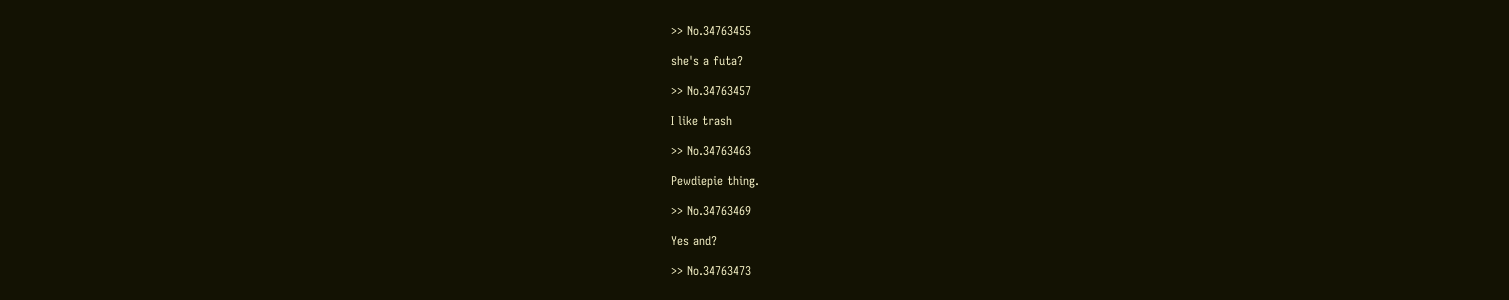>> No.34763455

she's a futa?

>> No.34763457

I like trash

>> No.34763463

Pewdiepie thing.

>> No.34763469

Yes and?

>> No.34763473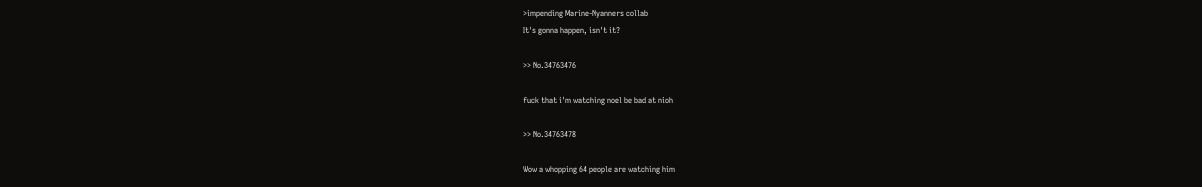>impending Marine-Nyanners collab
It's gonna happen, isn't it?

>> No.34763476

fuck that i'm watching noel be bad at nioh

>> No.34763478

Wow a whopping 64 people are watching him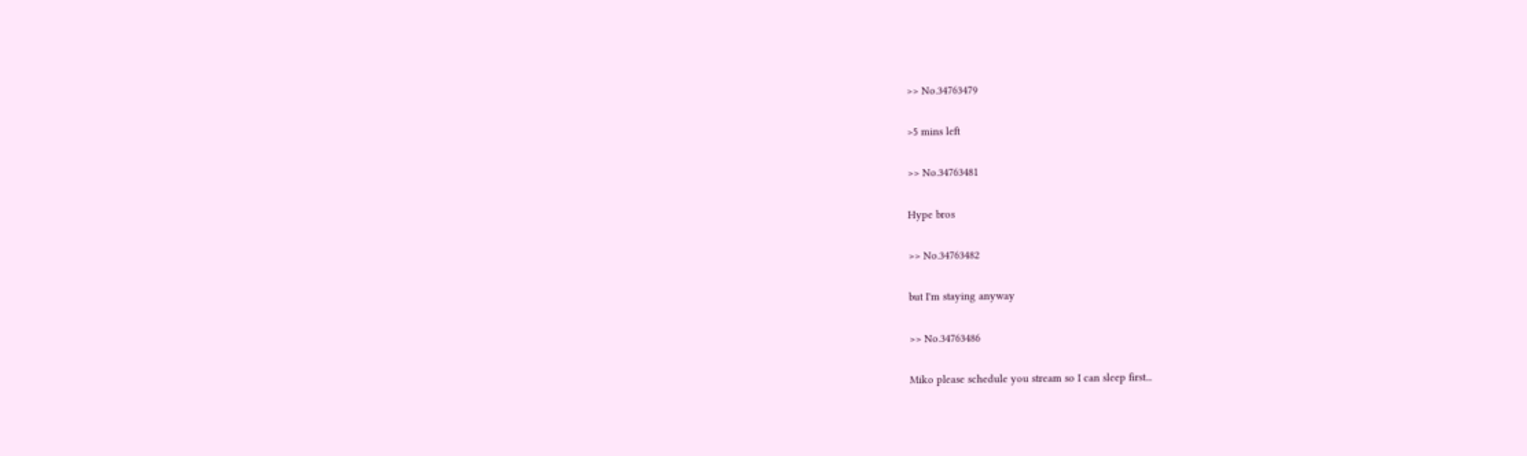>> No.34763479

>5 mins left

>> No.34763481

Hype bros

>> No.34763482

but I'm staying anyway

>> No.34763486

Miko please schedule you stream so I can sleep first...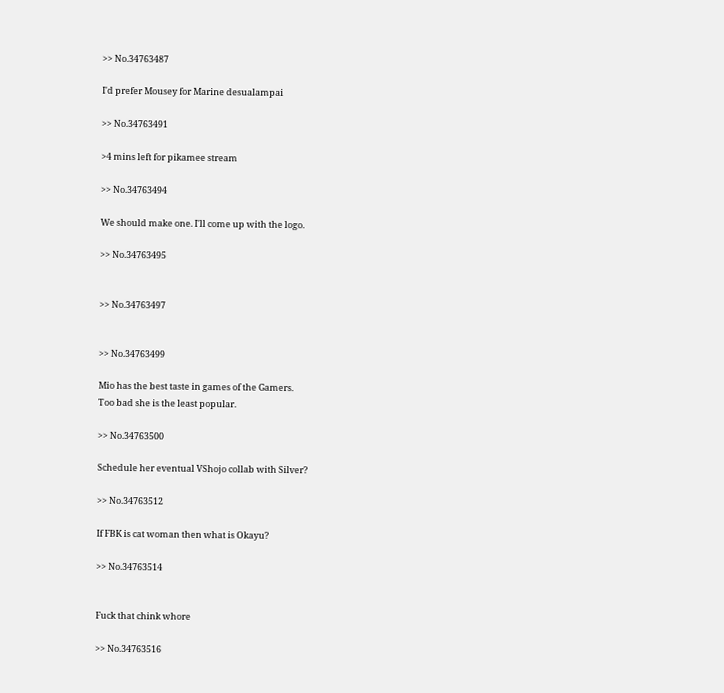>> No.34763487

I'd prefer Mousey for Marine desualampai

>> No.34763491

>4 mins left for pikamee stream

>> No.34763494

We should make one. I'll come up with the logo.

>> No.34763495


>> No.34763497


>> No.34763499

Mio has the best taste in games of the Gamers.
Too bad she is the least popular.

>> No.34763500

Schedule her eventual VShojo collab with Silver?

>> No.34763512

If FBK is cat woman then what is Okayu?

>> No.34763514


Fuck that chink whore

>> No.34763516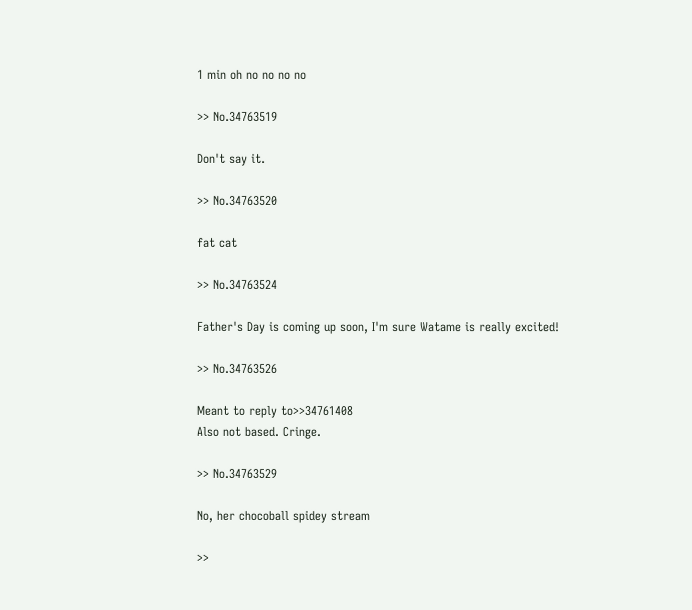1 min oh no no no no

>> No.34763519

Don't say it.

>> No.34763520

fat cat

>> No.34763524

Father's Day is coming up soon, I'm sure Watame is really excited!

>> No.34763526

Meant to reply to>>34761408
Also not based. Cringe.

>> No.34763529

No, her chocoball spidey stream

>>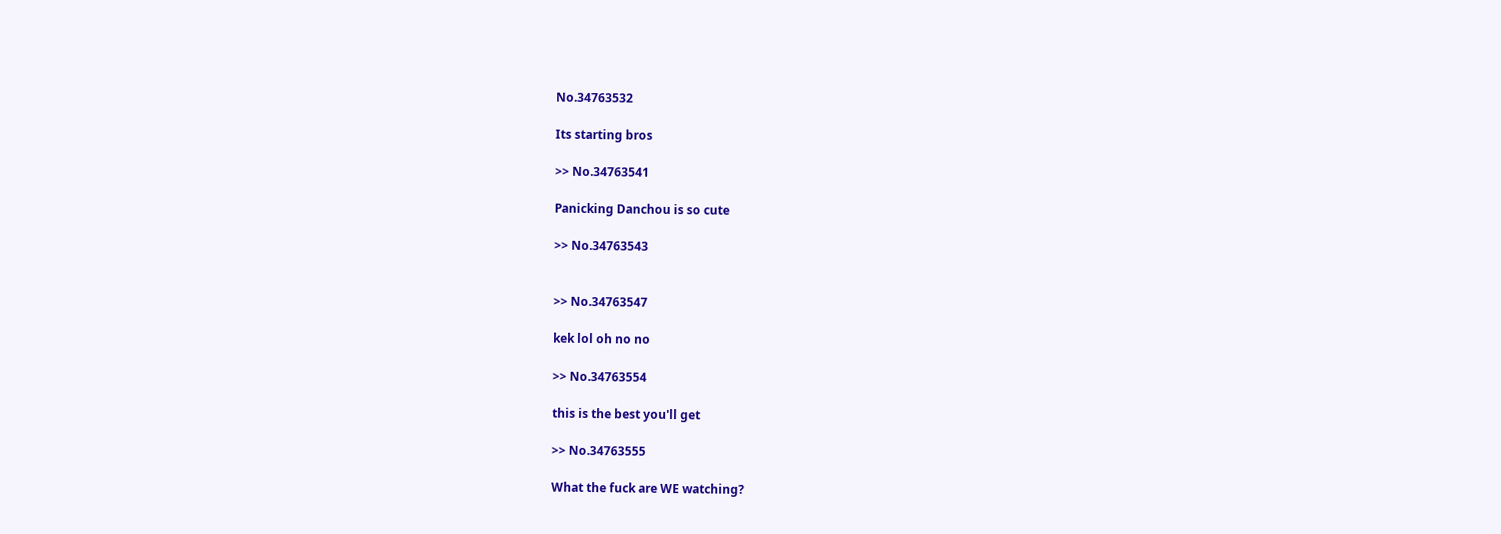No.34763532

Its starting bros

>> No.34763541

Panicking Danchou is so cute

>> No.34763543


>> No.34763547

kek lol oh no no

>> No.34763554

this is the best you'll get

>> No.34763555

What the fuck are WE watching?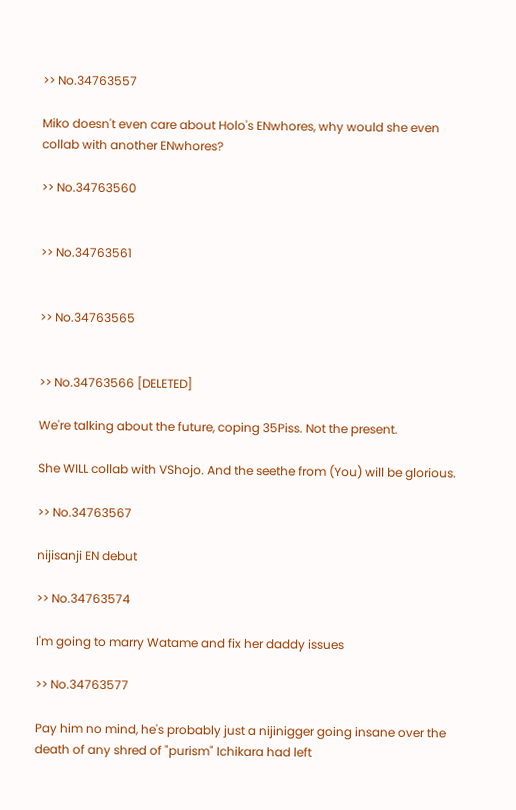>> No.34763557

Miko doesn't even care about Holo's ENwhores, why would she even collab with another ENwhores?

>> No.34763560


>> No.34763561


>> No.34763565


>> No.34763566 [DELETED]

We're talking about the future, coping 35Piss. Not the present.

She WILL collab with VShojo. And the seethe from (You) will be glorious.

>> No.34763567

nijisanji EN debut

>> No.34763574

I'm going to marry Watame and fix her daddy issues

>> No.34763577

Pay him no mind, he's probably just a nijinigger going insane over the death of any shred of "purism" Ichikara had left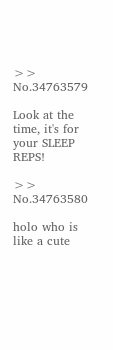>> No.34763579

Look at the time, it's for your SLEEP REPS!

>> No.34763580

holo who is like a cute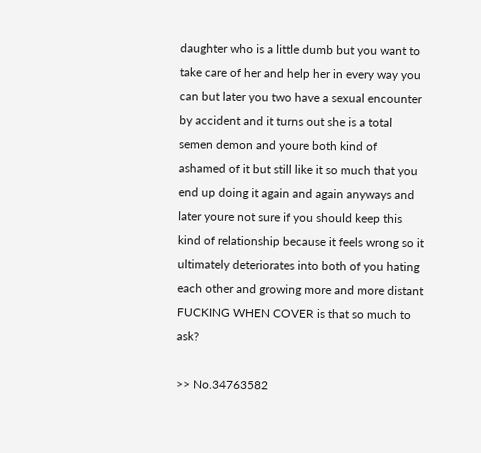daughter who is a little dumb but you want to take care of her and help her in every way you can but later you two have a sexual encounter by accident and it turns out she is a total semen demon and youre both kind of ashamed of it but still like it so much that you end up doing it again and again anyways and later youre not sure if you should keep this kind of relationship because it feels wrong so it ultimately deteriorates into both of you hating each other and growing more and more distant FUCKING WHEN COVER is that so much to ask?

>> No.34763582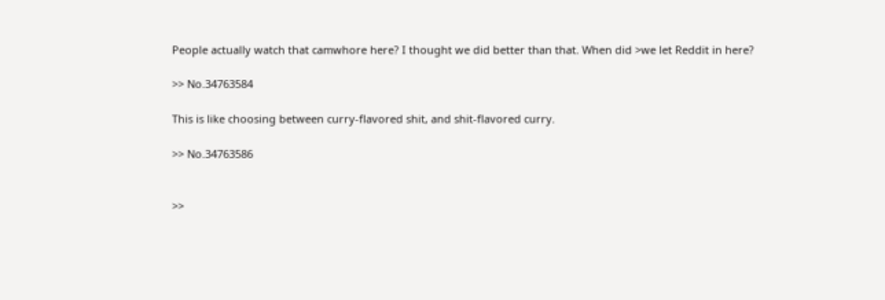People actually watch that camwhore here? I thought we did better than that. When did >we let Reddit in here?

>> No.34763584

This is like choosing between curry-flavored shit, and shit-flavored curry.

>> No.34763586


>>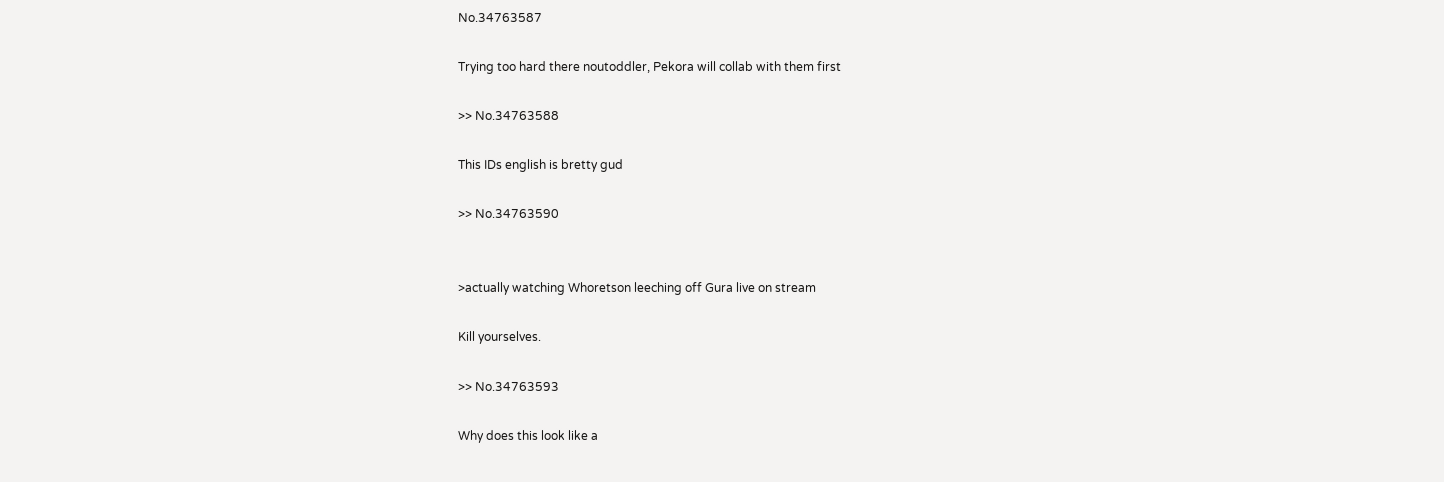No.34763587

Trying too hard there noutoddler, Pekora will collab with them first

>> No.34763588

This IDs english is bretty gud

>> No.34763590


>actually watching Whoretson leeching off Gura live on stream

Kill yourselves.

>> No.34763593

Why does this look like a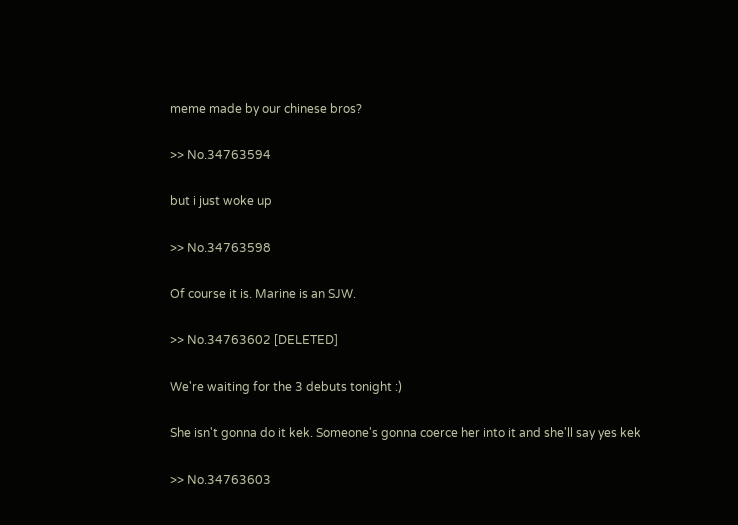meme made by our chinese bros?

>> No.34763594

but i just woke up

>> No.34763598

Of course it is. Marine is an SJW.

>> No.34763602 [DELETED]

We're waiting for the 3 debuts tonight :)

She isn't gonna do it kek. Someone's gonna coerce her into it and she'll say yes kek

>> No.34763603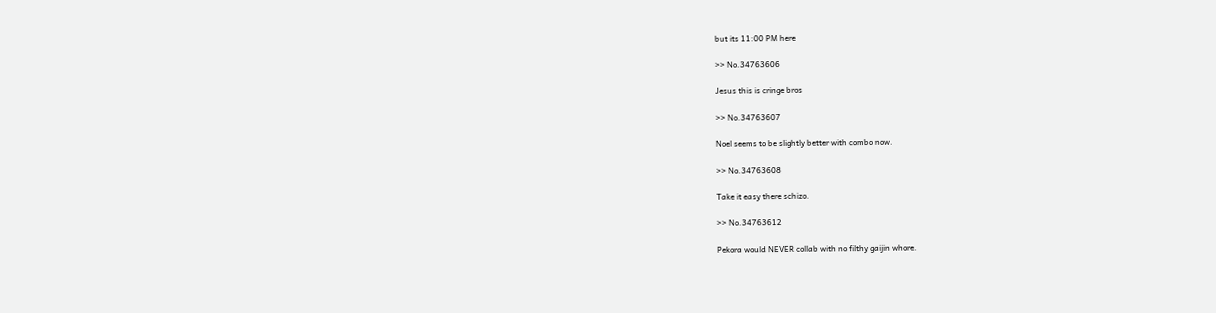but its 11:00 PM here

>> No.34763606

Jesus this is cringe bros

>> No.34763607

Noel seems to be slightly better with combo now.

>> No.34763608

Take it easy there schizo.

>> No.34763612

Pekora would NEVER collab with no filthy gaijin whore.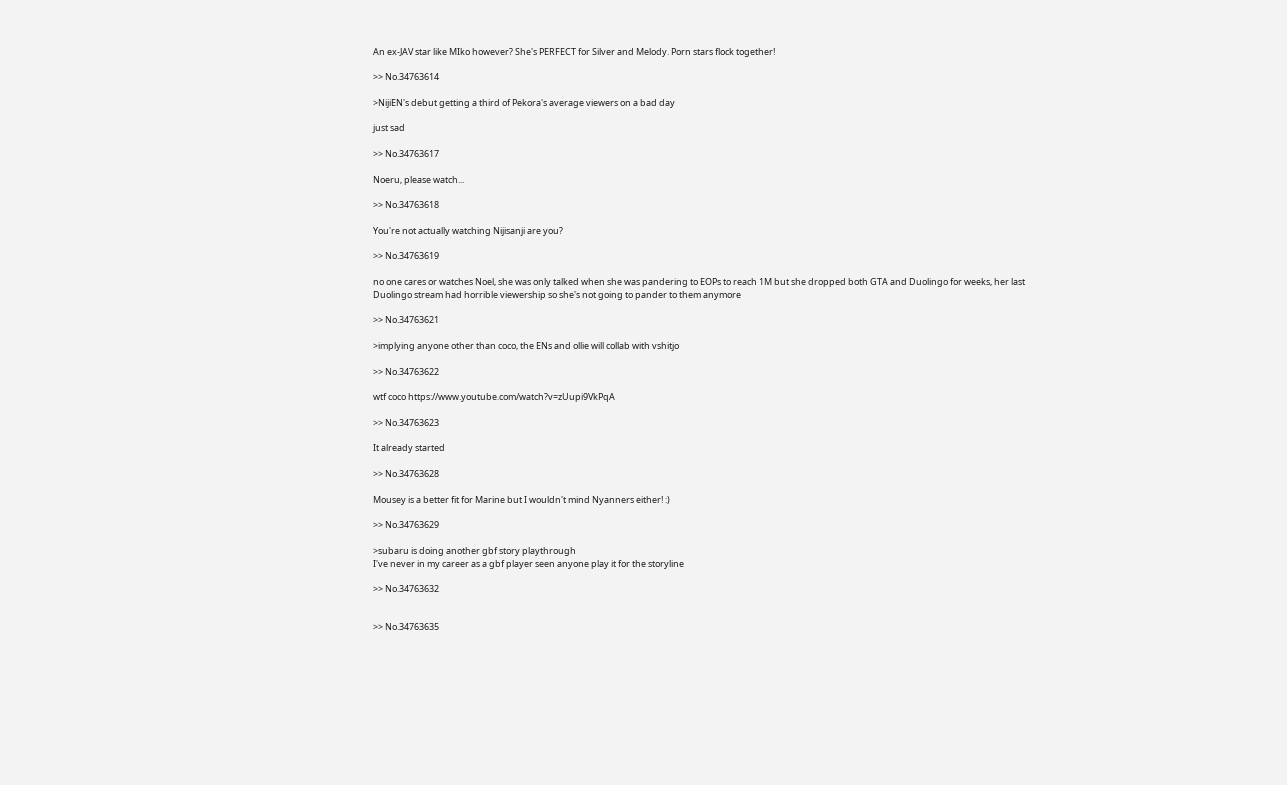An ex-JAV star like MIko however? She's PERFECT for Silver and Melody. Porn stars flock together!

>> No.34763614

>NijiEN's debut getting a third of Pekora's average viewers on a bad day

just sad

>> No.34763617

Noeru, please watch...

>> No.34763618

You're not actually watching Nijisanji are you?

>> No.34763619

no one cares or watches Noel, she was only talked when she was pandering to EOPs to reach 1M but she dropped both GTA and Duolingo for weeks, her last Duolingo stream had horrible viewership so she's not going to pander to them anymore

>> No.34763621

>implying anyone other than coco, the ENs and ollie will collab with vshitjo

>> No.34763622

wtf coco https://www.youtube.com/watch?v=zUupi9VkPqA

>> No.34763623

It already started

>> No.34763628

Mousey is a better fit for Marine but I wouldn't mind Nyanners either! :)

>> No.34763629

>subaru is doing another gbf story playthrough
I've never in my career as a gbf player seen anyone play it for the storyline

>> No.34763632


>> No.34763635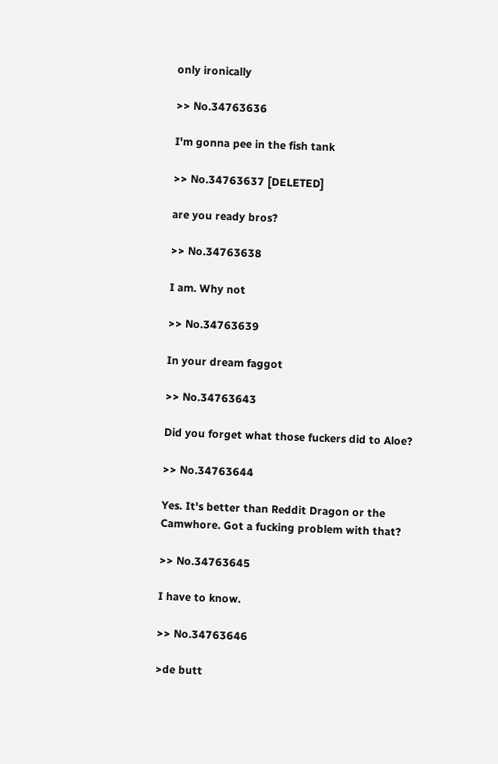only ironically

>> No.34763636

I'm gonna pee in the fish tank

>> No.34763637 [DELETED]

are you ready bros?

>> No.34763638

I am. Why not

>> No.34763639

In your dream faggot

>> No.34763643

Did you forget what those fuckers did to Aloe?

>> No.34763644

Yes. It's better than Reddit Dragon or the Camwhore. Got a fucking problem with that?

>> No.34763645

I have to know.

>> No.34763646

>de butt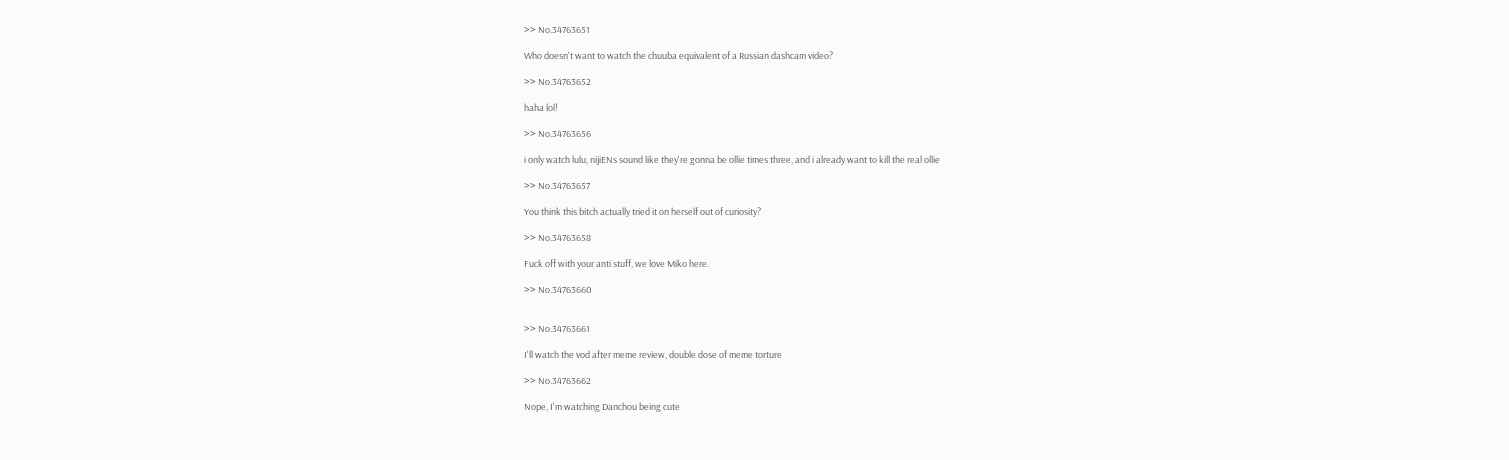>> No.34763651

Who doesn't want to watch the chuuba equivalent of a Russian dashcam video?

>> No.34763652

haha lol!

>> No.34763656

i only watch lulu, nijiENs sound like they're gonna be ollie times three, and i already want to kill the real ollie

>> No.34763657

You think this bitch actually tried it on herself out of curiosity?

>> No.34763658

Fuck off with your anti stuff, we love Miko here.

>> No.34763660


>> No.34763661

I'll watch the vod after meme review, double dose of meme torture

>> No.34763662

Nope, I'm watching Danchou being cute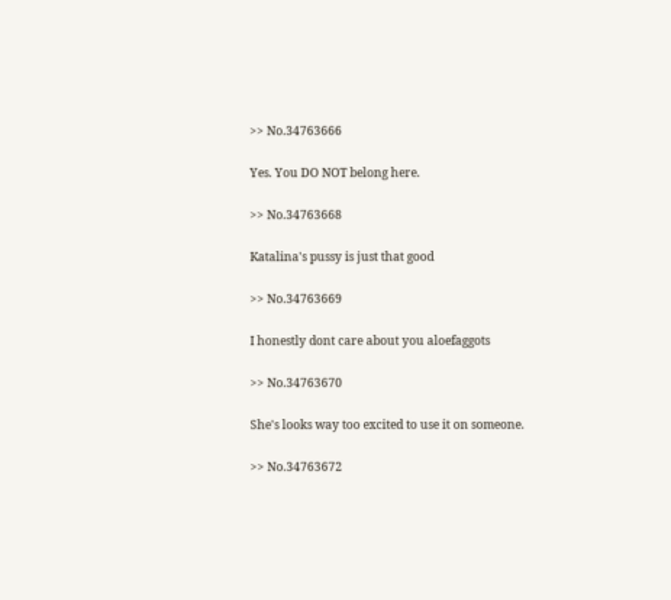>> No.34763666

Yes. You DO NOT belong here.

>> No.34763668

Katalina's pussy is just that good

>> No.34763669

I honestly dont care about you aloefaggots

>> No.34763670

She's looks way too excited to use it on someone.

>> No.34763672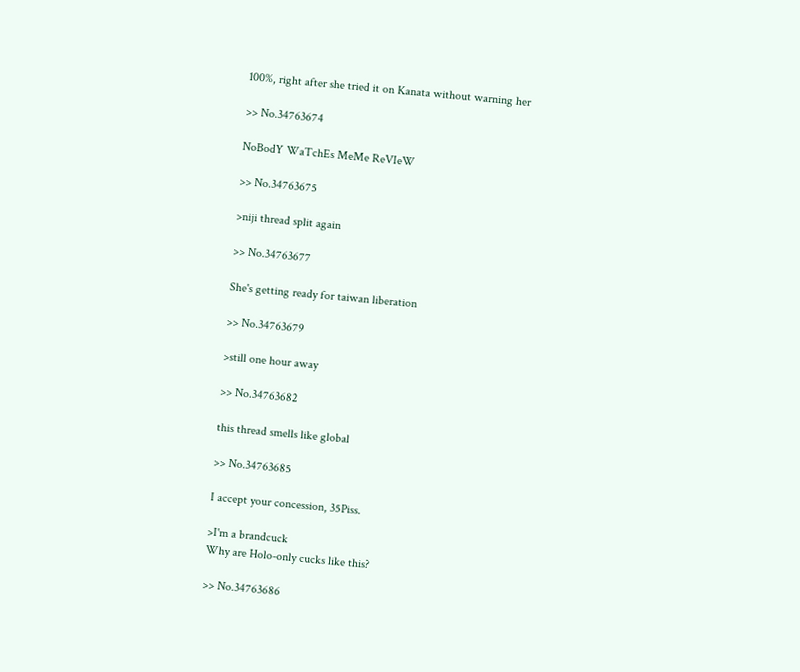100%, right after she tried it on Kanata without warning her

>> No.34763674

NoBodY WaTchEs MeMe ReVIeW

>> No.34763675

>niji thread split again

>> No.34763677

She's getting ready for taiwan liberation

>> No.34763679

>still one hour away

>> No.34763682

this thread smells like global

>> No.34763685

I accept your concession, 35Piss.

>I'm a brandcuck
Why are Holo-only cucks like this?

>> No.34763686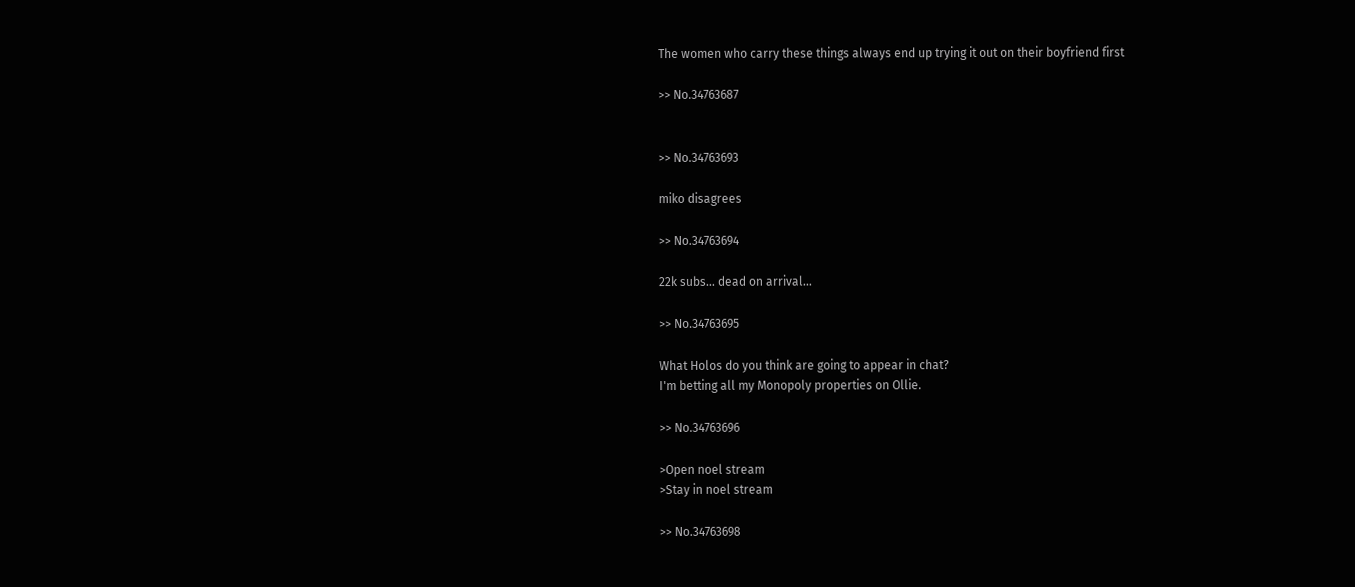The women who carry these things always end up trying it out on their boyfriend first

>> No.34763687


>> No.34763693

miko disagrees

>> No.34763694

22k subs... dead on arrival...

>> No.34763695

What Holos do you think are going to appear in chat?
I'm betting all my Monopoly properties on Ollie.

>> No.34763696

>Open noel stream
>Stay in noel stream

>> No.34763698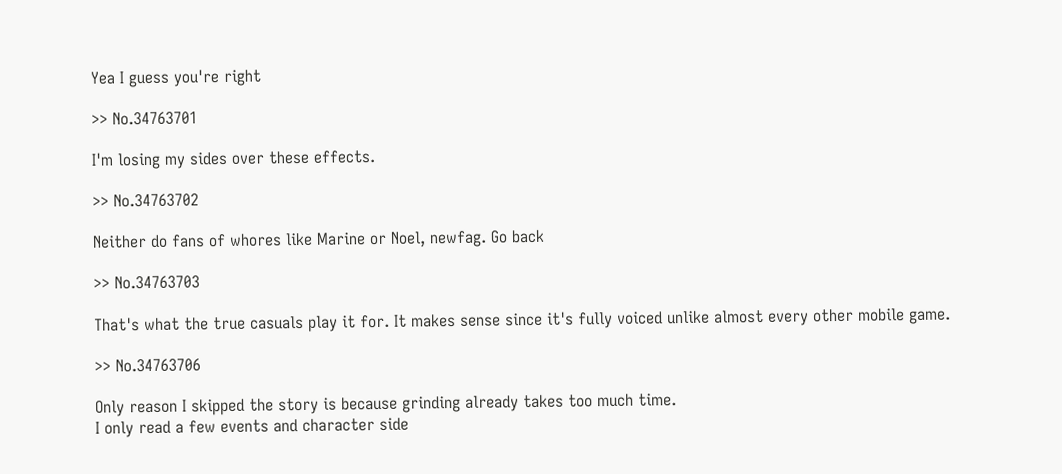Yea I guess you're right

>> No.34763701

I'm losing my sides over these effects.

>> No.34763702

Neither do fans of whores like Marine or Noel, newfag. Go back

>> No.34763703

That's what the true casuals play it for. It makes sense since it's fully voiced unlike almost every other mobile game.

>> No.34763706

Only reason I skipped the story is because grinding already takes too much time.
I only read a few events and character side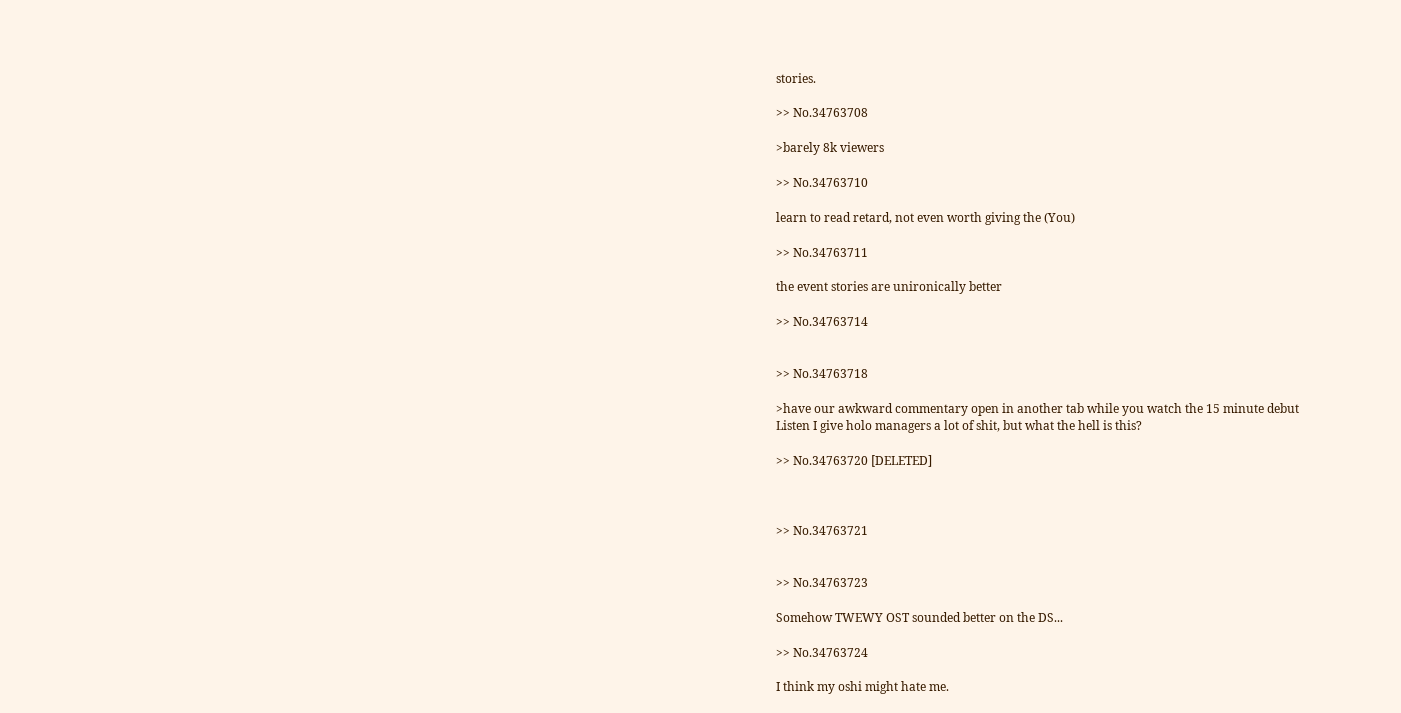stories.

>> No.34763708

>barely 8k viewers

>> No.34763710

learn to read retard, not even worth giving the (You)

>> No.34763711

the event stories are unironically better

>> No.34763714


>> No.34763718

>have our awkward commentary open in another tab while you watch the 15 minute debut
Listen I give holo managers a lot of shit, but what the hell is this?

>> No.34763720 [DELETED]



>> No.34763721


>> No.34763723

Somehow TWEWY OST sounded better on the DS...

>> No.34763724

I think my oshi might hate me.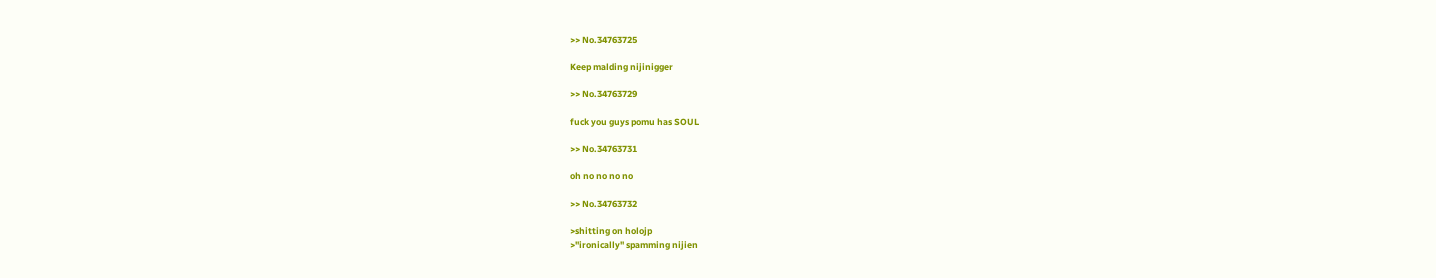>> No.34763725

Keep malding nijinigger

>> No.34763729

fuck you guys pomu has SOUL

>> No.34763731

oh no no no no

>> No.34763732

>shitting on holojp
>"ironically" spamming nijien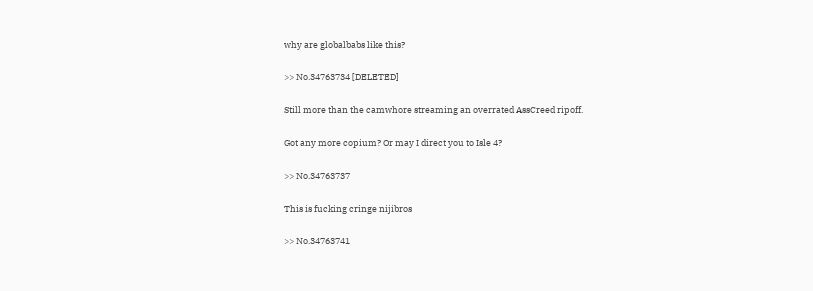why are globalbabs like this?

>> No.34763734 [DELETED]

Still more than the camwhore streaming an overrated AssCreed ripoff.

Got any more copium? Or may I direct you to Isle 4?

>> No.34763737

This is fucking cringe nijibros

>> No.34763741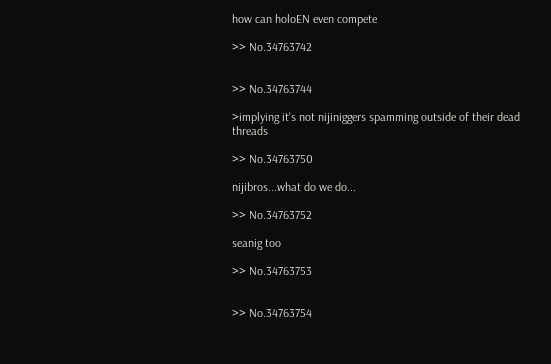how can holoEN even compete

>> No.34763742


>> No.34763744

>implying it's not nijiniggers spamming outside of their dead threads

>> No.34763750

nijibros...what do we do...

>> No.34763752

seanig too

>> No.34763753


>> No.34763754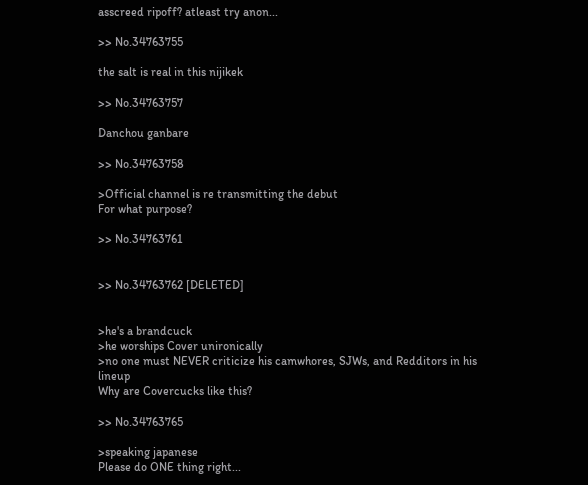asscreed ripoff? atleast try anon...

>> No.34763755

the salt is real in this nijikek

>> No.34763757

Danchou ganbare

>> No.34763758

>Official channel is re transmitting the debut
For what purpose?

>> No.34763761


>> No.34763762 [DELETED]


>he's a brandcuck
>he worships Cover unironically
>no one must NEVER criticize his camwhores, SJWs, and Redditors in his lineup
Why are Covercucks like this?

>> No.34763765

>speaking japanese
Please do ONE thing right...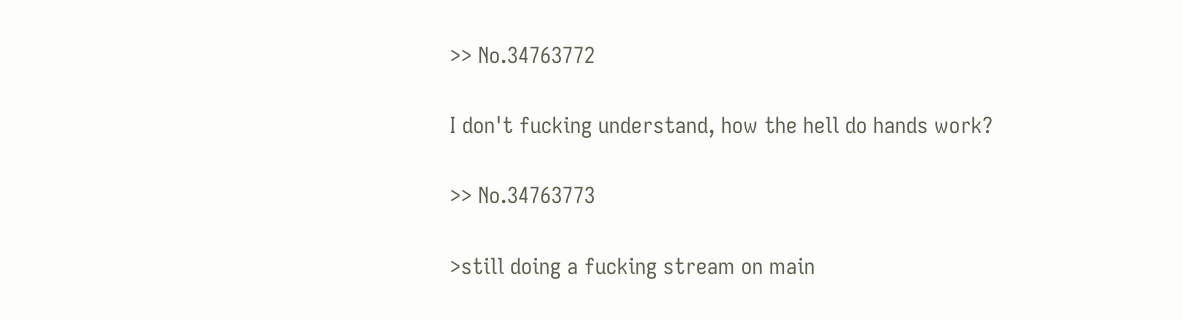>> No.34763772

I don't fucking understand, how the hell do hands work?

>> No.34763773

>still doing a fucking stream on main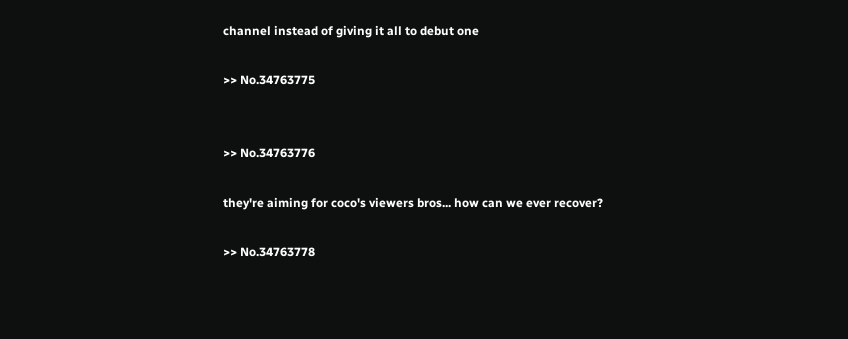channel instead of giving it all to debut one

>> No.34763775


>> No.34763776

they're aiming for coco's viewers bros... how can we ever recover?

>> No.34763778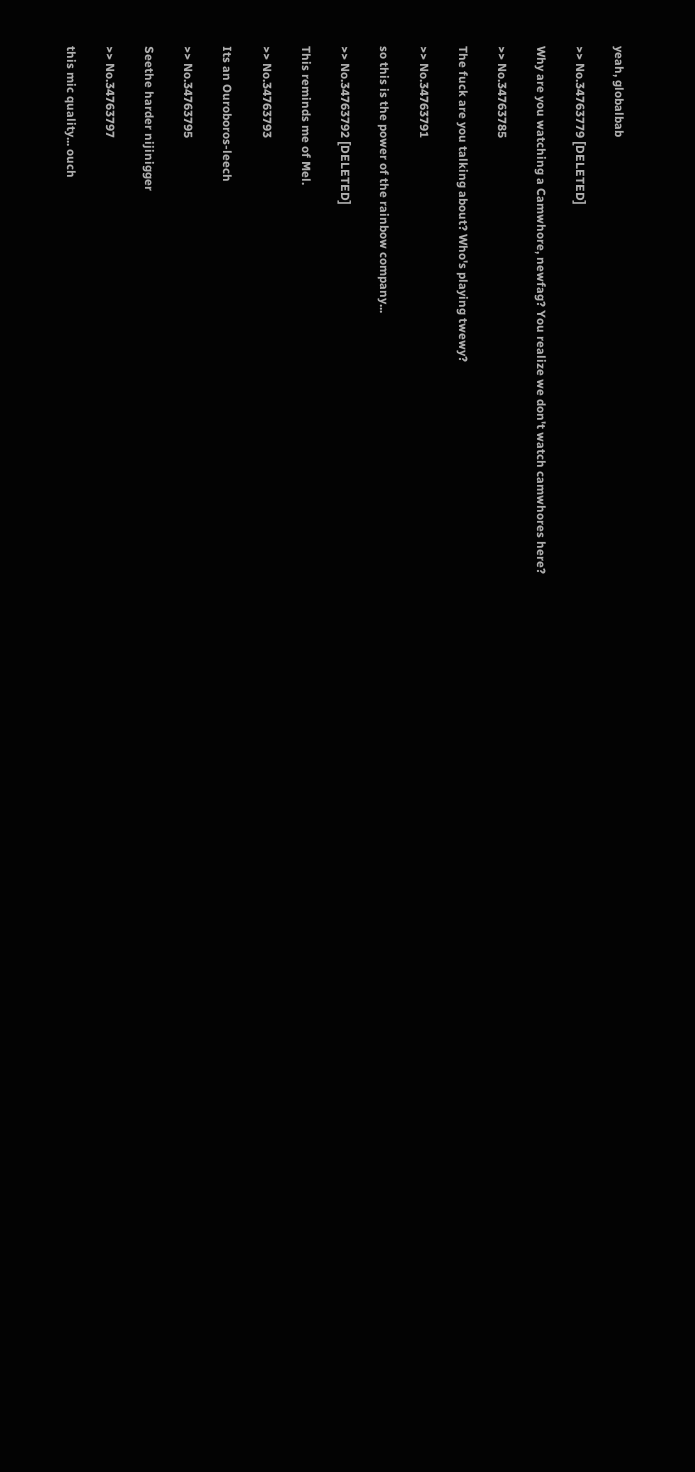yeah, globalbab

>> No.34763779 [DELETED]

Why are you watching a Camwhore, newfag? You realize we don't watch camwhores here?

>> No.34763785

The fuck are you talking about? Who's playing twewy?

>> No.34763791

so this is the power of the rainbow company...

>> No.34763792 [DELETED]

This reminds me of Mel.

>> No.34763793

Its an Ouroboros-leech

>> No.34763795

Seethe harder nijinigger

>> No.34763797

this mic quality... ouch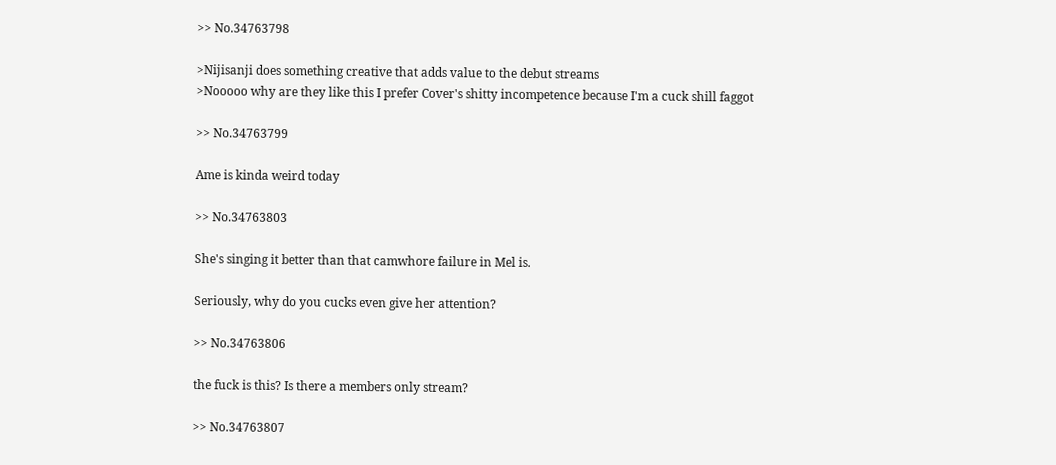>> No.34763798

>Nijisanji does something creative that adds value to the debut streams
>Nooooo why are they like this I prefer Cover's shitty incompetence because I'm a cuck shill faggot

>> No.34763799

Ame is kinda weird today

>> No.34763803

She's singing it better than that camwhore failure in Mel is.

Seriously, why do you cucks even give her attention?

>> No.34763806

the fuck is this? Is there a members only stream?

>> No.34763807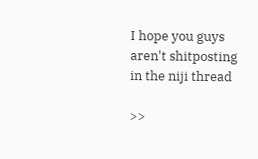I hope you guys aren't shitposting in the niji thread

>>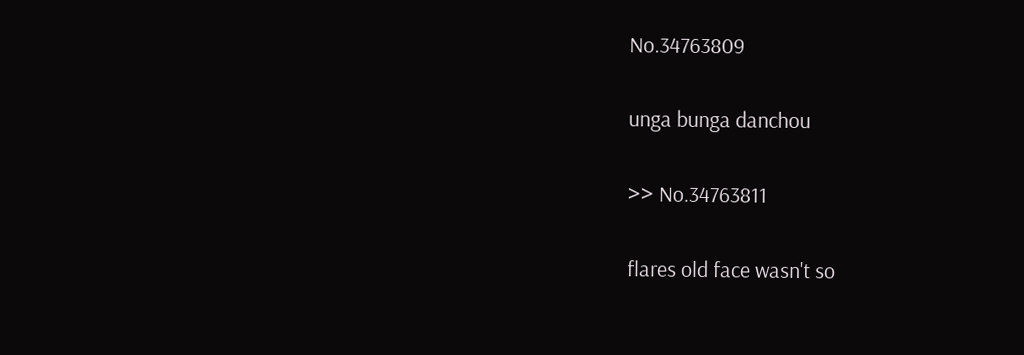No.34763809

unga bunga danchou

>> No.34763811

flares old face wasn't so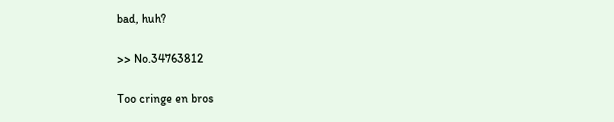bad, huh?

>> No.34763812

Too cringe en bros